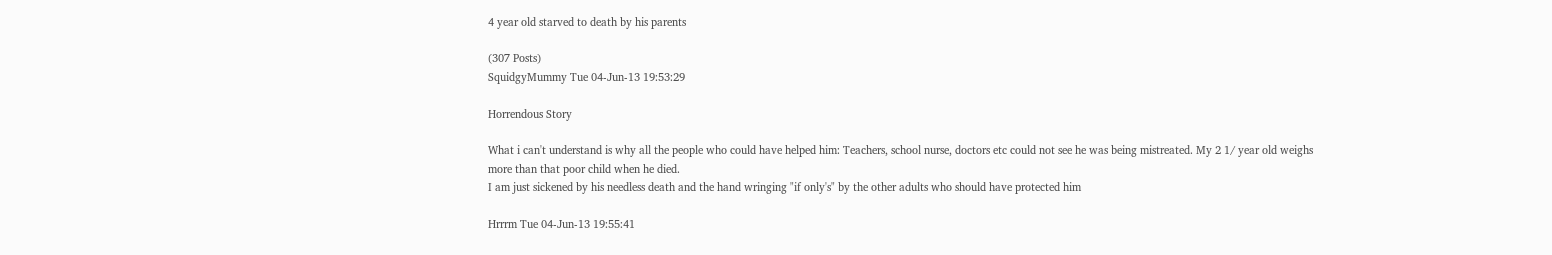4 year old starved to death by his parents

(307 Posts)
SquidgyMummy Tue 04-Jun-13 19:53:29

Horrendous Story

What i can't understand is why all the people who could have helped him: Teachers, school nurse, doctors etc could not see he was being mistreated. My 2 1/ year old weighs more than that poor child when he died.
I am just sickened by his needless death and the hand wringing "if only's" by the other adults who should have protected him

Hrrrm Tue 04-Jun-13 19:55:41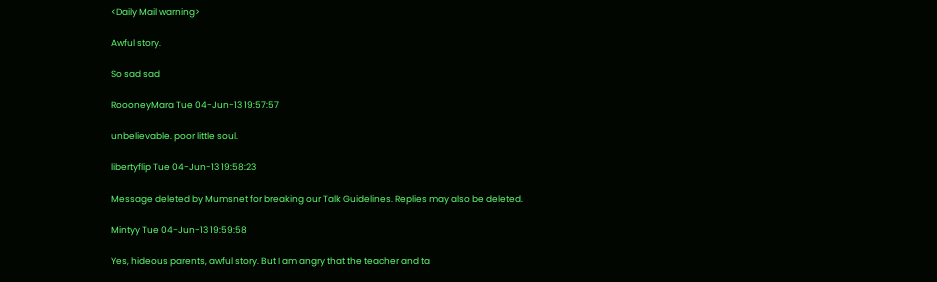<Daily Mail warning>

Awful story.

So sad sad

RoooneyMara Tue 04-Jun-13 19:57:57

unbelievable. poor little soul.

libertyflip Tue 04-Jun-13 19:58:23

Message deleted by Mumsnet for breaking our Talk Guidelines. Replies may also be deleted.

Mintyy Tue 04-Jun-13 19:59:58

Yes, hideous parents, awful story. But I am angry that the teacher and ta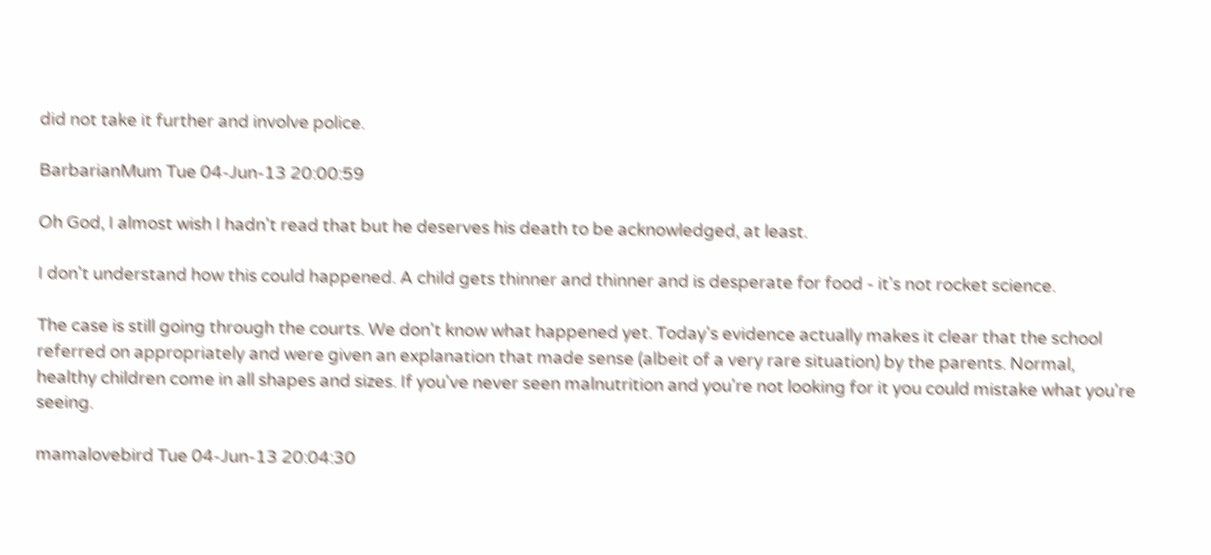did not take it further and involve police.

BarbarianMum Tue 04-Jun-13 20:00:59

Oh God, I almost wish I hadn't read that but he deserves his death to be acknowledged, at least.

I don't understand how this could happened. A child gets thinner and thinner and is desperate for food - it's not rocket science.

The case is still going through the courts. We don't know what happened yet. Today's evidence actually makes it clear that the school referred on appropriately and were given an explanation that made sense (albeit of a very rare situation) by the parents. Normal, healthy children come in all shapes and sizes. If you've never seen malnutrition and you're not looking for it you could mistake what you're seeing.

mamalovebird Tue 04-Jun-13 20:04:30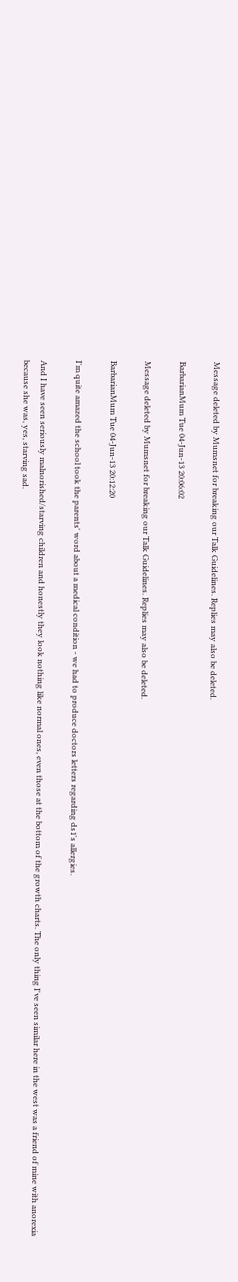Message deleted by Mumsnet for breaking our Talk Guidelines. Replies may also be deleted.

BarbarianMum Tue 04-Jun-13 20:06:02

Message deleted by Mumsnet for breaking our Talk Guidelines. Replies may also be deleted.

BarbarianMum Tue 04-Jun-13 20:12:20

I'm quite amazed the school took the parents' word about a medical condition - we had to produce doctors letters regarding ds1's allergies.

And I have seen seriously malnorished/starving children and honestly they look nothing like normal ones, even those at the bottom of the growth charts. The only thing I've seen similar here in the west was a friend of mine with anorexia because she was, yes, starving sad.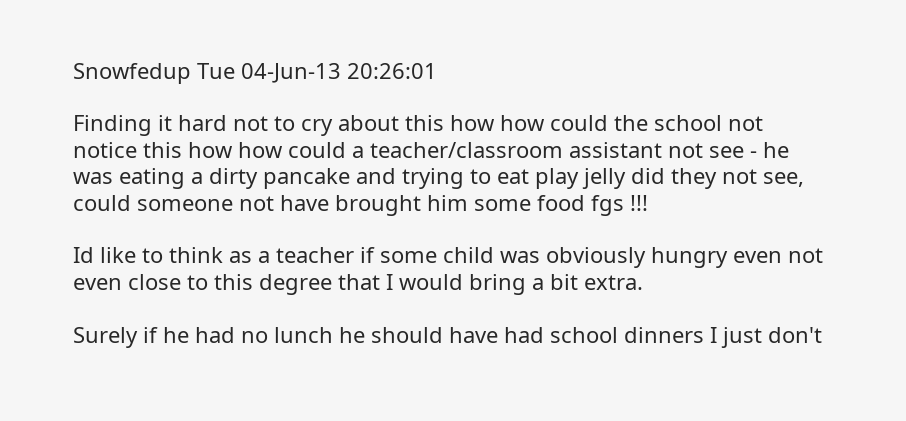Snowfedup Tue 04-Jun-13 20:26:01

Finding it hard not to cry about this how how could the school not notice this how how could a teacher/classroom assistant not see - he was eating a dirty pancake and trying to eat play jelly did they not see, could someone not have brought him some food fgs !!!

Id like to think as a teacher if some child was obviously hungry even not even close to this degree that I would bring a bit extra.

Surely if he had no lunch he should have had school dinners I just don't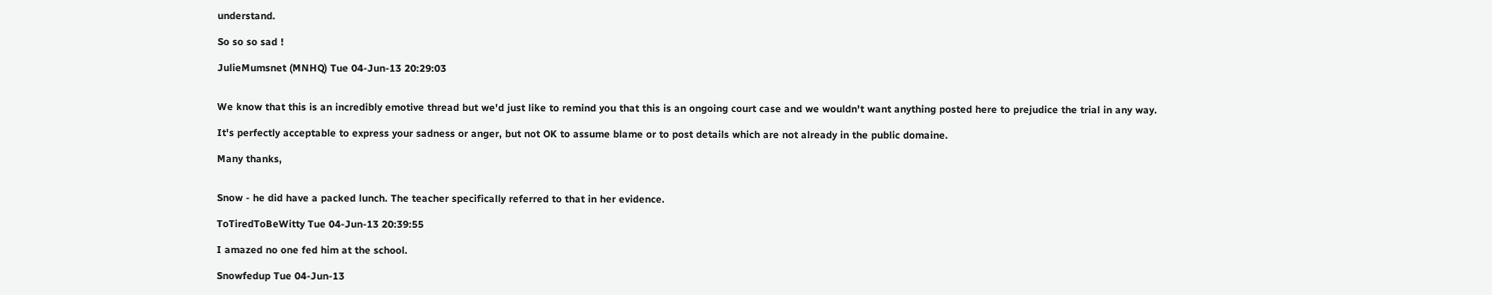understand.

So so so sad !

JulieMumsnet (MNHQ) Tue 04-Jun-13 20:29:03


We know that this is an incredibly emotive thread but we'd just like to remind you that this is an ongoing court case and we wouldn't want anything posted here to prejudice the trial in any way.

It's perfectly acceptable to express your sadness or anger, but not OK to assume blame or to post details which are not already in the public domaine.

Many thanks,


Snow - he did have a packed lunch. The teacher specifically referred to that in her evidence.

ToTiredToBeWitty Tue 04-Jun-13 20:39:55

I amazed no one fed him at the school.

Snowfedup Tue 04-Jun-13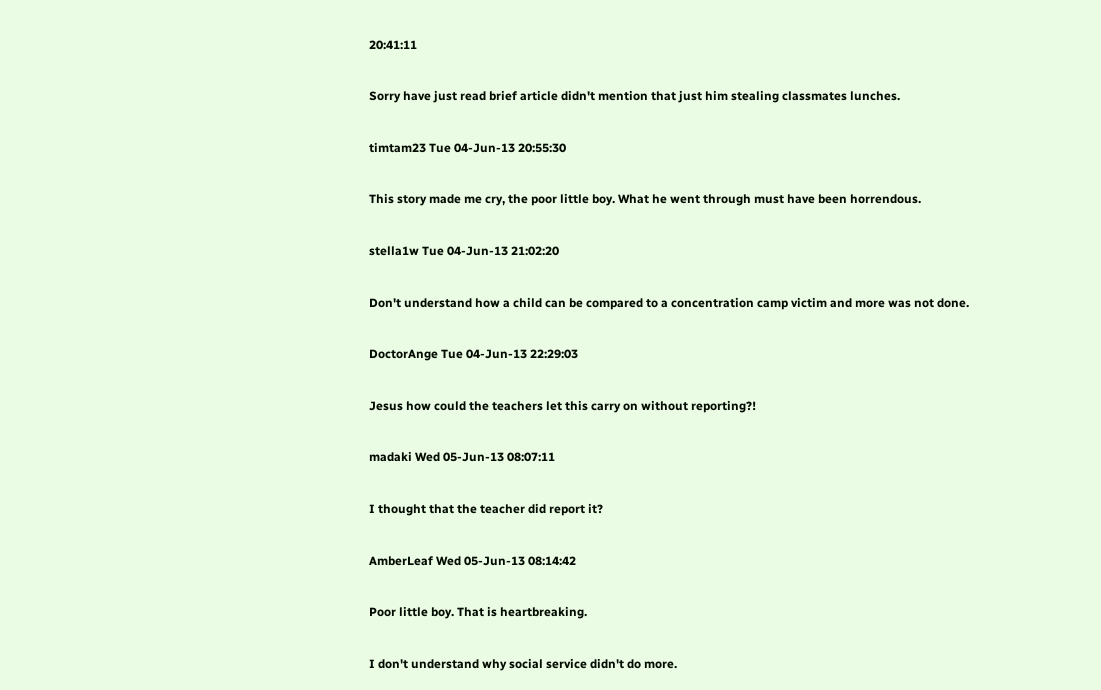20:41:11

Sorry have just read brief article didn't mention that just him stealing classmates lunches.

timtam23 Tue 04-Jun-13 20:55:30

This story made me cry, the poor little boy. What he went through must have been horrendous.

stella1w Tue 04-Jun-13 21:02:20

Don't understand how a child can be compared to a concentration camp victim and more was not done.

DoctorAnge Tue 04-Jun-13 22:29:03

Jesus how could the teachers let this carry on without reporting?!

madaki Wed 05-Jun-13 08:07:11

I thought that the teacher did report it?

AmberLeaf Wed 05-Jun-13 08:14:42

Poor little boy. That is heartbreaking.

I don't understand why social service didn't do more.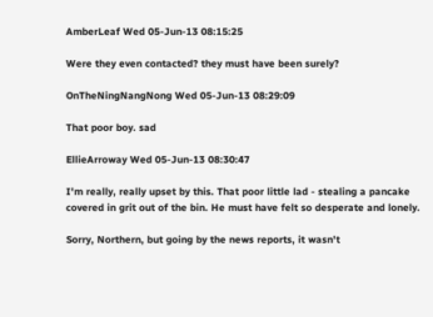AmberLeaf Wed 05-Jun-13 08:15:25

Were they even contacted? they must have been surely?

OnTheNingNangNong Wed 05-Jun-13 08:29:09

That poor boy. sad

EllieArroway Wed 05-Jun-13 08:30:47

I'm really, really upset by this. That poor little lad - stealing a pancake covered in grit out of the bin. He must have felt so desperate and lonely.

Sorry, Northern, but going by the news reports, it wasn't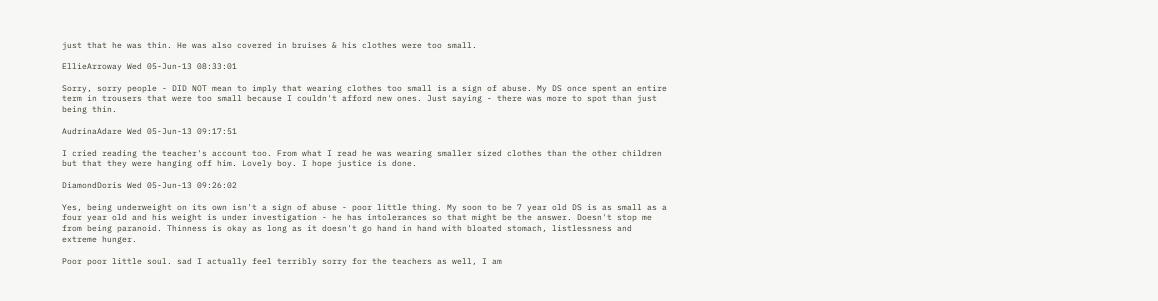just that he was thin. He was also covered in bruises & his clothes were too small.

EllieArroway Wed 05-Jun-13 08:33:01

Sorry, sorry people - DID NOT mean to imply that wearing clothes too small is a sign of abuse. My DS once spent an entire term in trousers that were too small because I couldn't afford new ones. Just saying - there was more to spot than just being thin.

AudrinaAdare Wed 05-Jun-13 09:17:51

I cried reading the teacher's account too. From what I read he was wearing smaller sized clothes than the other children but that they were hanging off him. Lovely boy. I hope justice is done.

DiamondDoris Wed 05-Jun-13 09:26:02

Yes, being underweight on its own isn't a sign of abuse - poor little thing. My soon to be 7 year old DS is as small as a four year old and his weight is under investigation - he has intolerances so that might be the answer. Doesn't stop me from being paranoid. Thinness is okay as long as it doesn't go hand in hand with bloated stomach, listlessness and extreme hunger.

Poor poor little soul. sad I actually feel terribly sorry for the teachers as well, I am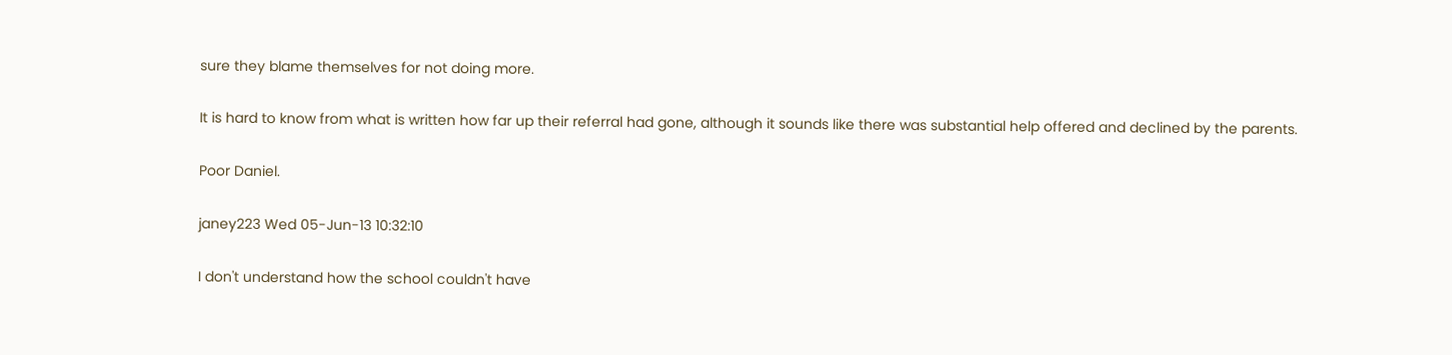sure they blame themselves for not doing more.

It is hard to know from what is written how far up their referral had gone, although it sounds like there was substantial help offered and declined by the parents.

Poor Daniel.

janey223 Wed 05-Jun-13 10:32:10

I don't understand how the school couldn't have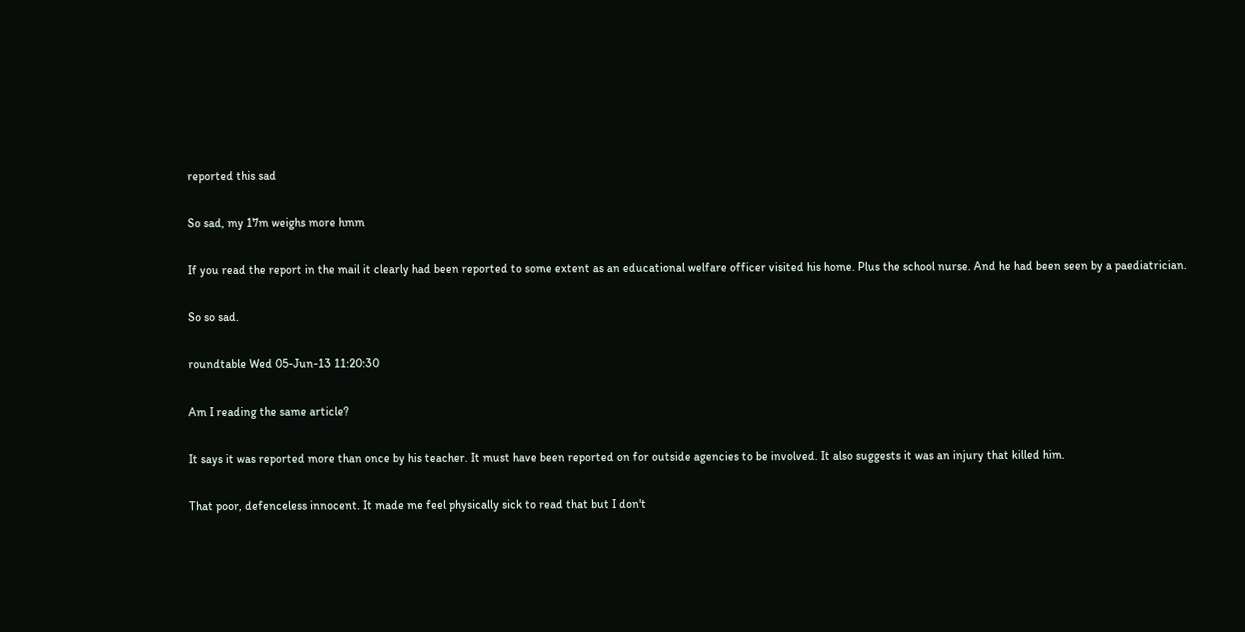reported this sad

So sad, my 17m weighs more hmm

If you read the report in the mail it clearly had been reported to some extent as an educational welfare officer visited his home. Plus the school nurse. And he had been seen by a paediatrician.

So so sad.

roundtable Wed 05-Jun-13 11:20:30

Am I reading the same article?

It says it was reported more than once by his teacher. It must have been reported on for outside agencies to be involved. It also suggests it was an injury that killed him.

That poor, defenceless innocent. It made me feel physically sick to read that but I don't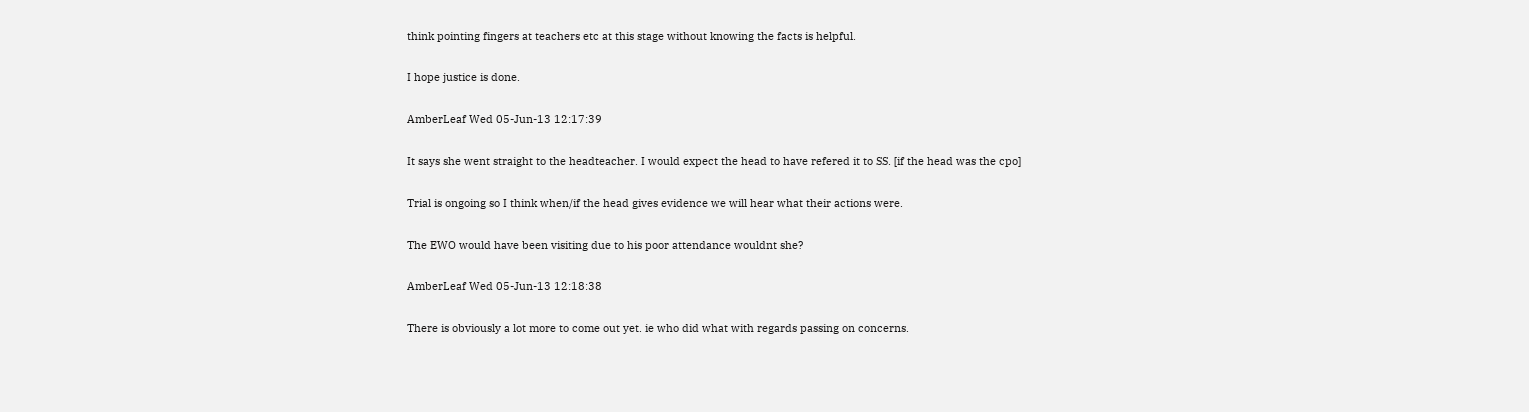think pointing fingers at teachers etc at this stage without knowing the facts is helpful.

I hope justice is done.

AmberLeaf Wed 05-Jun-13 12:17:39

It says she went straight to the headteacher. I would expect the head to have refered it to SS. [if the head was the cpo]

Trial is ongoing so I think when/if the head gives evidence we will hear what their actions were.

The EWO would have been visiting due to his poor attendance wouldnt she?

AmberLeaf Wed 05-Jun-13 12:18:38

There is obviously a lot more to come out yet. ie who did what with regards passing on concerns.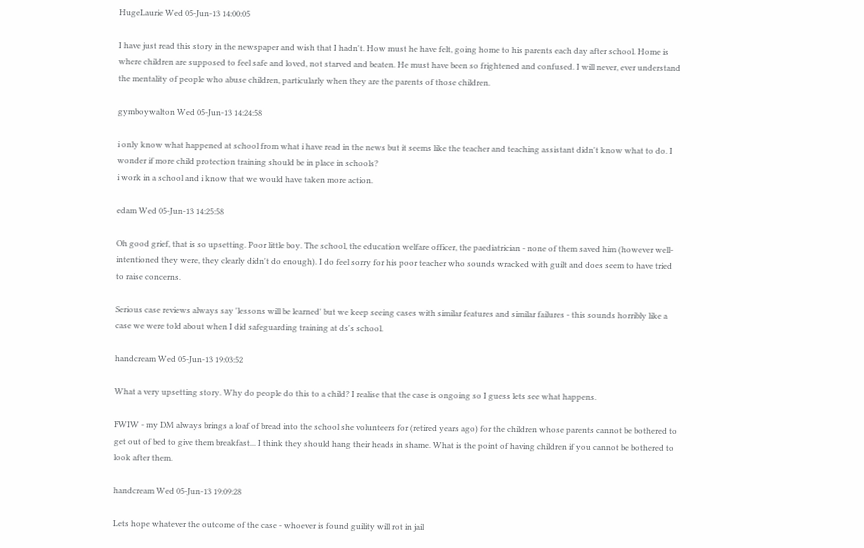HugeLaurie Wed 05-Jun-13 14:00:05

I have just read this story in the newspaper and wish that I hadn't. How must he have felt, going home to his parents each day after school. Home is where children are supposed to feel safe and loved, not starved and beaten. He must have been so frightened and confused. I will never, ever understand the mentality of people who abuse children, particularly when they are the parents of those children.

gymboywalton Wed 05-Jun-13 14:24:58

i only know what happened at school from what i have read in the news but it seems like the teacher and teaching assistant didn't know what to do. I wonder if more child protection training should be in place in schools?
i work in a school and i know that we would have taken more action.

edam Wed 05-Jun-13 14:25:58

Oh good grief, that is so upsetting. Poor little boy. The school, the education welfare officer, the paediatrician - none of them saved him (however well-intentioned they were, they clearly didn't do enough). I do feel sorry for his poor teacher who sounds wracked with guilt and does seem to have tried to raise concerns.

Serious case reviews always say 'lessons will be learned' but we keep seeing cases with similar features and similar failures - this sounds horribly like a case we were told about when I did safeguarding training at ds's school.

handcream Wed 05-Jun-13 19:03:52

What a very upsetting story. Why do people do this to a child? I realise that the case is ongoing so I guess lets see what happens.

FWIW - my DM always brings a loaf of bread into the school she volunteers for (retired years ago) for the children whose parents cannot be bothered to get out of bed to give them breakfast... I think they should hang their heads in shame. What is the point of having children if you cannot be bothered to look after them.

handcream Wed 05-Jun-13 19:09:28

Lets hope whatever the outcome of the case - whoever is found guility will rot in jail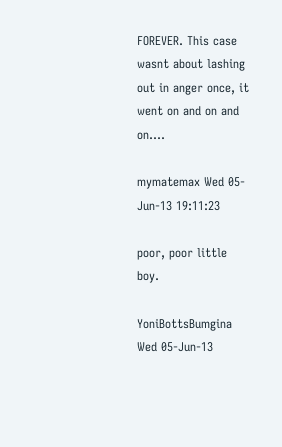FOREVER. This case wasnt about lashing out in anger once, it went on and on and on....

mymatemax Wed 05-Jun-13 19:11:23

poor, poor little boy.

YoniBottsBumgina Wed 05-Jun-13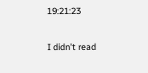19:21:23

I didn't read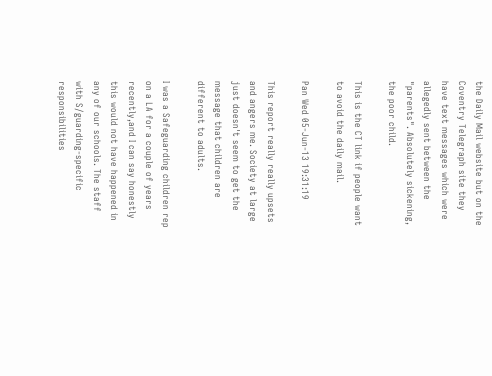the Daily Mail website but on the Coventry Telegraph site they have text messages which were allegedly sent between the "parents". Absolutely sickening, the poor child.

This is the CT link if people want to avoid the daily mail.

Pan Wed 05-Jun-13 19:31:19

This report really really upsets and angers me. Society at large just doesn't seem to get the message that children are different to adults.

I was a Safeguarding children rep on a LA for a couple of years recently,and I can say honestly this would not have happened in any of our schools. The staff with S/guarding-specific responsibilities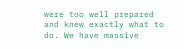were too well prepared and knew exactly what to do. We have massive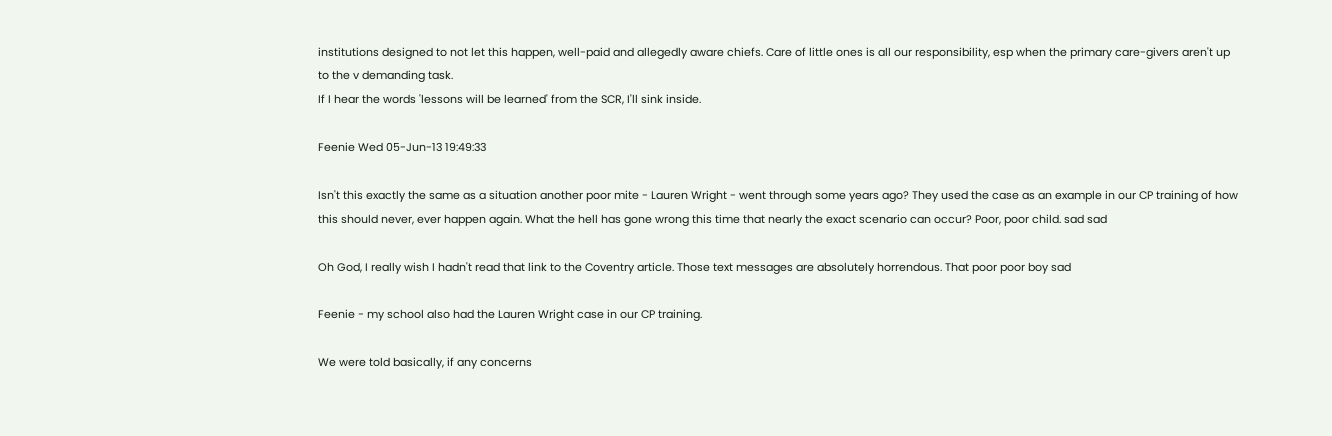institutions designed to not let this happen, well-paid and allegedly aware chiefs. Care of little ones is all our responsibility, esp when the primary care-givers aren't up to the v demanding task.
If I hear the words 'lessons will be learned' from the SCR, I'll sink inside.

Feenie Wed 05-Jun-13 19:49:33

Isn't this exactly the same as a situation another poor mite - Lauren Wright - went through some years ago? They used the case as an example in our CP training of how this should never, ever happen again. What the hell has gone wrong this time that nearly the exact scenario can occur? Poor, poor child. sad sad

Oh God, I really wish I hadn't read that link to the Coventry article. Those text messages are absolutely horrendous. That poor poor boy sad

Feenie - my school also had the Lauren Wright case in our CP training.

We were told basically, if any concerns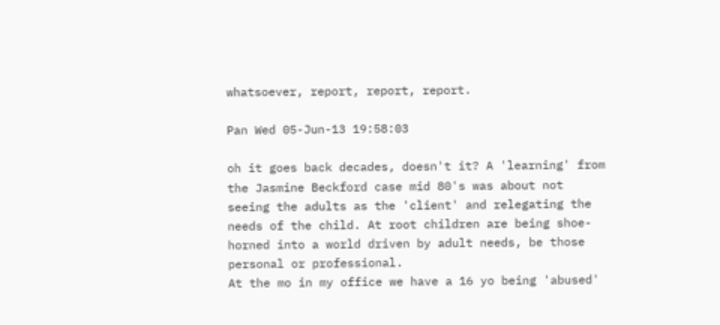whatsoever, report, report, report.

Pan Wed 05-Jun-13 19:58:03

oh it goes back decades, doesn't it? A 'learning' from the Jasmine Beckford case mid 80's was about not seeing the adults as the 'client' and relegating the needs of the child. At root children are being shoe-horned into a world driven by adult needs, be those personal or professional.
At the mo in my office we have a 16 yo being 'abused'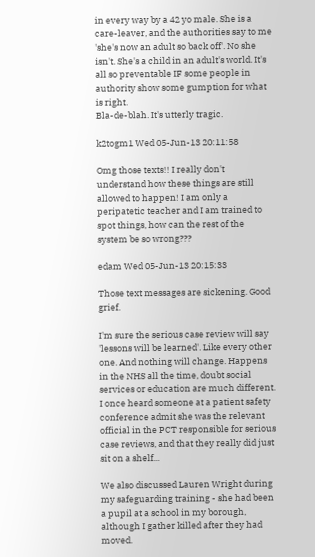in every way by a 42 yo male. She is a care-leaver, and the authorities say to me 'she's now an adult so back off'. No she isn't. She's a child in an adult's world. It's all so preventable IF some people in authority show some gumption for what is right.
Bla-de-blah. It's utterly tragic.

k2togm1 Wed 05-Jun-13 20:11:58

Omg those texts!! I really don't understand how these things are still allowed to happen! I am only a peripatetic teacher and I am trained to spot things, how can the rest of the system be so wrong???

edam Wed 05-Jun-13 20:15:33

Those text messages are sickening. Good grief.

I'm sure the serious case review will say 'lessons will be learned'. Like every other one. And nothing will change. Happens in the NHS all the time, doubt social services or education are much different. I once heard someone at a patient safety conference admit she was the relevant official in the PCT responsible for serious case reviews, and that they really did just sit on a shelf...

We also discussed Lauren Wright during my safeguarding training - she had been a pupil at a school in my borough, although I gather killed after they had moved.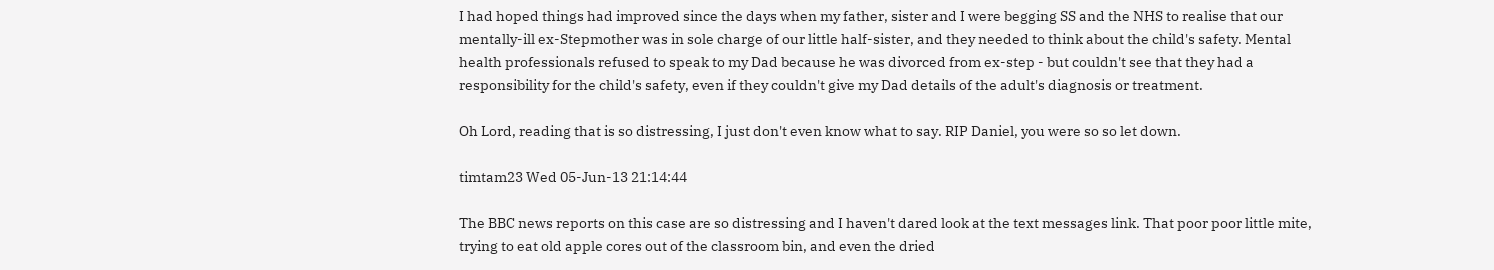I had hoped things had improved since the days when my father, sister and I were begging SS and the NHS to realise that our mentally-ill ex-Stepmother was in sole charge of our little half-sister, and they needed to think about the child's safety. Mental health professionals refused to speak to my Dad because he was divorced from ex-step - but couldn't see that they had a responsibility for the child's safety, even if they couldn't give my Dad details of the adult's diagnosis or treatment.

Oh Lord, reading that is so distressing, I just don't even know what to say. RIP Daniel, you were so so let down.

timtam23 Wed 05-Jun-13 21:14:44

The BBC news reports on this case are so distressing and I haven't dared look at the text messages link. That poor poor little mite, trying to eat old apple cores out of the classroom bin, and even the dried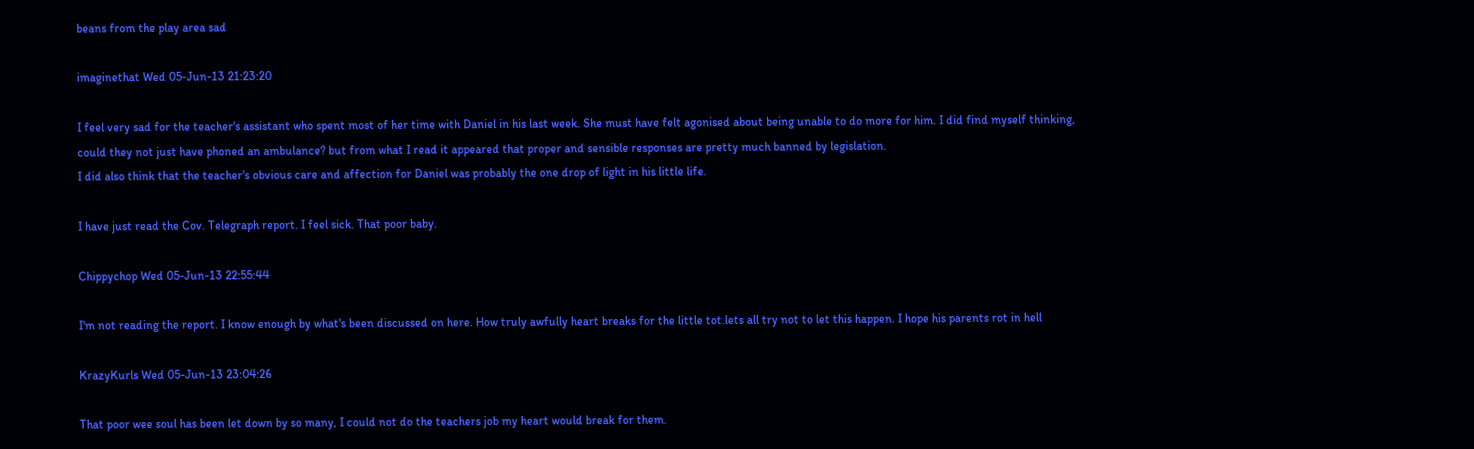beans from the play area sad

imaginethat Wed 05-Jun-13 21:23:20

I feel very sad for the teacher's assistant who spent most of her time with Daniel in his last week. She must have felt agonised about being unable to do more for him. I did find myself thinking, could they not just have phoned an ambulance? but from what I read it appeared that proper and sensible responses are pretty much banned by legislation.
I did also think that the teacher's obvious care and affection for Daniel was probably the one drop of light in his little life.

I have just read the Cov. Telegraph report. I feel sick. That poor baby.

Chippychop Wed 05-Jun-13 22:55:44

I'm not reading the report. I know enough by what's been discussed on here. How truly awfully heart breaks for the little tot.lets all try not to let this happen. I hope his parents rot in hell

KrazyKurls Wed 05-Jun-13 23:04:26

That poor wee soul has been let down by so many, I could not do the teachers job my heart would break for them.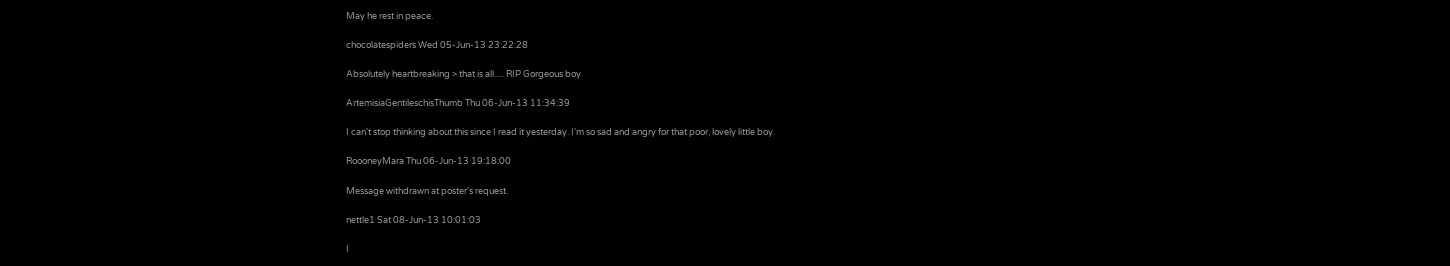May he rest in peace.

chocolatespiders Wed 05-Jun-13 23:22:28

Absolutely heartbreaking > that is all..... RIP Gorgeous boy

ArtemisiaGentileschisThumb Thu 06-Jun-13 11:34:39

I can't stop thinking about this since I read it yesterday. I'm so sad and angry for that poor, lovely little boy.

RoooneyMara Thu 06-Jun-13 19:18:00

Message withdrawn at poster's request.

nettle1 Sat 08-Jun-13 10:01:03

I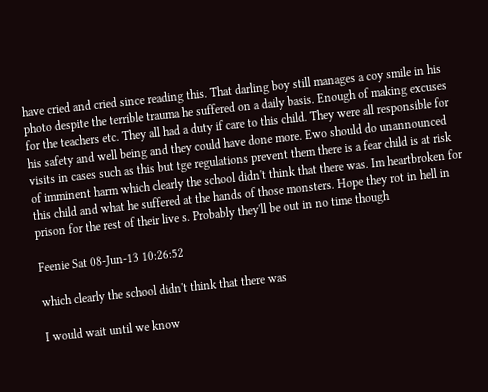have cried and cried since reading this. That darling boy still manages a coy smile in his photo despite the terrible trauma he suffered on a daily basis. Enough of making excuses for the teachers etc. They all had a duty if care to this child. They were all responsible for his safety and well being and they could have done more. Ewo should do unannounced visits in cases such as this but tge regulations prevent them there is a fear child is at risk of imminent harm which clearly the school didn't think that there was. Im heartbroken for this child and what he suffered at the hands of those monsters. Hope they rot in hell in prison for the rest of their live s. Probably they'll be out in no time though

Feenie Sat 08-Jun-13 10:26:52

which clearly the school didn't think that there was

I would wait until we know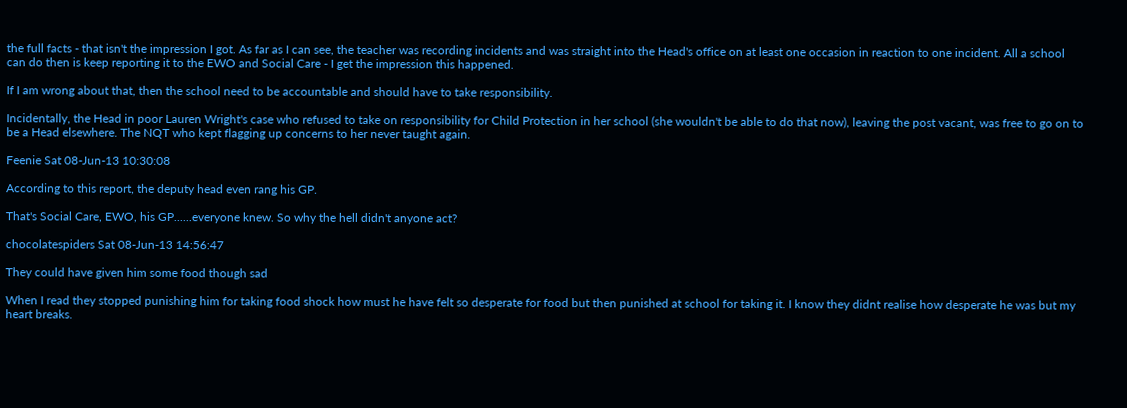the full facts - that isn't the impression I got. As far as I can see, the teacher was recording incidents and was straight into the Head's office on at least one occasion in reaction to one incident. All a school can do then is keep reporting it to the EWO and Social Care - I get the impression this happened.

If I am wrong about that, then the school need to be accountable and should have to take responsibility.

Incidentally, the Head in poor Lauren Wright's case who refused to take on responsibility for Child Protection in her school (she wouldn't be able to do that now), leaving the post vacant, was free to go on to be a Head elsewhere. The NQT who kept flagging up concerns to her never taught again.

Feenie Sat 08-Jun-13 10:30:08

According to this report, the deputy head even rang his GP.

That's Social Care, EWO, his GP......everyone knew. So why the hell didn't anyone act?

chocolatespiders Sat 08-Jun-13 14:56:47

They could have given him some food though sad

When I read they stopped punishing him for taking food shock how must he have felt so desperate for food but then punished at school for taking it. I know they didnt realise how desperate he was but my heart breaks.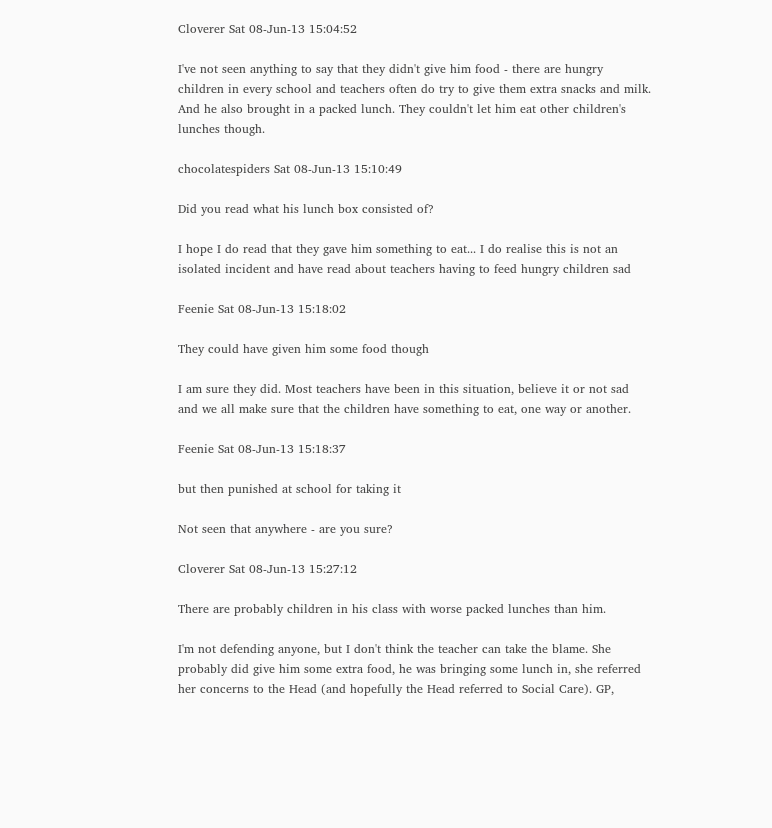Cloverer Sat 08-Jun-13 15:04:52

I've not seen anything to say that they didn't give him food - there are hungry children in every school and teachers often do try to give them extra snacks and milk. And he also brought in a packed lunch. They couldn't let him eat other children's lunches though.

chocolatespiders Sat 08-Jun-13 15:10:49

Did you read what his lunch box consisted of?

I hope I do read that they gave him something to eat... I do realise this is not an isolated incident and have read about teachers having to feed hungry children sad

Feenie Sat 08-Jun-13 15:18:02

They could have given him some food though

I am sure they did. Most teachers have been in this situation, believe it or not sad and we all make sure that the children have something to eat, one way or another.

Feenie Sat 08-Jun-13 15:18:37

but then punished at school for taking it

Not seen that anywhere - are you sure?

Cloverer Sat 08-Jun-13 15:27:12

There are probably children in his class with worse packed lunches than him.

I'm not defending anyone, but I don't think the teacher can take the blame. She probably did give him some extra food, he was bringing some lunch in, she referred her concerns to the Head (and hopefully the Head referred to Social Care). GP,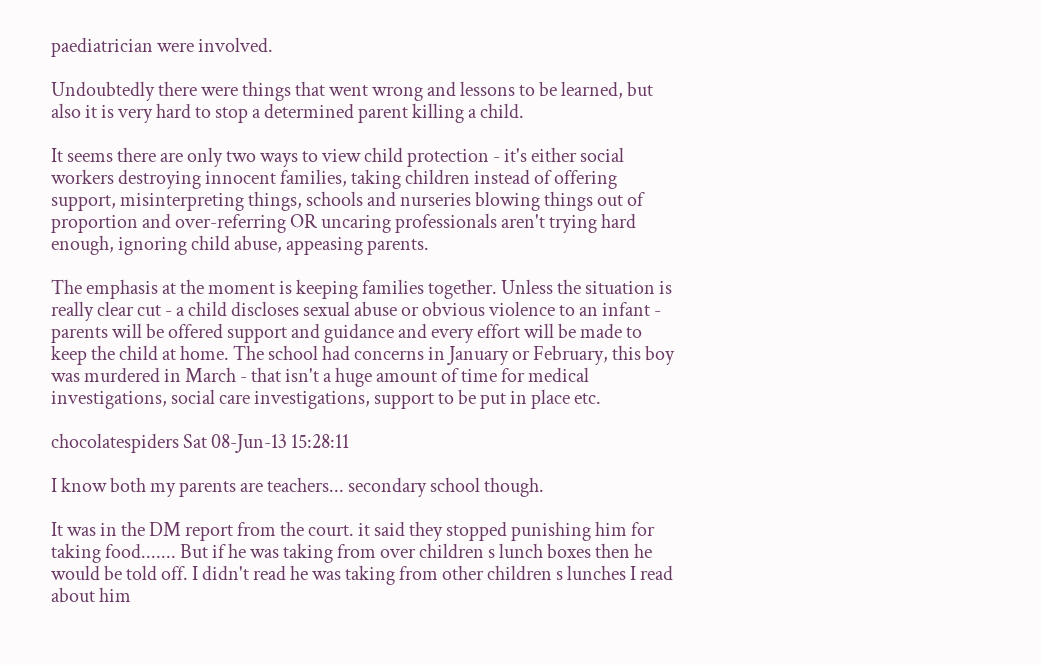paediatrician were involved.

Undoubtedly there were things that went wrong and lessons to be learned, but also it is very hard to stop a determined parent killing a child.

It seems there are only two ways to view child protection - it's either social workers destroying innocent families, taking children instead of offering support, misinterpreting things, schools and nurseries blowing things out of proportion and over-referring OR uncaring professionals aren't trying hard enough, ignoring child abuse, appeasing parents.

The emphasis at the moment is keeping families together. Unless the situation is really clear cut - a child discloses sexual abuse or obvious violence to an infant - parents will be offered support and guidance and every effort will be made to keep the child at home. The school had concerns in January or February, this boy was murdered in March - that isn't a huge amount of time for medical investigations, social care investigations, support to be put in place etc.

chocolatespiders Sat 08-Jun-13 15:28:11

I know both my parents are teachers... secondary school though.

It was in the DM report from the court. it said they stopped punishing him for taking food....... But if he was taking from over children s lunch boxes then he would be told off. I didn't read he was taking from other children s lunches I read about him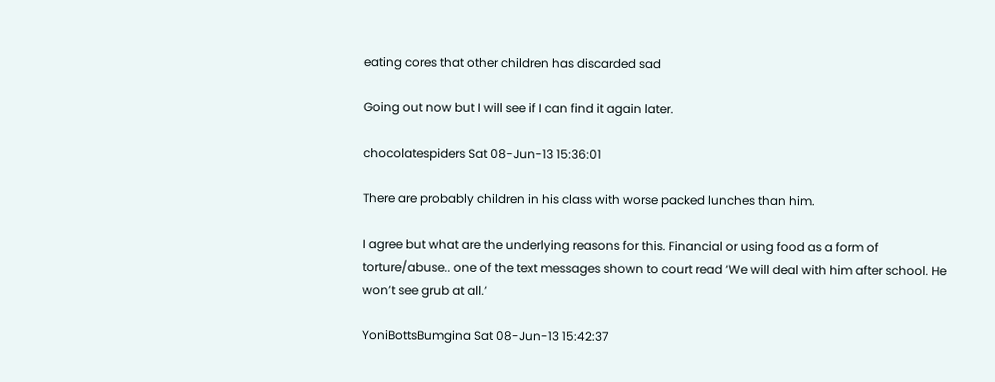eating cores that other children has discarded sad

Going out now but I will see if I can find it again later.

chocolatespiders Sat 08-Jun-13 15:36:01

There are probably children in his class with worse packed lunches than him.

I agree but what are the underlying reasons for this. Financial or using food as a form of torture/abuse.. one of the text messages shown to court read ‘We will deal with him after school. He won’t see grub at all.’

YoniBottsBumgina Sat 08-Jun-13 15:42:37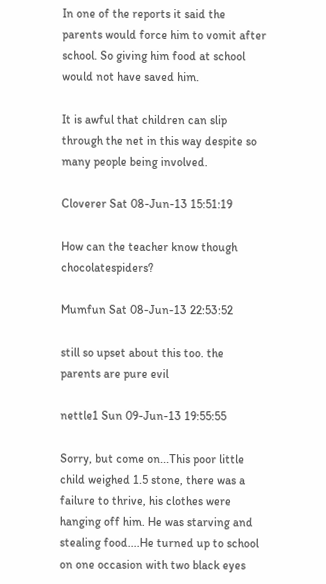In one of the reports it said the parents would force him to vomit after school. So giving him food at school would not have saved him.

It is awful that children can slip through the net in this way despite so many people being involved.

Cloverer Sat 08-Jun-13 15:51:19

How can the teacher know though chocolatespiders?

Mumfun Sat 08-Jun-13 22:53:52

still so upset about this too. the parents are pure evil

nettle1 Sun 09-Jun-13 19:55:55

Sorry, but come on...This poor little child weighed 1.5 stone, there was a failure to thrive, his clothes were hanging off him. He was starving and stealing food....He turned up to school on one occasion with two black eyes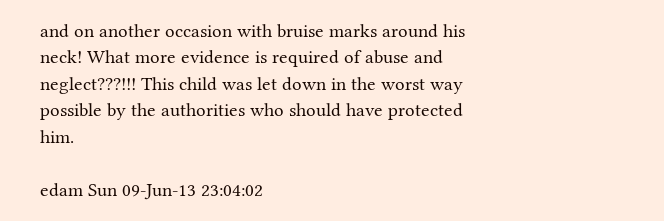and on another occasion with bruise marks around his neck! What more evidence is required of abuse and neglect???!!! This child was let down in the worst way possible by the authorities who should have protected him.

edam Sun 09-Jun-13 23:04:02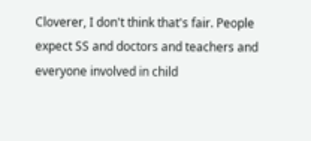Cloverer, I don't think that's fair. People expect SS and doctors and teachers and everyone involved in child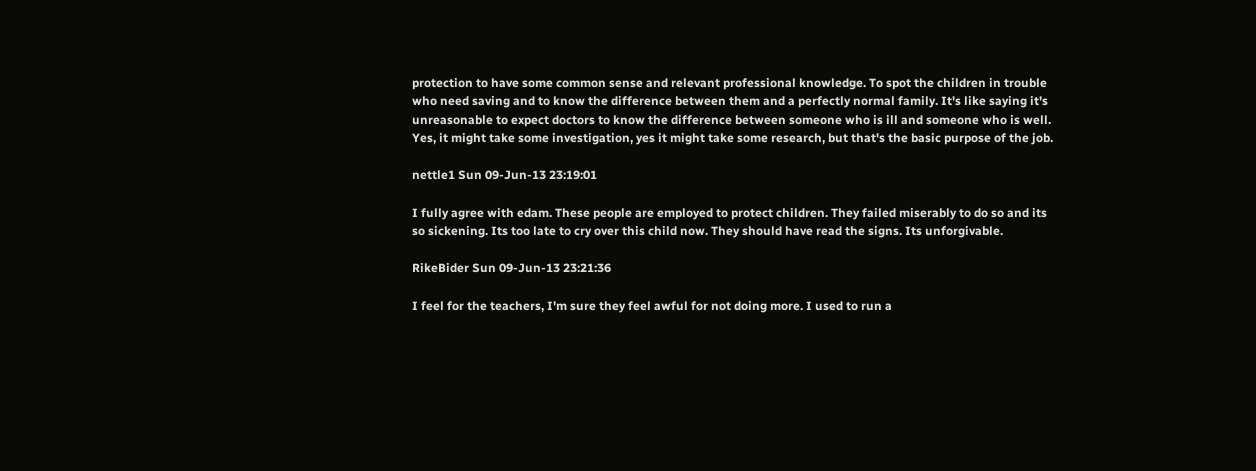protection to have some common sense and relevant professional knowledge. To spot the children in trouble who need saving and to know the difference between them and a perfectly normal family. It's like saying it's unreasonable to expect doctors to know the difference between someone who is ill and someone who is well. Yes, it might take some investigation, yes it might take some research, but that's the basic purpose of the job.

nettle1 Sun 09-Jun-13 23:19:01

I fully agree with edam. These people are employed to protect children. They failed miserably to do so and its so sickening. Its too late to cry over this child now. They should have read the signs. Its unforgivable.

RikeBider Sun 09-Jun-13 23:21:36

I feel for the teachers, I'm sure they feel awful for not doing more. I used to run a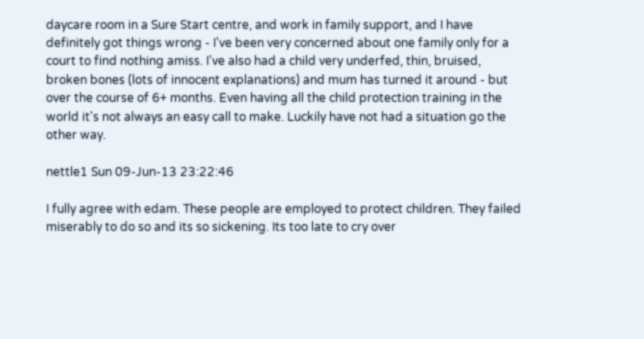daycare room in a Sure Start centre, and work in family support, and I have definitely got things wrong - I've been very concerned about one family only for a court to find nothing amiss. I've also had a child very underfed, thin, bruised, broken bones (lots of innocent explanations) and mum has turned it around - but over the course of 6+ months. Even having all the child protection training in the world it's not always an easy call to make. Luckily have not had a situation go the other way.

nettle1 Sun 09-Jun-13 23:22:46

I fully agree with edam. These people are employed to protect children. They failed miserably to do so and its so sickening. Its too late to cry over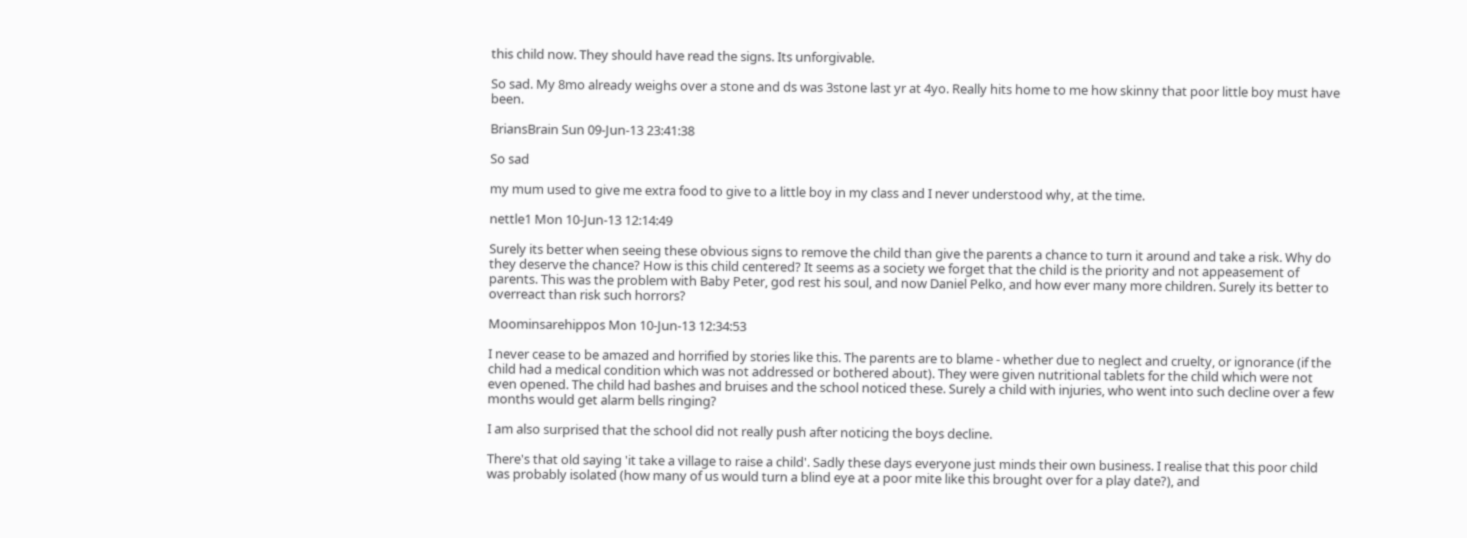this child now. They should have read the signs. Its unforgivable.

So sad. My 8mo already weighs over a stone and ds was 3stone last yr at 4yo. Really hits home to me how skinny that poor little boy must have been.

BriansBrain Sun 09-Jun-13 23:41:38

So sad

my mum used to give me extra food to give to a little boy in my class and I never understood why, at the time.

nettle1 Mon 10-Jun-13 12:14:49

Surely its better when seeing these obvious signs to remove the child than give the parents a chance to turn it around and take a risk. Why do they deserve the chance? How is this child centered? It seems as a society we forget that the child is the priority and not appeasement of parents. This was the problem with Baby Peter, god rest his soul, and now Daniel Pelko, and how ever many more children. Surely its better to overreact than risk such horrors?

Moominsarehippos Mon 10-Jun-13 12:34:53

I never cease to be amazed and horrified by stories like this. The parents are to blame - whether due to neglect and cruelty, or ignorance (if the child had a medical condition which was not addressed or bothered about). They were given nutritional tablets for the child which were not even opened. The child had bashes and bruises and the school noticed these. Surely a child with injuries, who went into such decline over a few months would get alarm bells ringing?

I am also surprised that the school did not really push after noticing the boys decline.

There's that old saying 'it take a village to raise a child'. Sadly these days everyone just minds their own business. I realise that this poor child was probably isolated (how many of us would turn a blind eye at a poor mite like this brought over for a play date?), and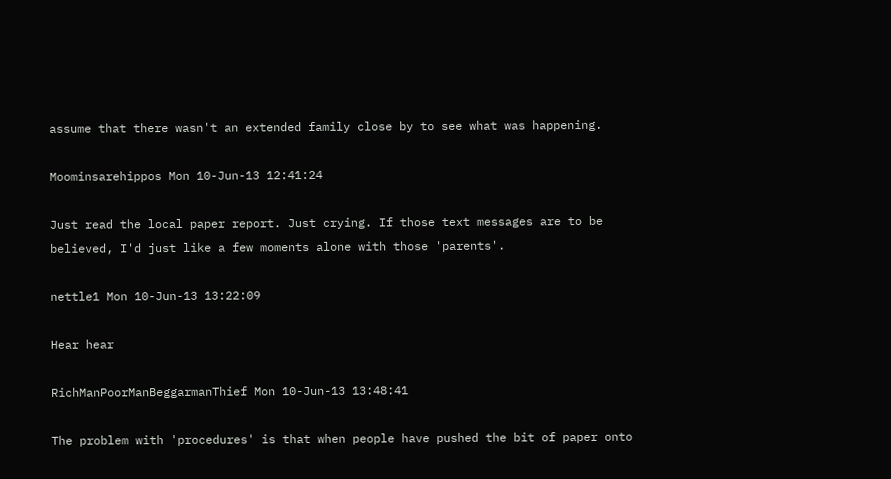assume that there wasn't an extended family close by to see what was happening.

Moominsarehippos Mon 10-Jun-13 12:41:24

Just read the local paper report. Just crying. If those text messages are to be believed, I'd just like a few moments alone with those 'parents'.

nettle1 Mon 10-Jun-13 13:22:09

Hear hear

RichManPoorManBeggarmanThief Mon 10-Jun-13 13:48:41

The problem with 'procedures' is that when people have pushed the bit of paper onto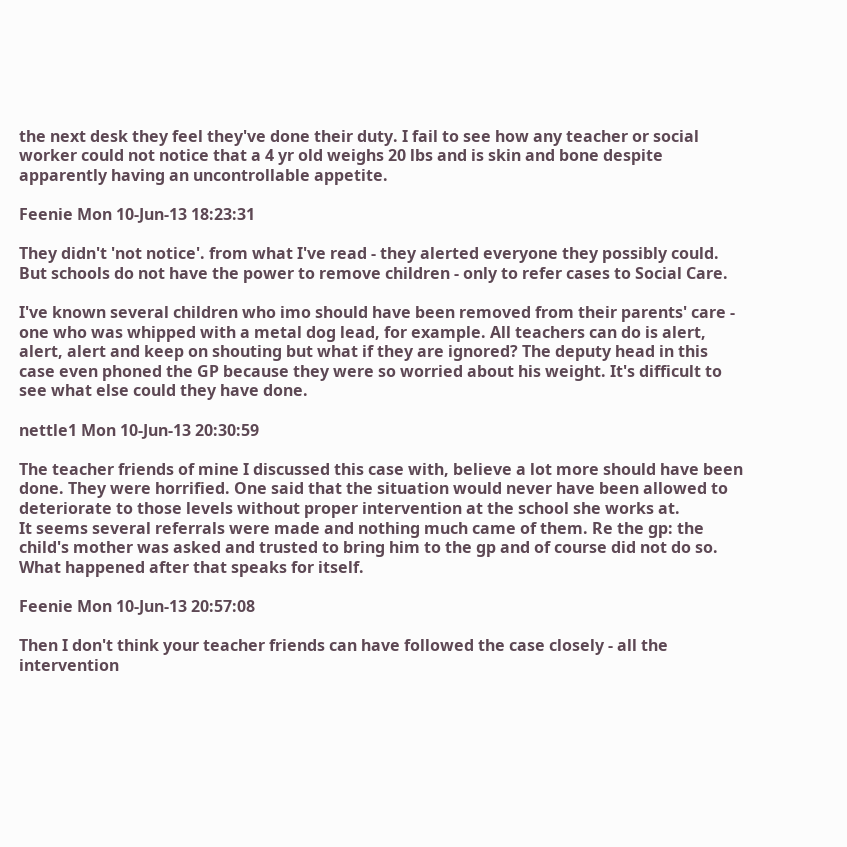the next desk they feel they've done their duty. I fail to see how any teacher or social worker could not notice that a 4 yr old weighs 20 lbs and is skin and bone despite apparently having an uncontrollable appetite.

Feenie Mon 10-Jun-13 18:23:31

They didn't 'not notice'. from what I've read - they alerted everyone they possibly could. But schools do not have the power to remove children - only to refer cases to Social Care.

I've known several children who imo should have been removed from their parents' care - one who was whipped with a metal dog lead, for example. All teachers can do is alert, alert, alert and keep on shouting but what if they are ignored? The deputy head in this case even phoned the GP because they were so worried about his weight. It's difficult to see what else could they have done.

nettle1 Mon 10-Jun-13 20:30:59

The teacher friends of mine I discussed this case with, believe a lot more should have been done. They were horrified. One said that the situation would never have been allowed to deteriorate to those levels without proper intervention at the school she works at.
It seems several referrals were made and nothing much came of them. Re the gp: the child's mother was asked and trusted to bring him to the gp and of course did not do so. What happened after that speaks for itself.

Feenie Mon 10-Jun-13 20:57:08

Then I don't think your teacher friends can have followed the case closely - all the intervention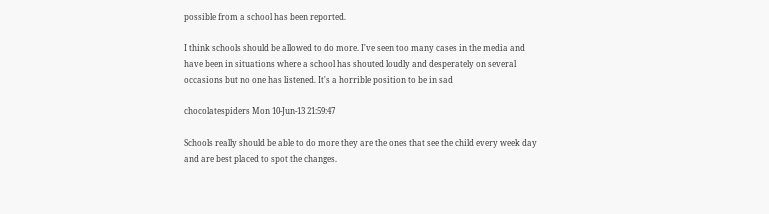possible from a school has been reported.

I think schools should be allowed to do more. I've seen too many cases in the media and have been in situations where a school has shouted loudly and desperately on several occasions but no one has listened. It's a horrible position to be in sad

chocolatespiders Mon 10-Jun-13 21:59:47

Schools really should be able to do more they are the ones that see the child every week day and are best placed to spot the changes.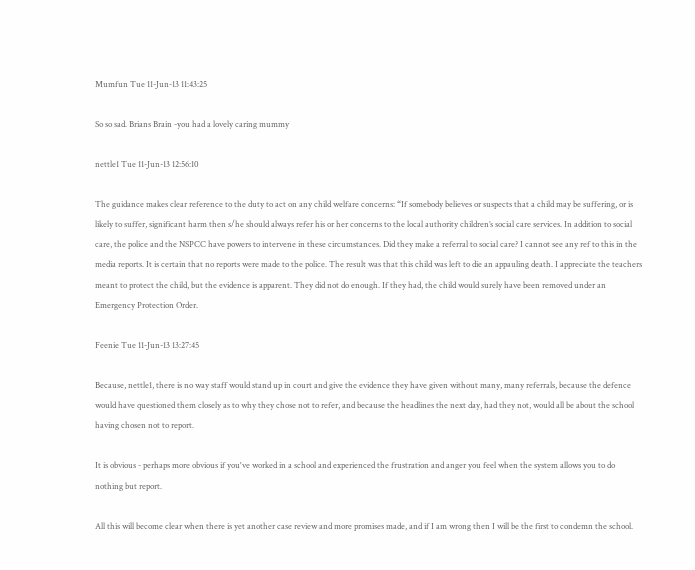Mumfun Tue 11-Jun-13 11:43:25

So so sad. Brians Brain -you had a lovely caring mummy

nettle1 Tue 11-Jun-13 12:56:10

The guidance makes clear reference to the duty to act on any child welfare concerns: “If somebody believes or suspects that a child may be suffering, or is likely to suffer, significant harm then s/he should always refer his or her concerns to the local authority children’s social care services. In addition to social care, the police and the NSPCC have powers to intervene in these circumstances. Did they make a referral to social care? I cannot see any ref to this in the media reports. It is certain that no reports were made to the police. The result was that this child was left to die an appauling death. I appreciate the teachers meant to protect the child, but the evidence is apparent. They did not do enough. If they had, the child would surely have been removed under an Emergency Protection Order.

Feenie Tue 11-Jun-13 13:27:45

Because, nettle1, there is no way staff would stand up in court and give the evidence they have given without many, many referrals, because the defence would have questioned them closely as to why they chose not to refer, and because the headlines the next day, had they not, would all be about the school having chosen not to report.

It is obvious - perhaps more obvious if you've worked in a school and experienced the frustration and anger you feel when the system allows you to do nothing but report.

All this will become clear when there is yet another case review and more promises made, and if I am wrong then I will be the first to condemn the school.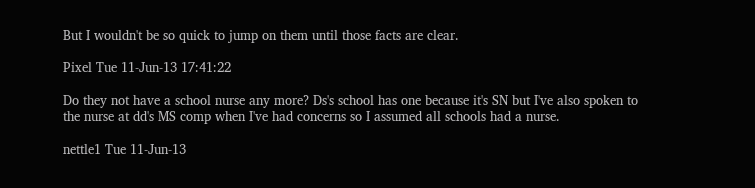But I wouldn't be so quick to jump on them until those facts are clear.

Pixel Tue 11-Jun-13 17:41:22

Do they not have a school nurse any more? Ds's school has one because it's SN but I've also spoken to the nurse at dd's MS comp when I've had concerns so I assumed all schools had a nurse.

nettle1 Tue 11-Jun-13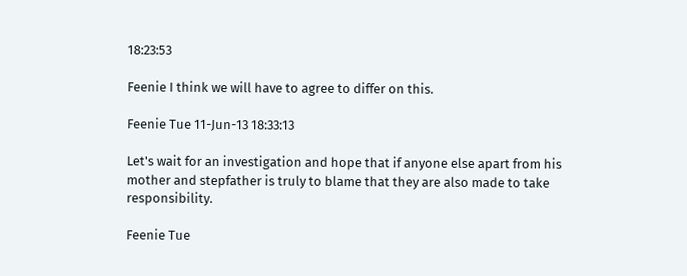18:23:53

Feenie I think we will have to agree to differ on this.

Feenie Tue 11-Jun-13 18:33:13

Let's wait for an investigation and hope that if anyone else apart from his mother and stepfather is truly to blame that they are also made to take responsibility.

Feenie Tue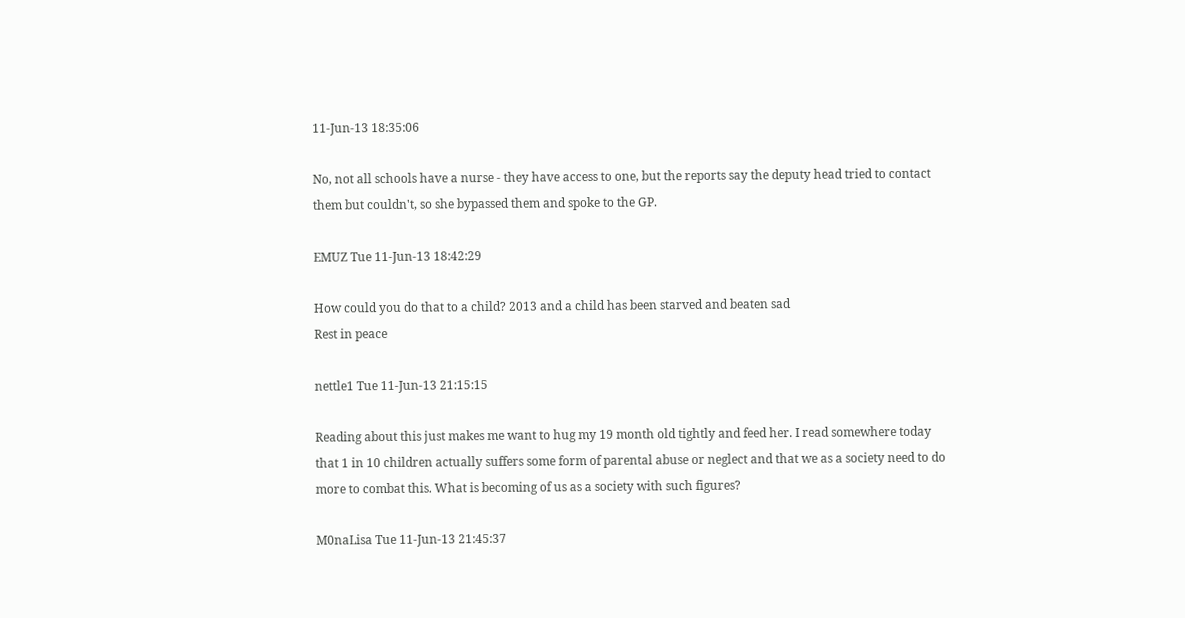11-Jun-13 18:35:06

No, not all schools have a nurse - they have access to one, but the reports say the deputy head tried to contact them but couldn't, so she bypassed them and spoke to the GP.

EMUZ Tue 11-Jun-13 18:42:29

How could you do that to a child? 2013 and a child has been starved and beaten sad
Rest in peace

nettle1 Tue 11-Jun-13 21:15:15

Reading about this just makes me want to hug my 19 month old tightly and feed her. I read somewhere today that 1 in 10 children actually suffers some form of parental abuse or neglect and that we as a society need to do more to combat this. What is becoming of us as a society with such figures?

M0naLisa Tue 11-Jun-13 21:45:37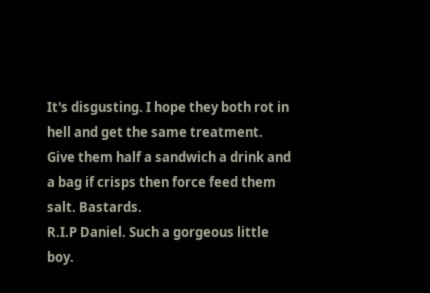It's disgusting. I hope they both rot in hell and get the same treatment. Give them half a sandwich a drink and a bag if crisps then force feed them salt. Bastards.
R.I.P Daniel. Such a gorgeous little boy.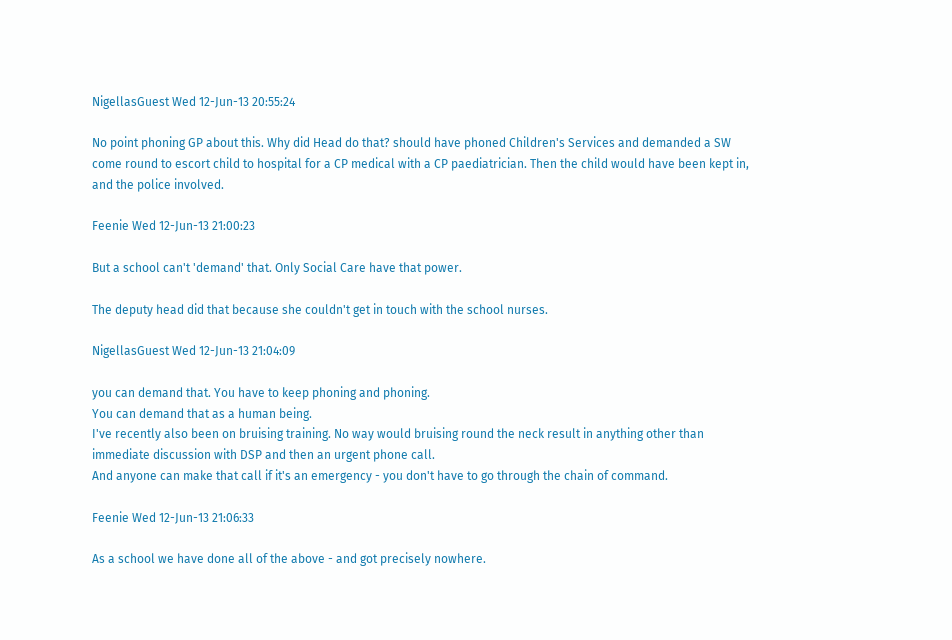NigellasGuest Wed 12-Jun-13 20:55:24

No point phoning GP about this. Why did Head do that? should have phoned Children's Services and demanded a SW come round to escort child to hospital for a CP medical with a CP paediatrician. Then the child would have been kept in, and the police involved.

Feenie Wed 12-Jun-13 21:00:23

But a school can't 'demand' that. Only Social Care have that power.

The deputy head did that because she couldn't get in touch with the school nurses.

NigellasGuest Wed 12-Jun-13 21:04:09

you can demand that. You have to keep phoning and phoning.
You can demand that as a human being.
I've recently also been on bruising training. No way would bruising round the neck result in anything other than immediate discussion with DSP and then an urgent phone call.
And anyone can make that call if it's an emergency - you don't have to go through the chain of command.

Feenie Wed 12-Jun-13 21:06:33

As a school we have done all of the above - and got precisely nowhere.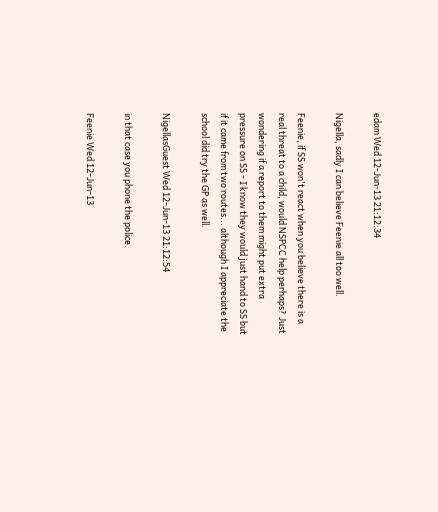edam Wed 12-Jun-13 21:12:34

Nigella, sadly I can believe Feenie all too well.

Feenie, if SS won't react when you believe there is a real threat to a child, would NSPCC help perhaps? Just wondering if a report to them might put extra pressure on SS - I know they would just hand to SS but if it came from two routes... although I appreciate the school did try the GP as well.

NigellasGuest Wed 12-Jun-13 21:12:54

in that case you phone the police.

Feenie Wed 12-Jun-13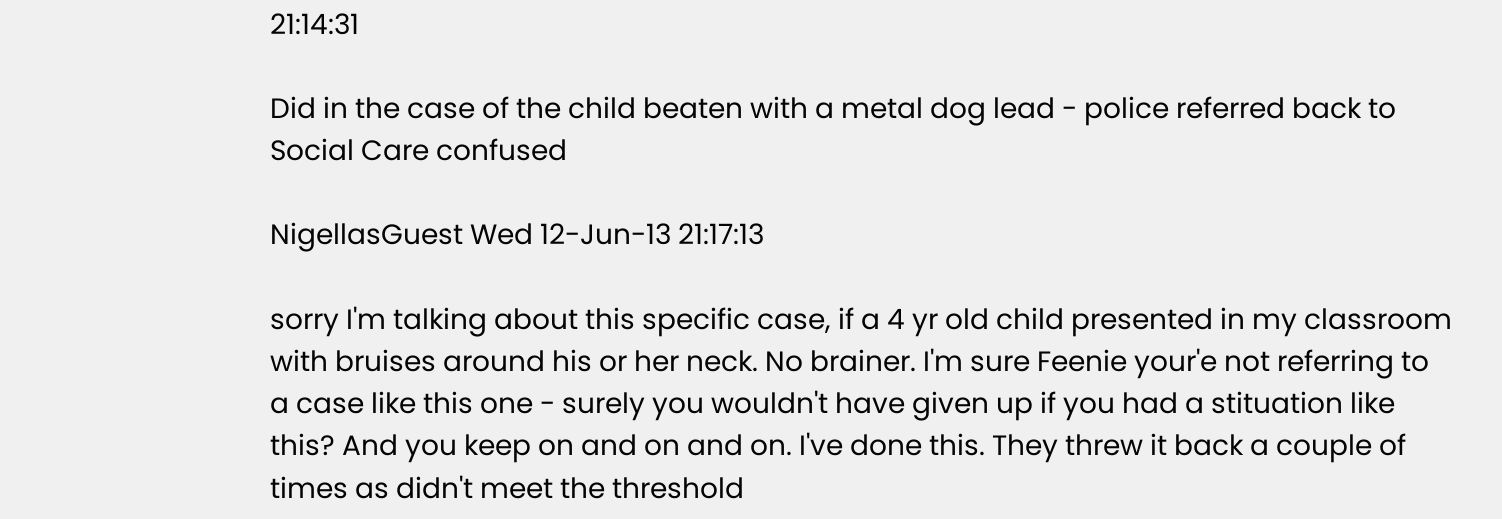21:14:31

Did in the case of the child beaten with a metal dog lead - police referred back to Social Care confused

NigellasGuest Wed 12-Jun-13 21:17:13

sorry I'm talking about this specific case, if a 4 yr old child presented in my classroom with bruises around his or her neck. No brainer. I'm sure Feenie your'e not referring to a case like this one - surely you wouldn't have given up if you had a stituation like this? And you keep on and on and on. I've done this. They threw it back a couple of times as didn't meet the threshold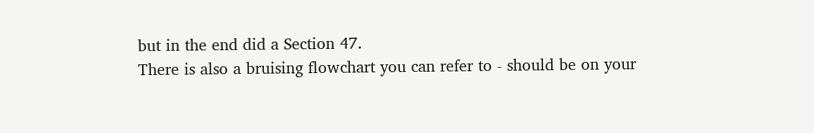but in the end did a Section 47.
There is also a bruising flowchart you can refer to - should be on your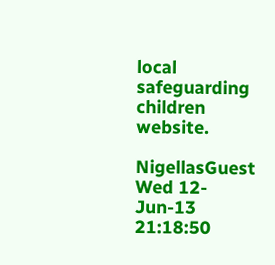local safeguarding children website.

NigellasGuest Wed 12-Jun-13 21:18:50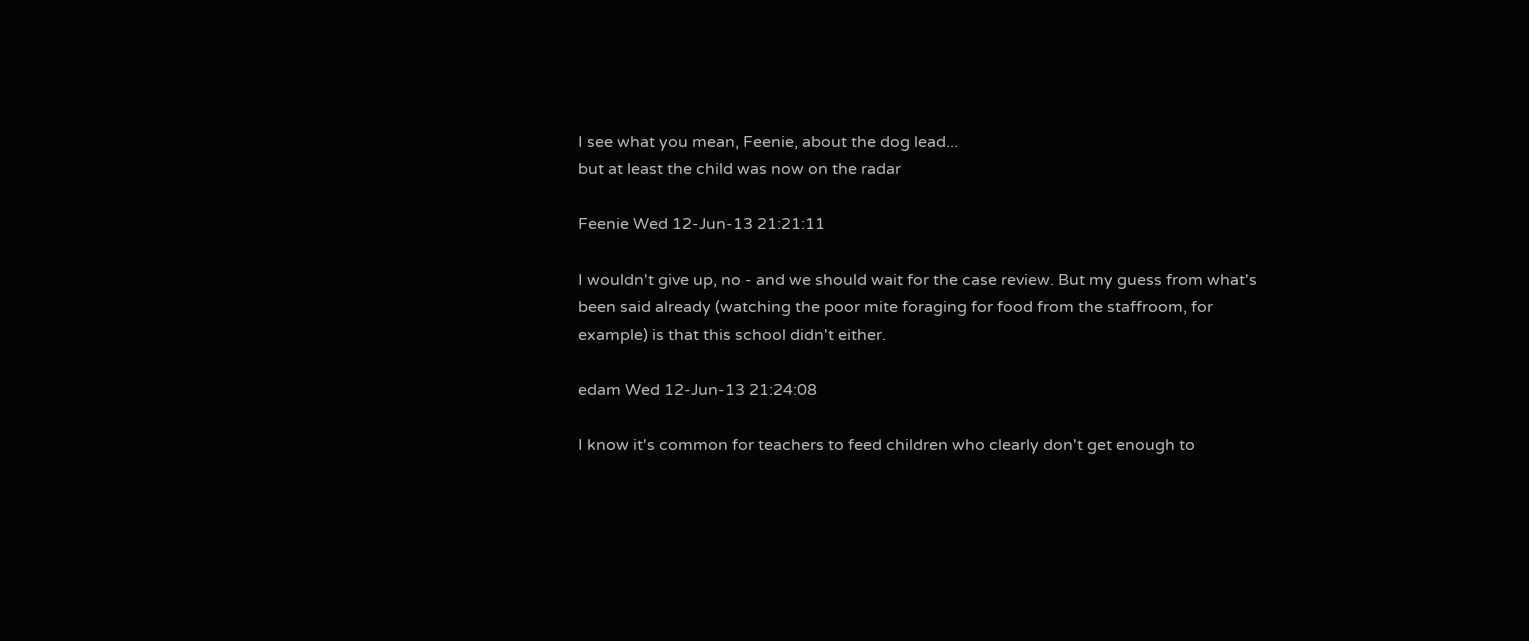I see what you mean, Feenie, about the dog lead...
but at least the child was now on the radar

Feenie Wed 12-Jun-13 21:21:11

I wouldn't give up, no - and we should wait for the case review. But my guess from what's been said already (watching the poor mite foraging for food from the staffroom, for example) is that this school didn't either.

edam Wed 12-Jun-13 21:24:08

I know it's common for teachers to feed children who clearly don't get enough to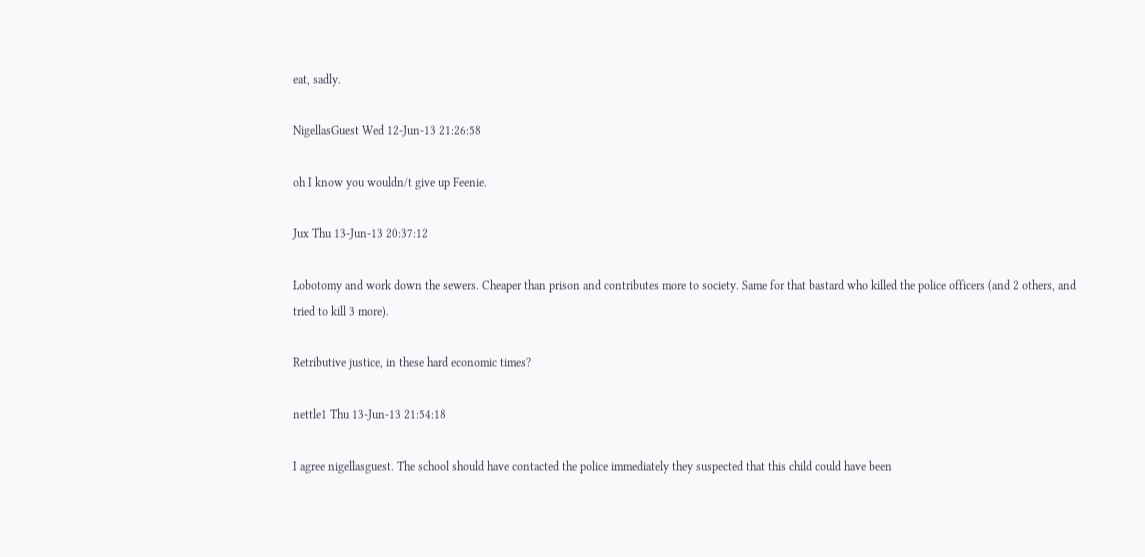eat, sadly.

NigellasGuest Wed 12-Jun-13 21:26:58

oh I know you wouldn/t give up Feenie.

Jux Thu 13-Jun-13 20:37:12

Lobotomy and work down the sewers. Cheaper than prison and contributes more to society. Same for that bastard who killed the police officers (and 2 others, and tried to kill 3 more).

Retributive justice, in these hard economic times?

nettle1 Thu 13-Jun-13 21:54:18

I agree nigellasguest. The school should have contacted the police immediately they suspected that this child could have been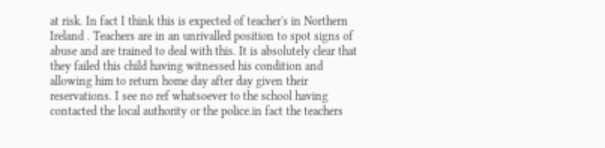at risk. In fact I think this is expected of teacher's in Northern Ireland . Teachers are in an unrivalled position to spot signs of abuse and are trained to deal with this. It is absolutely clear that they failed this child having witnessed his condition and allowing him to return home day after day given their reservations. I see no ref whatsoever to the school having contacted the local authority or the police.in fact the teachers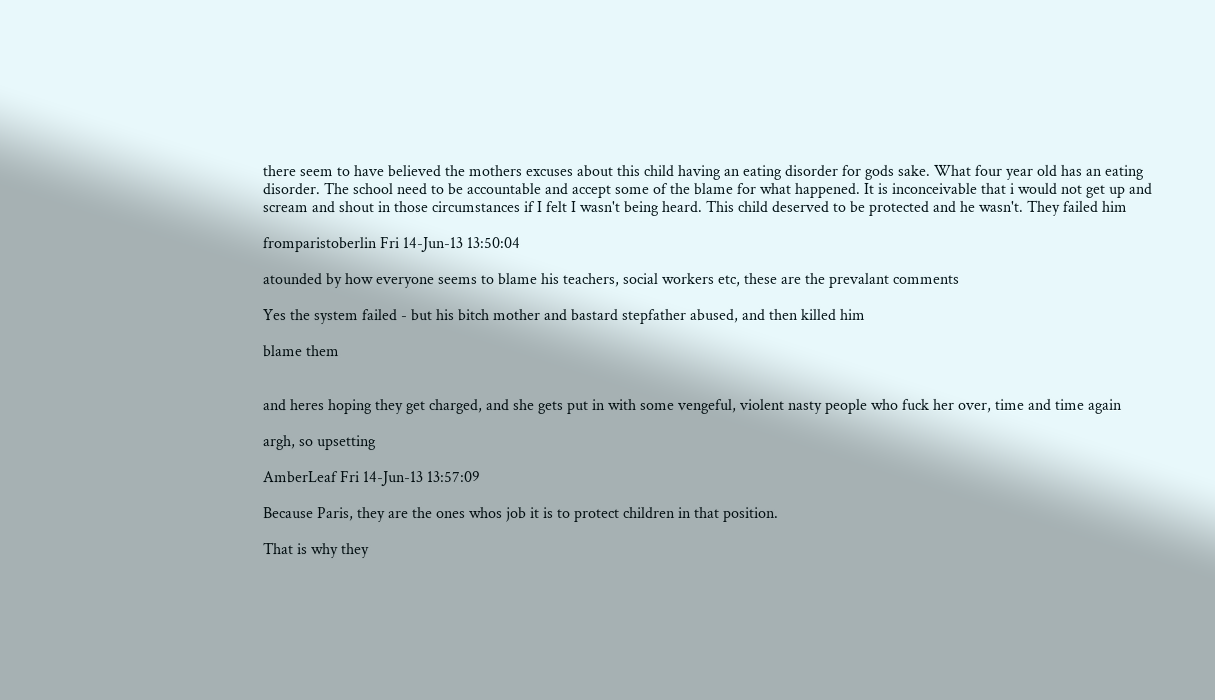there seem to have believed the mothers excuses about this child having an eating disorder for gods sake. What four year old has an eating disorder. The school need to be accountable and accept some of the blame for what happened. It is inconceivable that i would not get up and scream and shout in those circumstances if I felt I wasn't being heard. This child deserved to be protected and he wasn't. They failed him

fromparistoberlin Fri 14-Jun-13 13:50:04

atounded by how everyone seems to blame his teachers, social workers etc, these are the prevalant comments

Yes the system failed - but his bitch mother and bastard stepfather abused, and then killed him

blame them


and heres hoping they get charged, and she gets put in with some vengeful, violent nasty people who fuck her over, time and time again

argh, so upsetting

AmberLeaf Fri 14-Jun-13 13:57:09

Because Paris, they are the ones whos job it is to protect children in that position.

That is why they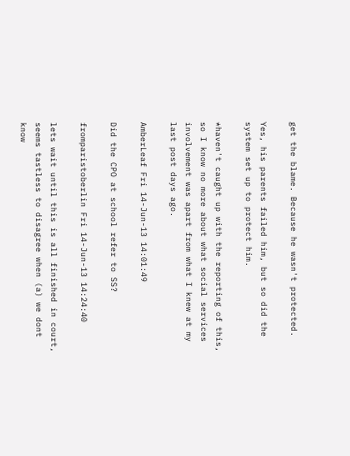get the blame. Because he wasn't protected.

Yes, his parents failed him, but so did the system set up to protect him.

*haven't caught up with the reporting of this, so I know no more about what social services involvement was apart from what I knew at my last post days ago.

AmberLeaf Fri 14-Jun-13 14:01:49

Did the CPO at school refer to SS?

fromparistoberlin Fri 14-Jun-13 14:24:40

lets wait until this is all finished in court, seems tastless to disagree when (a) we dont know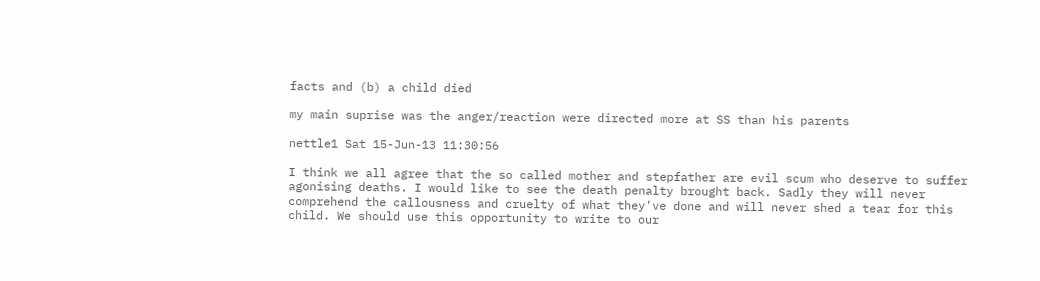facts and (b) a child died

my main suprise was the anger/reaction were directed more at SS than his parents

nettle1 Sat 15-Jun-13 11:30:56

I think we all agree that the so called mother and stepfather are evil scum who deserve to suffer agonising deaths. I would like to see the death penalty brought back. Sadly they will never comprehend the callousness and cruelty of what they've done and will never shed a tear for this child. We should use this opportunity to write to our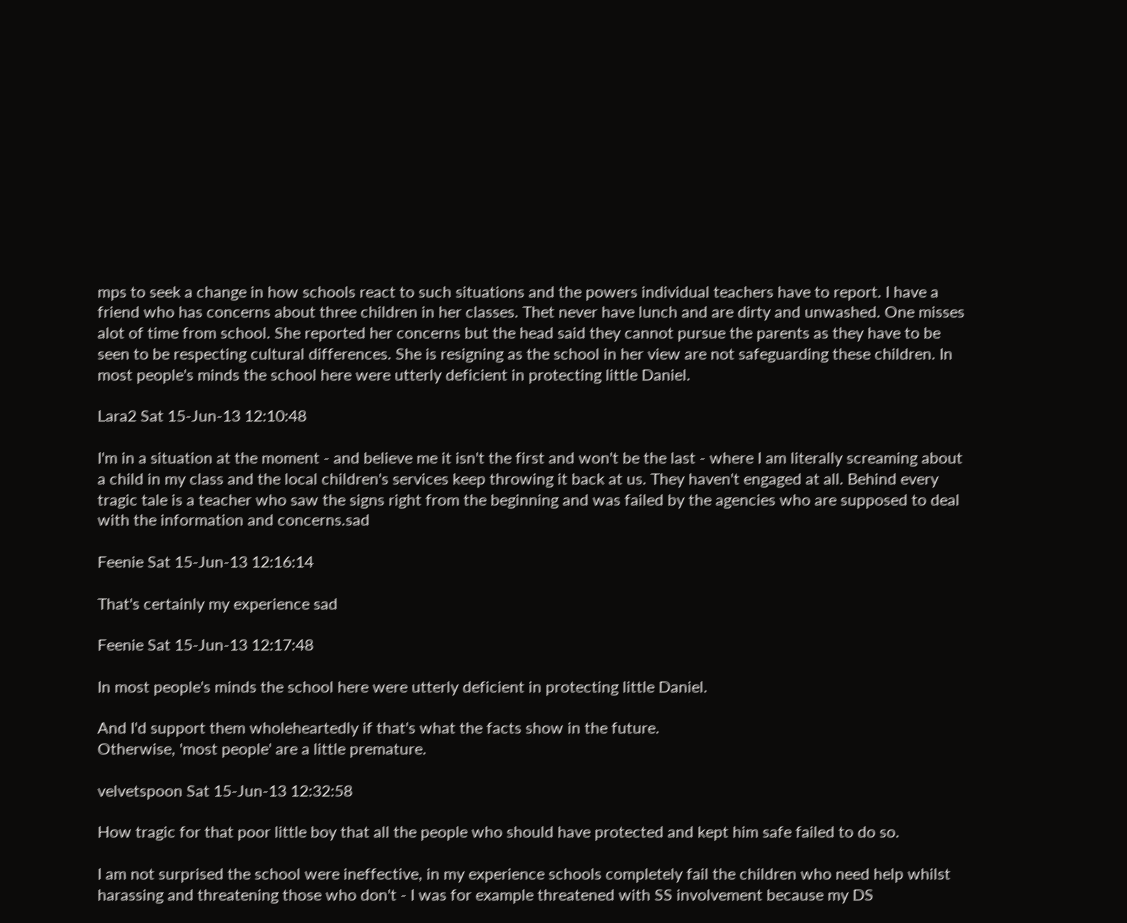mps to seek a change in how schools react to such situations and the powers individual teachers have to report. I have a friend who has concerns about three children in her classes. Thet never have lunch and are dirty and unwashed. One misses alot of time from school. She reported her concerns but the head said they cannot pursue the parents as they have to be seen to be respecting cultural differences. She is resigning as the school in her view are not safeguarding these children. In most people's minds the school here were utterly deficient in protecting little Daniel.

Lara2 Sat 15-Jun-13 12:10:48

I'm in a situation at the moment - and believe me it isn't the first and won't be the last - where I am literally screaming about a child in my class and the local children's services keep throwing it back at us. They haven't engaged at all. Behind every tragic tale is a teacher who saw the signs right from the beginning and was failed by the agencies who are supposed to deal with the information and concerns.sad

Feenie Sat 15-Jun-13 12:16:14

That's certainly my experience sad

Feenie Sat 15-Jun-13 12:17:48

In most people's minds the school here were utterly deficient in protecting little Daniel.

And I'd support them wholeheartedly if that's what the facts show in the future.
Otherwise, 'most people' are a little premature.

velvetspoon Sat 15-Jun-13 12:32:58

How tragic for that poor little boy that all the people who should have protected and kept him safe failed to do so.

I am not surprised the school were ineffective, in my experience schools completely fail the children who need help whilst harassing and threatening those who don't - I was for example threatened with SS involvement because my DS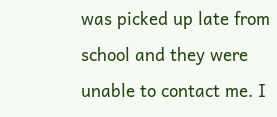was picked up late from school and they were unable to contact me. I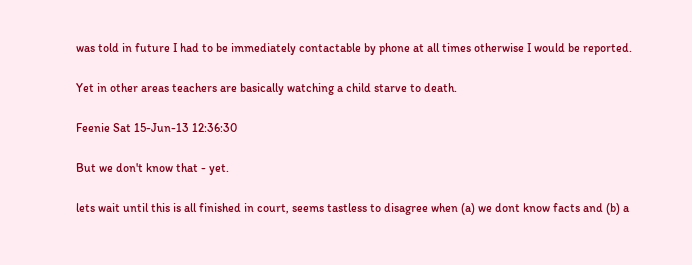was told in future I had to be immediately contactable by phone at all times otherwise I would be reported.

Yet in other areas teachers are basically watching a child starve to death.

Feenie Sat 15-Jun-13 12:36:30

But we don't know that - yet.

lets wait until this is all finished in court, seems tastless to disagree when (a) we dont know facts and (b) a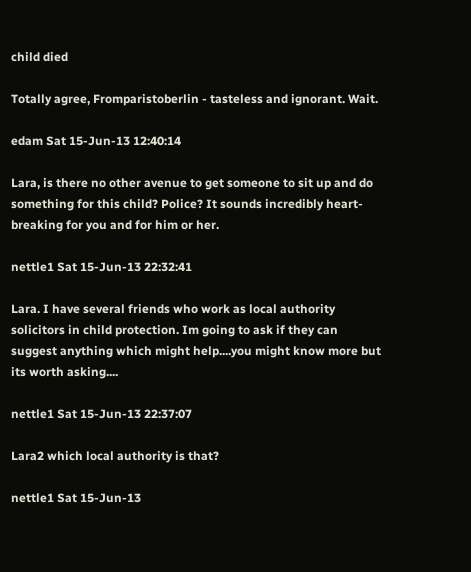child died

Totally agree, Fromparistoberlin - tasteless and ignorant. Wait.

edam Sat 15-Jun-13 12:40:14

Lara, is there no other avenue to get someone to sit up and do something for this child? Police? It sounds incredibly heart-breaking for you and for him or her.

nettle1 Sat 15-Jun-13 22:32:41

Lara. I have several friends who work as local authority solicitors in child protection. Im going to ask if they can suggest anything which might help....you might know more but its worth asking....

nettle1 Sat 15-Jun-13 22:37:07

Lara2 which local authority is that?

nettle1 Sat 15-Jun-13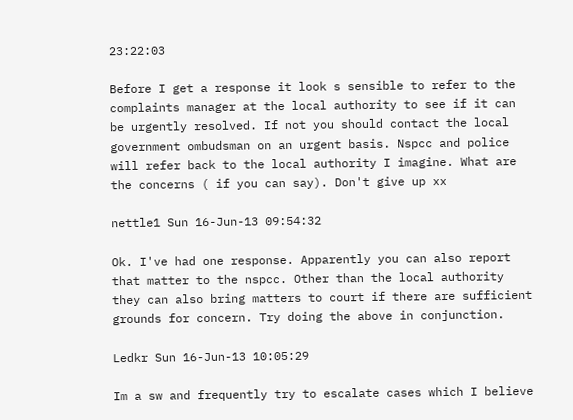23:22:03

Before I get a response it look s sensible to refer to the complaints manager at the local authority to see if it can be urgently resolved. If not you should contact the local government ombudsman on an urgent basis. Nspcc and police will refer back to the local authority I imagine. What are the concerns ( if you can say). Don't give up xx

nettle1 Sun 16-Jun-13 09:54:32

Ok. I've had one response. Apparently you can also report that matter to the nspcc. Other than the local authority they can also bring matters to court if there are sufficient grounds for concern. Try doing the above in conjunction.

Ledkr Sun 16-Jun-13 10:05:29

Im a sw and frequently try to escalate cases which I believe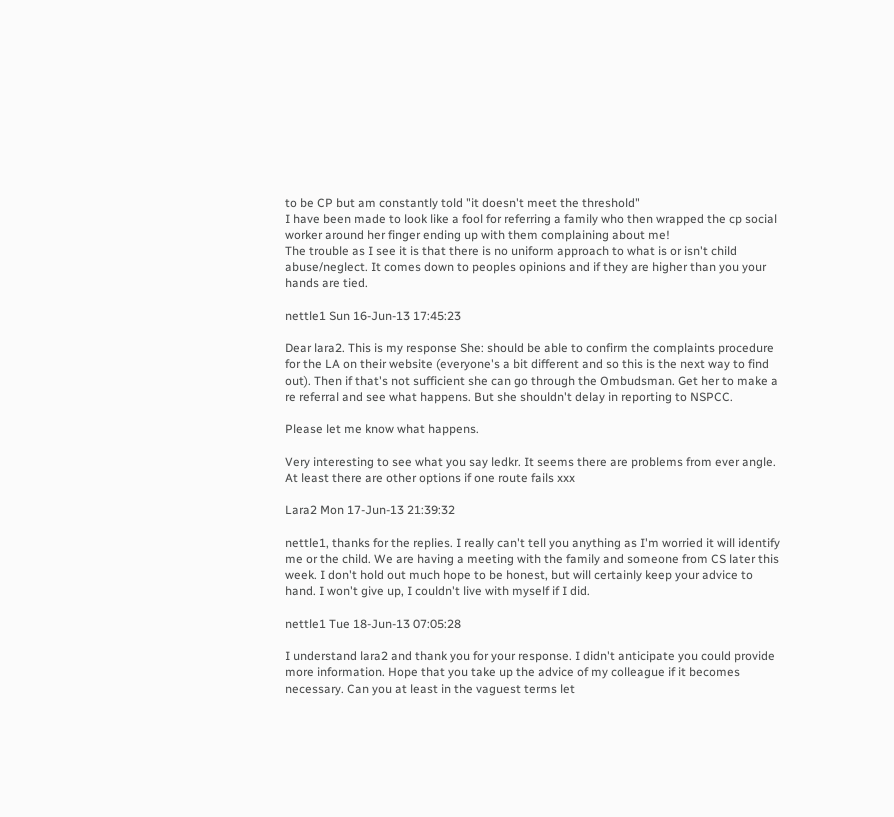to be CP but am constantly told "it doesn't meet the threshold"
I have been made to look like a fool for referring a family who then wrapped the cp social worker around her finger ending up with them complaining about me!
The trouble as I see it is that there is no uniform approach to what is or isn't child abuse/neglect. It comes down to peoples opinions and if they are higher than you your hands are tied.

nettle1 Sun 16-Jun-13 17:45:23

Dear lara2. This is my response She: should be able to confirm the complaints procedure for the LA on their website (everyone's a bit different and so this is the next way to find out). Then if that's not sufficient she can go through the Ombudsman. Get her to make a re referral and see what happens. But she shouldn't delay in reporting to NSPCC.

Please let me know what happens.

Very interesting to see what you say ledkr. It seems there are problems from ever angle. At least there are other options if one route fails xxx

Lara2 Mon 17-Jun-13 21:39:32

nettle1, thanks for the replies. I really can't tell you anything as I'm worried it will identify me or the child. We are having a meeting with the family and someone from CS later this week. I don't hold out much hope to be honest, but will certainly keep your advice to hand. I won't give up, I couldn't live with myself if I did.

nettle1 Tue 18-Jun-13 07:05:28

I understand lara2 and thank you for your response. I didn't anticipate you could provide more information. Hope that you take up the advice of my colleague if it becomes necessary. Can you at least in the vaguest terms let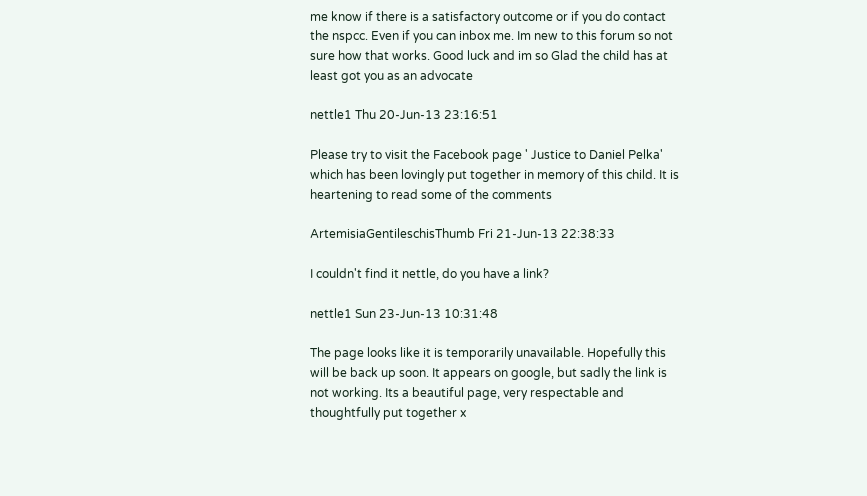me know if there is a satisfactory outcome or if you do contact the nspcc. Even if you can inbox me. Im new to this forum so not sure how that works. Good luck and im so Glad the child has at least got you as an advocate

nettle1 Thu 20-Jun-13 23:16:51

Please try to visit the Facebook page ' Justice to Daniel Pelka' which has been lovingly put together in memory of this child. It is heartening to read some of the comments

ArtemisiaGentileschisThumb Fri 21-Jun-13 22:38:33

I couldn't find it nettle, do you have a link?

nettle1 Sun 23-Jun-13 10:31:48

The page looks like it is temporarily unavailable. Hopefully this will be back up soon. It appears on google, but sadly the link is not working. Its a beautiful page, very respectable and thoughtfully put together x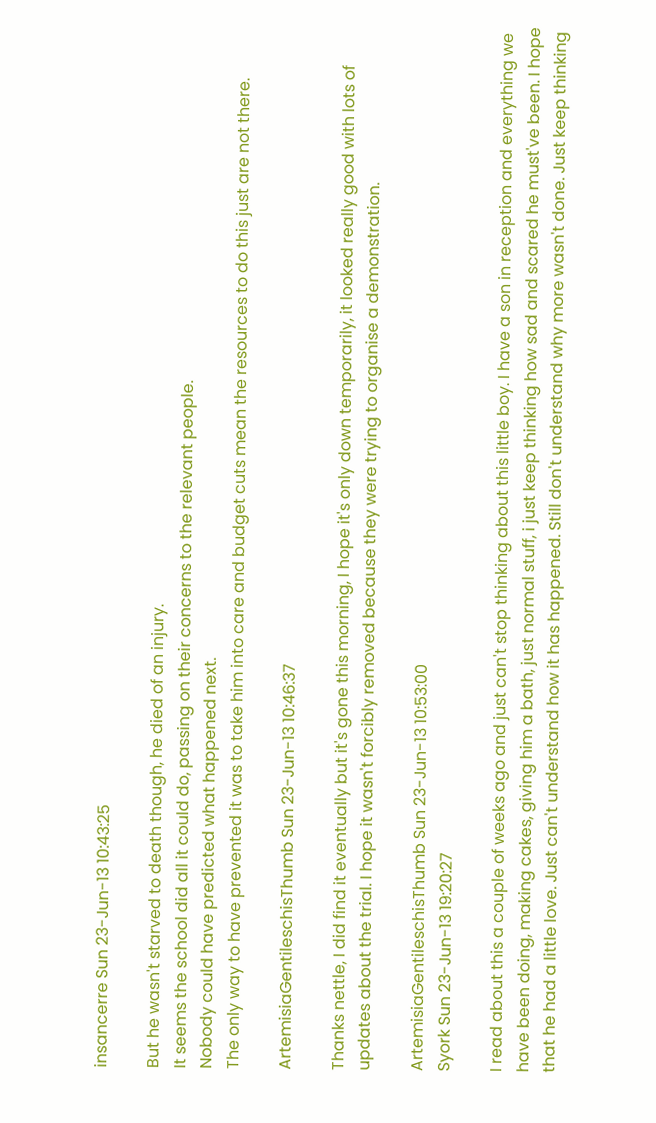insancerre Sun 23-Jun-13 10:43:25

But he wasn't starved to death though, he died of an injury.
It seems the school did all it could do, passing on their concerns to the relevant people.
Nobody could have predicted what happened next.
The only way to have prevented it was to take him into care and budget cuts mean the resources to do this just are not there.

ArtemisiaGentileschisThumb Sun 23-Jun-13 10:46:37

Thanks nettle, I did find it eventually but it's gone this morning, I hope it's only down temporarily, it looked really good with lots of updates about the trial. I hope it wasn't forcibly removed because they were trying to organise a demonstration.

ArtemisiaGentileschisThumb Sun 23-Jun-13 10:53:00
Syork Sun 23-Jun-13 19:20:27

I read about this a couple of weeks ago and just can't stop thinking about this little boy. I have a son in reception and everything we have been doing, making cakes, giving him a bath, just normal stuff, i just keep thinking how sad and scared he must've been. I hope that he had a little love. Just can't understand how it has happened. Still don't understand why more wasn't done. Just keep thinking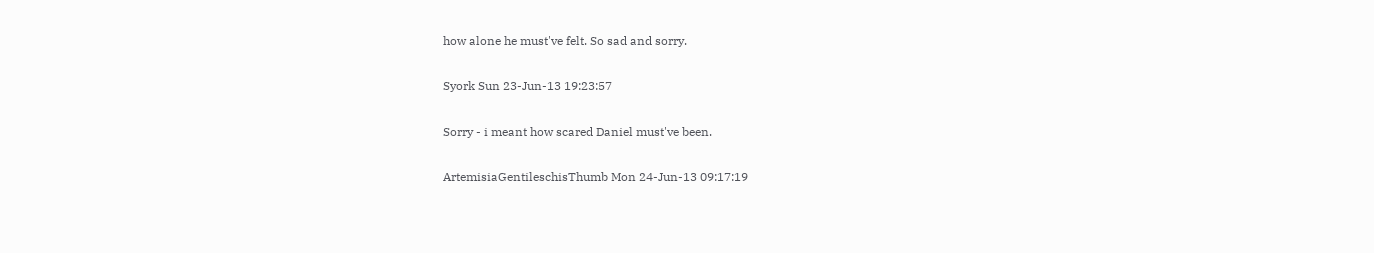how alone he must've felt. So sad and sorry.

Syork Sun 23-Jun-13 19:23:57

Sorry - i meant how scared Daniel must've been.

ArtemisiaGentileschisThumb Mon 24-Jun-13 09:17:19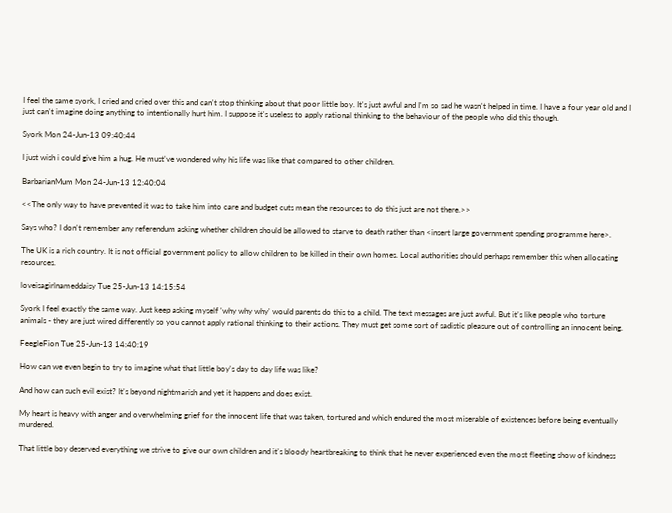I feel the same syork, I cried and cried over this and can't stop thinking about that poor little boy. It's just awful and I'm so sad he wasn't helped in time. I have a four year old and I just can't imagine doing anything to intentionally hurt him. I suppose it's useless to apply rational thinking to the behaviour of the people who did this though.

Syork Mon 24-Jun-13 09:40:44

I just wish i could give him a hug. He must've wondered why his life was like that compared to other children.

BarbarianMum Mon 24-Jun-13 12:40:04

<<The only way to have prevented it was to take him into care and budget cuts mean the resources to do this just are not there.>>

Says who? I don't remember any referendum asking whether children should be allowed to starve to death rather than <insert large government spending programme here>.

The UK is a rich country. It is not official government policy to allow children to be killed in their own homes. Local authorities should perhaps remember this when allocating resources.

loveisagirlnameddaisy Tue 25-Jun-13 14:15:54

Syork I feel exactly the same way. Just keep asking myself 'why why why' would parents do this to a child. The text messages are just awful. But it's like people who torture animals - they are just wired differently so you cannot apply rational thinking to their actions. They must get some sort of sadistic pleasure out of controlling an innocent being.

FeegleFion Tue 25-Jun-13 14:40:19

How can we even begin to try to imagine what that little boy's day to day life was like?

And how can such evil exist? It's beyond nightmarish and yet it happens and does exist.

My heart is heavy with anger and overwhelming grief for the innocent life that was taken, tortured and which endured the most miserable of existences before being eventually murdered.

That little boy deserved everything we strive to give our own children and it's bloody heartbreaking to think that he never experienced even the most fleeting show of kindness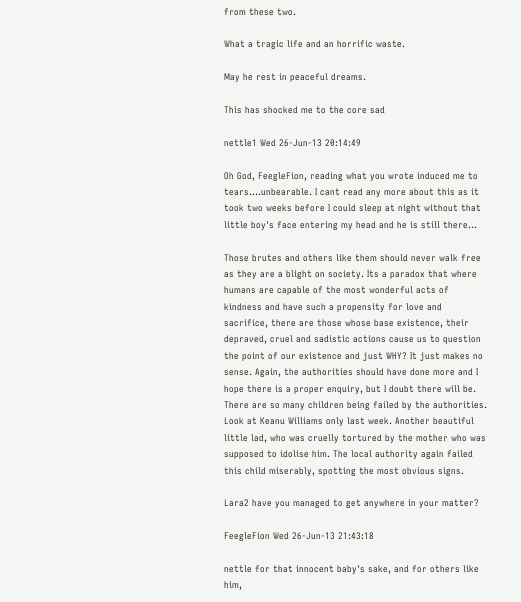from these two.

What a tragic life and an horrific waste.

May he rest in peaceful dreams.

This has shocked me to the core sad

nettle1 Wed 26-Jun-13 20:14:49

Oh God, FeegleFion, reading what you wrote induced me to tears....unbearable. I cant read any more about this as it took two weeks before I could sleep at night without that little boy's face entering my head and he is still there...

Those brutes and others like them should never walk free as they are a blight on society. Its a paradox that where humans are capable of the most wonderful acts of kindness and have such a propensity for love and sacrifice, there are those whose base existence, their depraved, cruel and sadistic actions cause us to question the point of our existence and just WHY? It just makes no sense. Again, the authorities should have done more and I hope there is a proper enquiry, but I doubt there will be. There are so many children being failed by the authorities. Look at Keanu Williams only last week. Another beautiful little lad, who was cruelly tortured by the mother who was supposed to idolise him. The local authority again failed this child miserably, spotting the most obvious signs.

Lara2 have you managed to get anywhere in your matter?

FeegleFion Wed 26-Jun-13 21:43:18

nettle for that innocent baby's sake, and for others like him,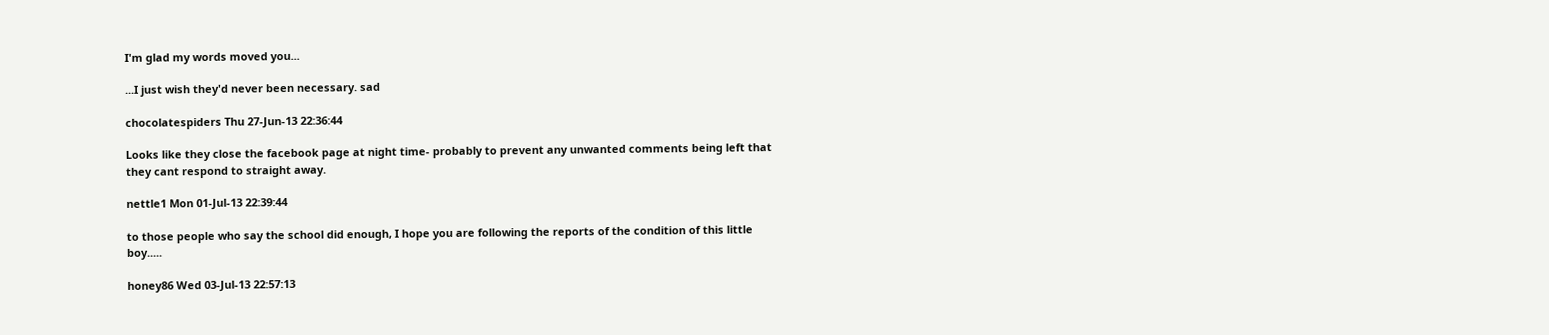I'm glad my words moved you...

...I just wish they'd never been necessary. sad

chocolatespiders Thu 27-Jun-13 22:36:44

Looks like they close the facebook page at night time- probably to prevent any unwanted comments being left that they cant respond to straight away.

nettle1 Mon 01-Jul-13 22:39:44

to those people who say the school did enough, I hope you are following the reports of the condition of this little boy.....

honey86 Wed 03-Jul-13 22:57:13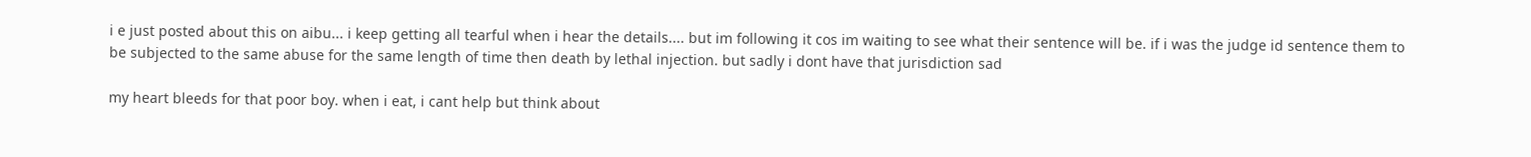i e just posted about this on aibu... i keep getting all tearful when i hear the details.... but im following it cos im waiting to see what their sentence will be. if i was the judge id sentence them to be subjected to the same abuse for the same length of time then death by lethal injection. but sadly i dont have that jurisdiction sad

my heart bleeds for that poor boy. when i eat, i cant help but think about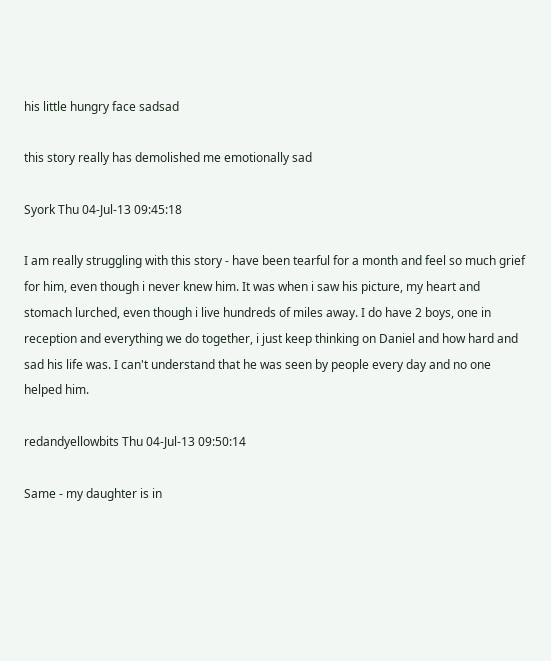his little hungry face sadsad

this story really has demolished me emotionally sad

Syork Thu 04-Jul-13 09:45:18

I am really struggling with this story - have been tearful for a month and feel so much grief for him, even though i never knew him. It was when i saw his picture, my heart and stomach lurched, even though i live hundreds of miles away. I do have 2 boys, one in reception and everything we do together, i just keep thinking on Daniel and how hard and sad his life was. I can't understand that he was seen by people every day and no one helped him.

redandyellowbits Thu 04-Jul-13 09:50:14

Same - my daughter is in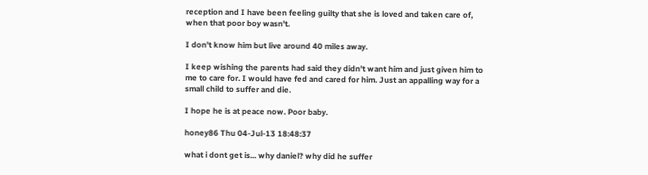reception and I have been feeling guilty that she is loved and taken care of, when that poor boy wasn't.

I don't know him but live around 40 miles away.

I keep wishing the parents had said they didn't want him and just given him to me to care for. I would have fed and cared for him. Just an appalling way for a small child to suffer and die.

I hope he is at peace now. Poor baby.

honey86 Thu 04-Jul-13 18:48:37

what i dont get is... why daniel? why did he suffer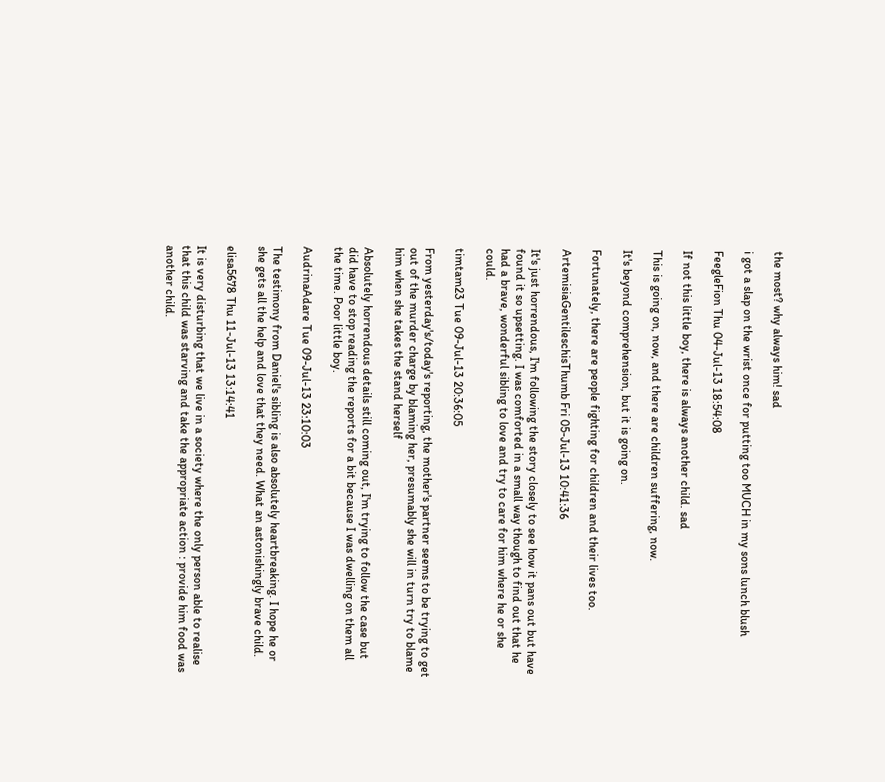the most? why always him! sad

i got a slap on the wrist once for putting too MUCH in my sons lunch blush

FeegleFion Thu 04-Jul-13 18:54:08

If not this little boy, there is always another child. sad

This is going on, now, and there are children suffering, now.

It's beyond comprehension, but it is going on.

Fortunately, there are people fighting for children and their lives too.

ArtemisiaGentileschisThumb Fri 05-Jul-13 10:41:36

It's just horrendous, I'm following the story closely to see how it pans out but have found it so upsetting. I was comforted in a small way though to find out that he had a brave, wonderful sibling to love and try to care for him where he or she could.

timtam23 Tue 09-Jul-13 20:36:05

From yesterday's/today's reporting, the mother's partner seems to be trying to get out of the murder charge by blaming her, presumably she will in turn try to blame him when she takes the stand herself

Absolutely horrendous details still coming out, I'm trying to follow the case but did have to stop reading the reports for a bit because I was dwelling on them all the time. Poor little boy.

AudrinaAdare Tue 09-Jul-13 23:10:03

The testimony from Daniel's sibling is also absolutely heartbreaking. I hope he or she gets all the help and love that they need. What an astonishingly brave child.

elisa5678 Thu 11-Jul-13 13:14:41

It is very disturbing that we live in a society where the only person able to realise that this child was starving and take the appropriate action : provide him food was another child.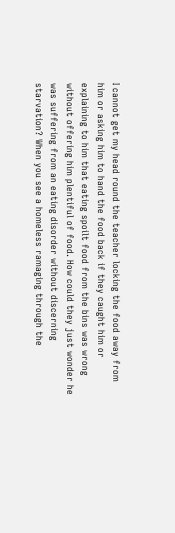I cannot get my head round the teacher locking the food away from him or asking him to hand the food back if they caught him or explaining to him that eating spoilt food from the bins was wrong without offering him plentiful of food. How could they just wonder he was suffering from an eating disorder without discerning starvation? When you see a homeless ramaging through the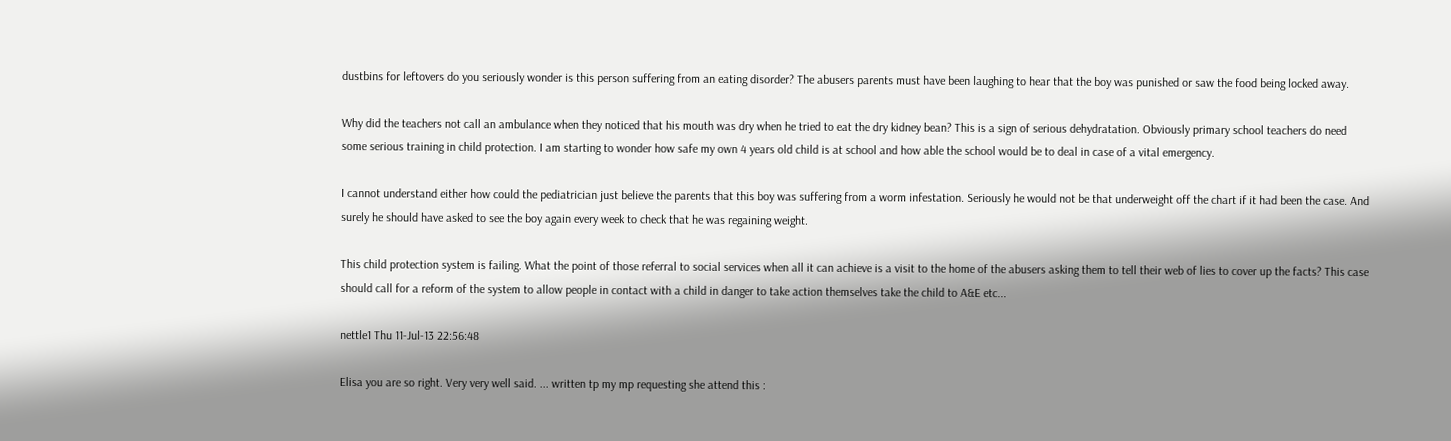dustbins for leftovers do you seriously wonder is this person suffering from an eating disorder? The abusers parents must have been laughing to hear that the boy was punished or saw the food being locked away.

Why did the teachers not call an ambulance when they noticed that his mouth was dry when he tried to eat the dry kidney bean? This is a sign of serious dehydratation. Obviously primary school teachers do need some serious training in child protection. I am starting to wonder how safe my own 4 years old child is at school and how able the school would be to deal in case of a vital emergency.

I cannot understand either how could the pediatrician just believe the parents that this boy was suffering from a worm infestation. Seriously he would not be that underweight off the chart if it had been the case. And surely he should have asked to see the boy again every week to check that he was regaining weight.

This child protection system is failing. What the point of those referral to social services when all it can achieve is a visit to the home of the abusers asking them to tell their web of lies to cover up the facts? This case should call for a reform of the system to allow people in contact with a child in danger to take action themselves take the child to A&E etc...

nettle1 Thu 11-Jul-13 22:56:48

Elisa you are so right. Very very well said. ... written tp my mp requesting she attend this :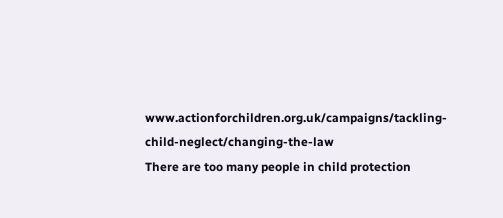www.actionforchildren.org.uk/campaigns/tackling-child-neglect/changing-the-law
There are too many people in child protection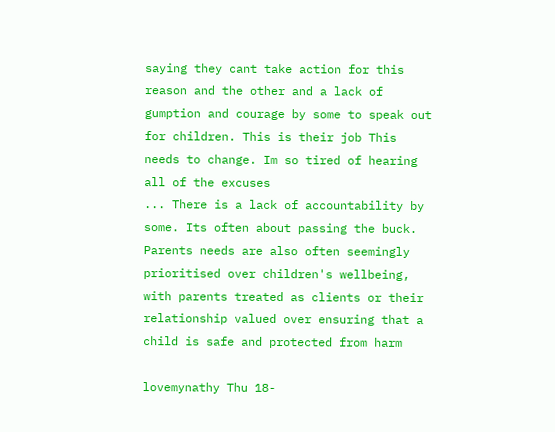saying they cant take action for this reason and the other and a lack of gumption and courage by some to speak out for children. This is their job This needs to change. Im so tired of hearing all of the excuses
... There is a lack of accountability by some. Its often about passing the buck. Parents needs are also often seemingly prioritised over children's wellbeing, with parents treated as clients or their relationship valued over ensuring that a child is safe and protected from harm

lovemynathy Thu 18-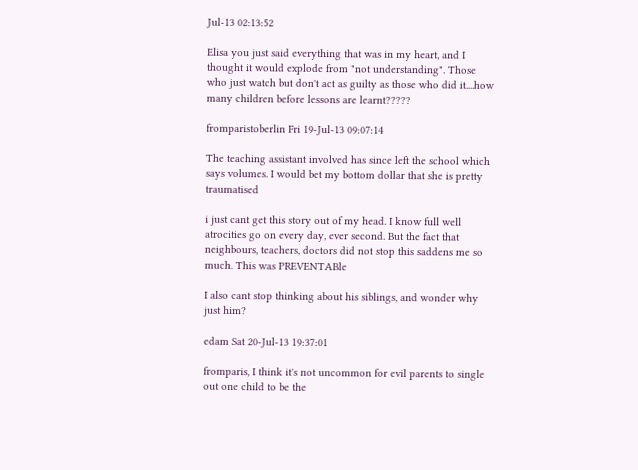Jul-13 02:13:52

Elisa you just said everything that was in my heart, and I thought it would explode from "not understanding". Those who just watch but don't act as guilty as those who did it....how many children before lessons are learnt?????

fromparistoberlin Fri 19-Jul-13 09:07:14

The teaching assistant involved has since left the school which says volumes. I would bet my bottom dollar that she is pretty traumatised

i just cant get this story out of my head. I know full well atrocities go on every day, ever second. But the fact that neighbours, teachers, doctors did not stop this saddens me so much. This was PREVENTABle

I also cant stop thinking about his siblings, and wonder why just him?

edam Sat 20-Jul-13 19:37:01

fromparis, I think it's not uncommon for evil parents to single out one child to be the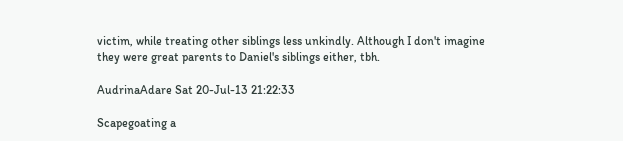victim, while treating other siblings less unkindly. Although I don't imagine they were great parents to Daniel's siblings either, tbh.

AudrinaAdare Sat 20-Jul-13 21:22:33

Scapegoating a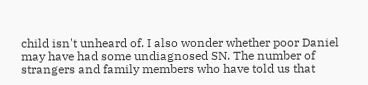child isn't unheard of. I also wonder whether poor Daniel may have had some undiagnosed SN. The number of strangers and family members who have told us that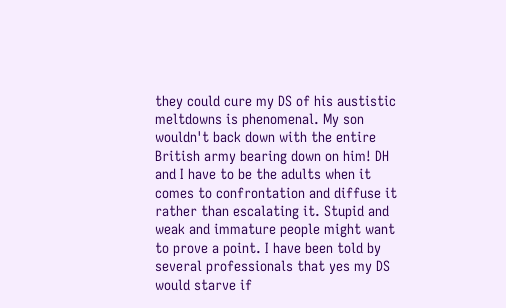they could cure my DS of his austistic meltdowns is phenomenal. My son wouldn't back down with the entire British army bearing down on him! DH and I have to be the adults when it comes to confrontation and diffuse it rather than escalating it. Stupid and weak and immature people might want to prove a point. I have been told by several professionals that yes my DS would starve if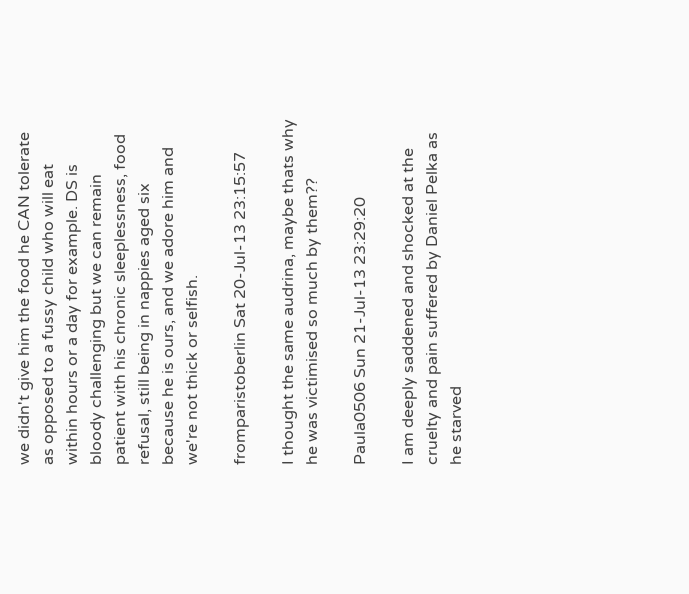we didn't give him the food he CAN tolerate as opposed to a fussy child who will eat within hours or a day for example. DS is bloody challenging but we can remain patient with his chronic sleeplessness, food refusal, still being in nappies aged six because he is ours, and we adore him and we're not thick or selfish.

fromparistoberlin Sat 20-Jul-13 23:15:57

I thought the same audrina, maybe thats why he was victimised so much by them??

Paula0506 Sun 21-Jul-13 23:29:20

I am deeply saddened and shocked at the cruelty and pain suffered by Daniel Pelka as he starved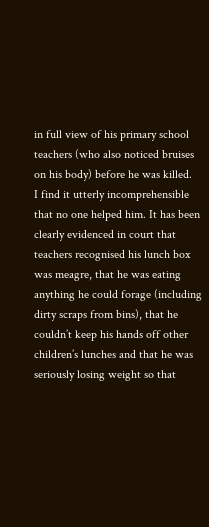in full view of his primary school teachers (who also noticed bruises on his body) before he was killed.
I find it utterly incomprehensible that no one helped him. It has been clearly evidenced in court that teachers recognised his lunch box was meagre, that he was eating anything he could forage (including dirty scraps from bins), that he couldn’t keep his hands off other children’s lunches and that he was seriously losing weight so that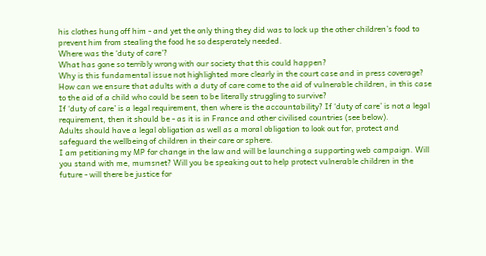his clothes hung off him - and yet the only thing they did was to lock up the other children’s food to prevent him from stealing the food he so desperately needed.
Where was the ‘duty of care’?
What has gone so terribly wrong with our society that this could happen?
Why is this fundamental issue not highlighted more clearly in the court case and in press coverage?
How can we ensure that adults with a duty of care come to the aid of vulnerable children, in this case to the aid of a child who could be seen to be literally struggling to survive?
If ‘duty of care’ is a legal requirement, then where is the accountability? If ‘duty of care’ is not a legal requirement, then it should be - as it is in France and other civilised countries (see below).
Adults should have a legal obligation as well as a moral obligation to look out for, protect and safeguard the wellbeing of children in their care or sphere.
I am petitioning my MP for change in the law and will be launching a supporting web campaign. Will you stand with me, mumsnet? Will you be speaking out to help protect vulnerable children in the future - will there be justice for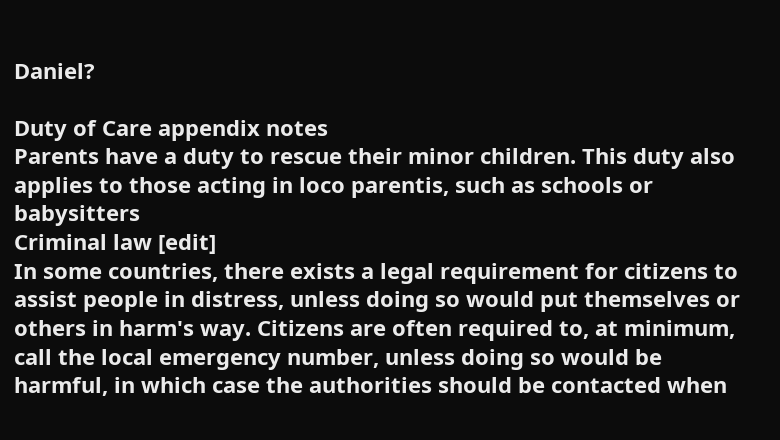Daniel?

Duty of Care appendix notes
Parents have a duty to rescue their minor children. This duty also applies to those acting in loco parentis, such as schools or babysitters
Criminal law [edit]
In some countries, there exists a legal requirement for citizens to assist people in distress, unless doing so would put themselves or others in harm's way. Citizens are often required to, at minimum, call the local emergency number, unless doing so would be harmful, in which case the authorities should be contacted when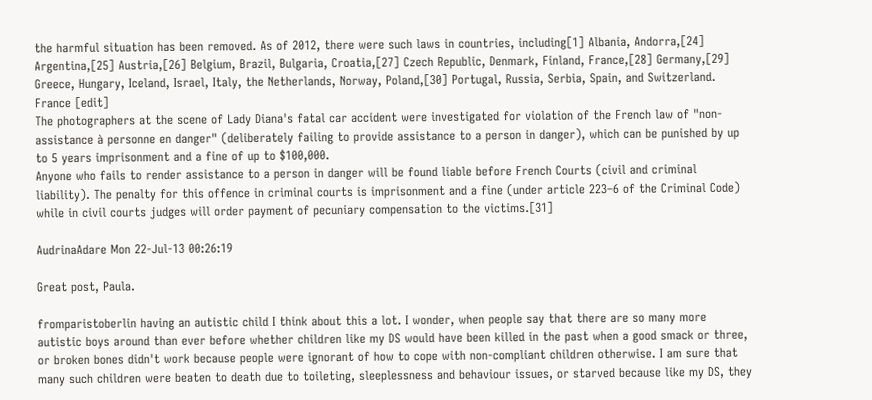the harmful situation has been removed. As of 2012, there were such laws in countries, including[1] Albania, Andorra,[24] Argentina,[25] Austria,[26] Belgium, Brazil, Bulgaria, Croatia,[27] Czech Republic, Denmark, Finland, France,[28] Germany,[29] Greece, Hungary, Iceland, Israel, Italy, the Netherlands, Norway, Poland,[30] Portugal, Russia, Serbia, Spain, and Switzerland.
France [edit]
The photographers at the scene of Lady Diana's fatal car accident were investigated for violation of the French law of "non-assistance à personne en danger" (deliberately failing to provide assistance to a person in danger), which can be punished by up to 5 years imprisonment and a fine of up to $100,000.
Anyone who fails to render assistance to a person in danger will be found liable before French Courts (civil and criminal liability). The penalty for this offence in criminal courts is imprisonment and a fine (under article 223–6 of the Criminal Code) while in civil courts judges will order payment of pecuniary compensation to the victims.[31]

AudrinaAdare Mon 22-Jul-13 00:26:19

Great post, Paula.

fromparistoberlin having an autistic child I think about this a lot. I wonder, when people say that there are so many more autistic boys around than ever before whether children like my DS would have been killed in the past when a good smack or three, or broken bones didn't work because people were ignorant of how to cope with non-compliant children otherwise. I am sure that many such children were beaten to death due to toileting, sleeplessness and behaviour issues, or starved because like my DS, they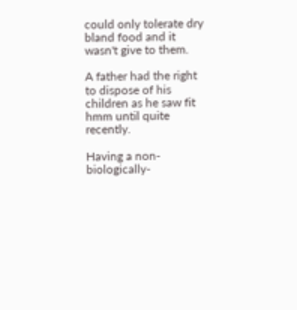could only tolerate dry bland food and it wasn't give to them.

A father had the right to dispose of his children as he saw fit hmm until quite recently.

Having a non-biologically-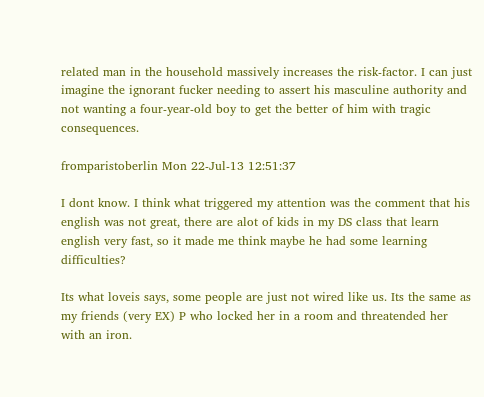related man in the household massively increases the risk-factor. I can just imagine the ignorant fucker needing to assert his masculine authority and not wanting a four-year-old boy to get the better of him with tragic consequences.

fromparistoberlin Mon 22-Jul-13 12:51:37

I dont know. I think what triggered my attention was the comment that his english was not great, there are alot of kids in my DS class that learn english very fast, so it made me think maybe he had some learning difficulties?

Its what loveis says, some people are just not wired like us. Its the same as my friends (very EX) P who locked her in a room and threatended her with an iron.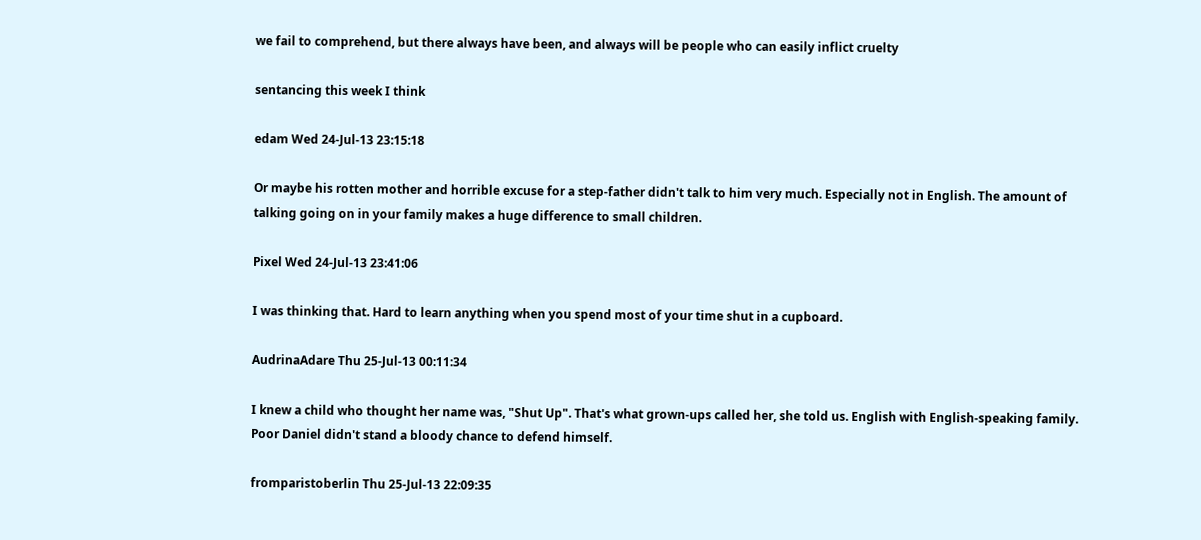we fail to comprehend, but there always have been, and always will be people who can easily inflict cruelty

sentancing this week I think

edam Wed 24-Jul-13 23:15:18

Or maybe his rotten mother and horrible excuse for a step-father didn't talk to him very much. Especially not in English. The amount of talking going on in your family makes a huge difference to small children.

Pixel Wed 24-Jul-13 23:41:06

I was thinking that. Hard to learn anything when you spend most of your time shut in a cupboard.

AudrinaAdare Thu 25-Jul-13 00:11:34

I knew a child who thought her name was, "Shut Up". That's what grown-ups called her, she told us. English with English-speaking family. Poor Daniel didn't stand a bloody chance to defend himself.

fromparistoberlin Thu 25-Jul-13 22:09:35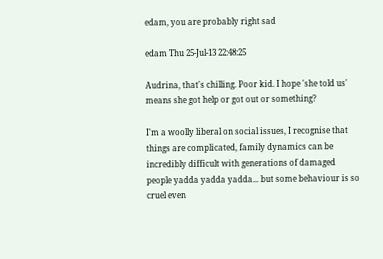edam, you are probably right sad

edam Thu 25-Jul-13 22:48:25

Audrina, that's chilling. Poor kid. I hope 'she told us' means she got help or got out or something?

I'm a woolly liberal on social issues, I recognise that things are complicated, family dynamics can be incredibly difficult with generations of damaged people yadda yadda yadda... but some behaviour is so cruel even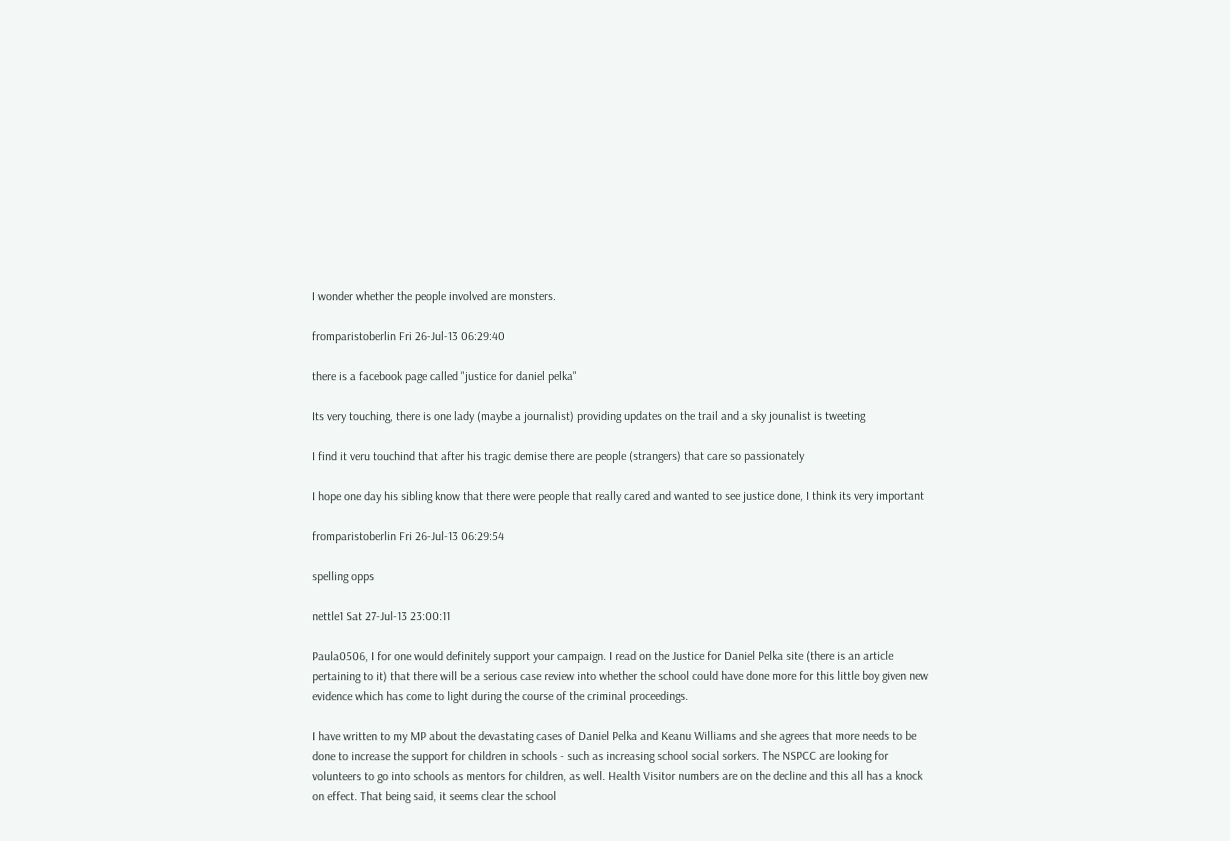I wonder whether the people involved are monsters.

fromparistoberlin Fri 26-Jul-13 06:29:40

there is a facebook page called "justice for daniel pelka"

Its very touching, there is one lady (maybe a journalist) providing updates on the trail and a sky jounalist is tweeting

I find it veru touchind that after his tragic demise there are people (strangers) that care so passionately

I hope one day his sibling know that there were people that really cared and wanted to see justice done, I think its very important

fromparistoberlin Fri 26-Jul-13 06:29:54

spelling opps

nettle1 Sat 27-Jul-13 23:00:11

Paula0506, I for one would definitely support your campaign. I read on the Justice for Daniel Pelka site (there is an article pertaining to it) that there will be a serious case review into whether the school could have done more for this little boy given new evidence which has come to light during the course of the criminal proceedings.

I have written to my MP about the devastating cases of Daniel Pelka and Keanu Williams and she agrees that more needs to be done to increase the support for children in schools - such as increasing school social sorkers. The NSPCC are looking for volunteers to go into schools as mentors for children, as well. Health Visitor numbers are on the decline and this all has a knock on effect. That being said, it seems clear the school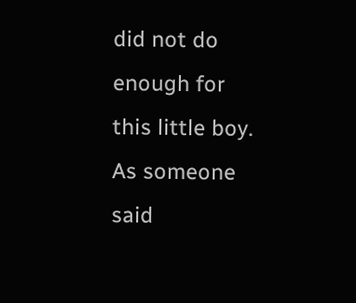did not do enough for this little boy. As someone said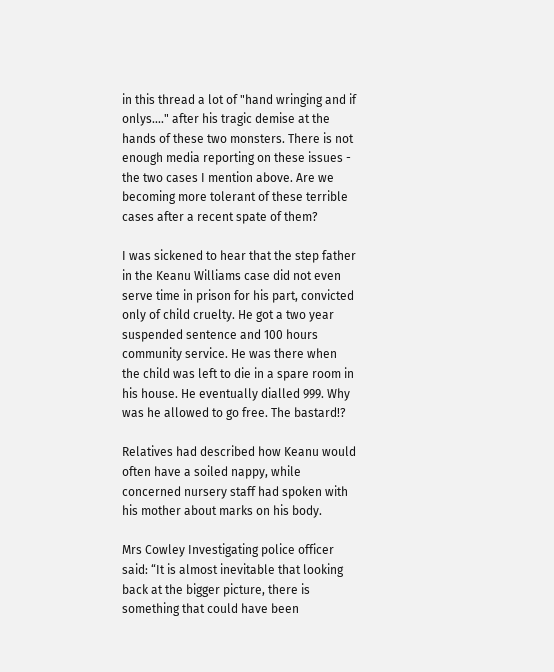in this thread a lot of "hand wringing and if onlys...." after his tragic demise at the hands of these two monsters. There is not enough media reporting on these issues - the two cases I mention above. Are we becoming more tolerant of these terrible cases after a recent spate of them?

I was sickened to hear that the step father in the Keanu Williams case did not even serve time in prison for his part, convicted only of child cruelty. He got a two year suspended sentence and 100 hours community service. He was there when the child was left to die in a spare room in his house. He eventually dialled 999. Why was he allowed to go free. The bastard!?

Relatives had described how Keanu would often have a soiled nappy, while concerned nursery staff had spoken with his mother about marks on his body.

Mrs Cowley Investigating police officer said: “It is almost inevitable that looking back at the bigger picture, there is something that could have been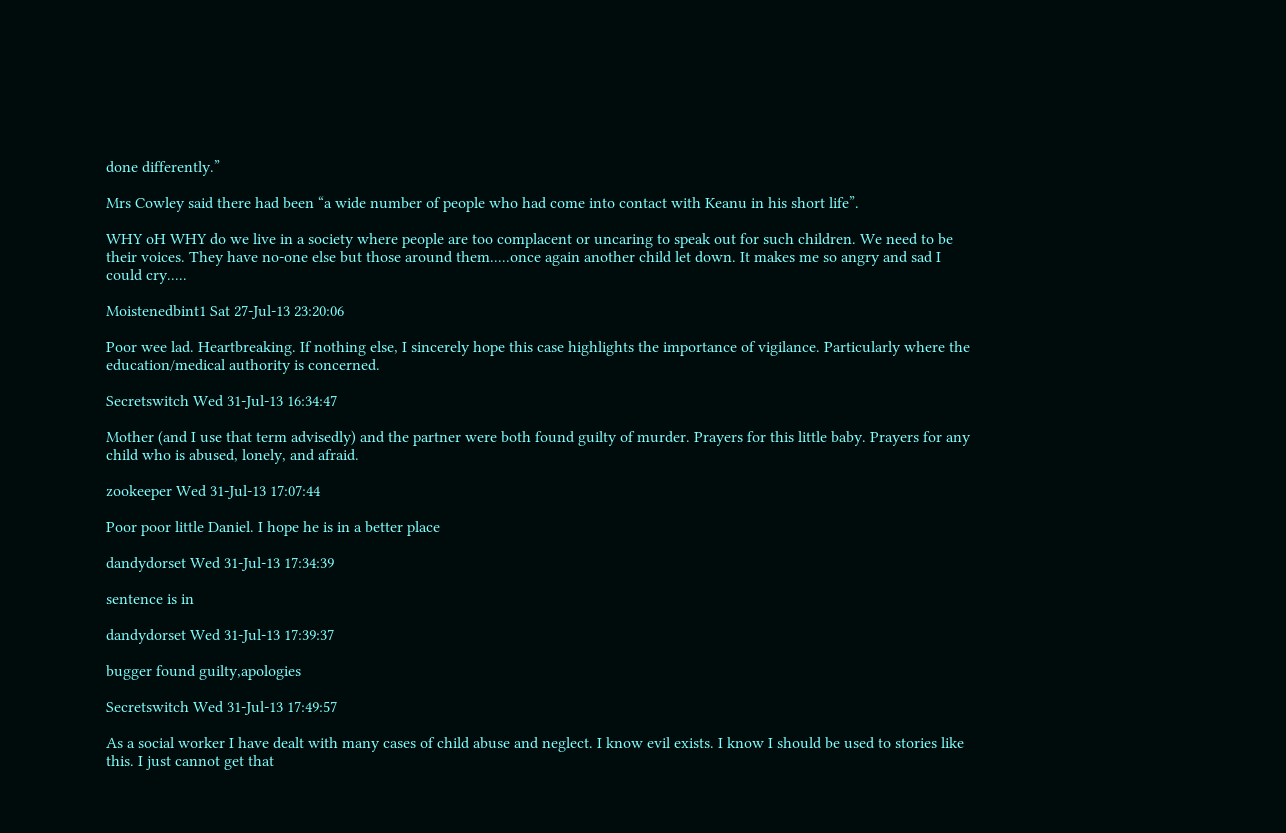done differently.”

Mrs Cowley said there had been “a wide number of people who had come into contact with Keanu in his short life”.

WHY oH WHY do we live in a society where people are too complacent or uncaring to speak out for such children. We need to be their voices. They have no-one else but those around them.....once again another child let down. It makes me so angry and sad I could cry.....

Moistenedbint1 Sat 27-Jul-13 23:20:06

Poor wee lad. Heartbreaking. If nothing else, I sincerely hope this case highlights the importance of vigilance. Particularly where the education/medical authority is concerned.

Secretswitch Wed 31-Jul-13 16:34:47

Mother (and I use that term advisedly) and the partner were both found guilty of murder. Prayers for this little baby. Prayers for any child who is abused, lonely, and afraid.

zookeeper Wed 31-Jul-13 17:07:44

Poor poor little Daniel. I hope he is in a better place

dandydorset Wed 31-Jul-13 17:34:39

sentence is in

dandydorset Wed 31-Jul-13 17:39:37

bugger found guilty,apologies

Secretswitch Wed 31-Jul-13 17:49:57

As a social worker I have dealt with many cases of child abuse and neglect. I know evil exists. I know I should be used to stories like this. I just cannot get that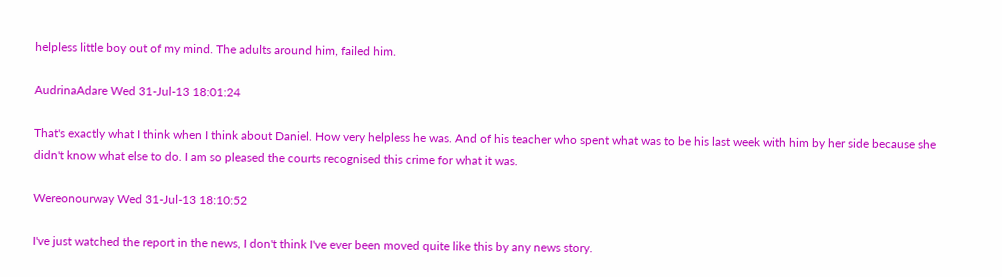helpless little boy out of my mind. The adults around him, failed him.

AudrinaAdare Wed 31-Jul-13 18:01:24

That's exactly what I think when I think about Daniel. How very helpless he was. And of his teacher who spent what was to be his last week with him by her side because she didn't know what else to do. I am so pleased the courts recognised this crime for what it was.

Wereonourway Wed 31-Jul-13 18:10:52

I've just watched the report in the news, I don't think I've ever been moved quite like this by any news story.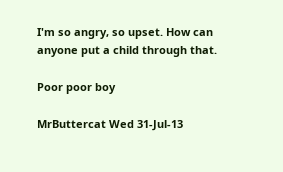I'm so angry, so upset. How can anyone put a child through that.

Poor poor boy

MrButtercat Wed 31-Jul-13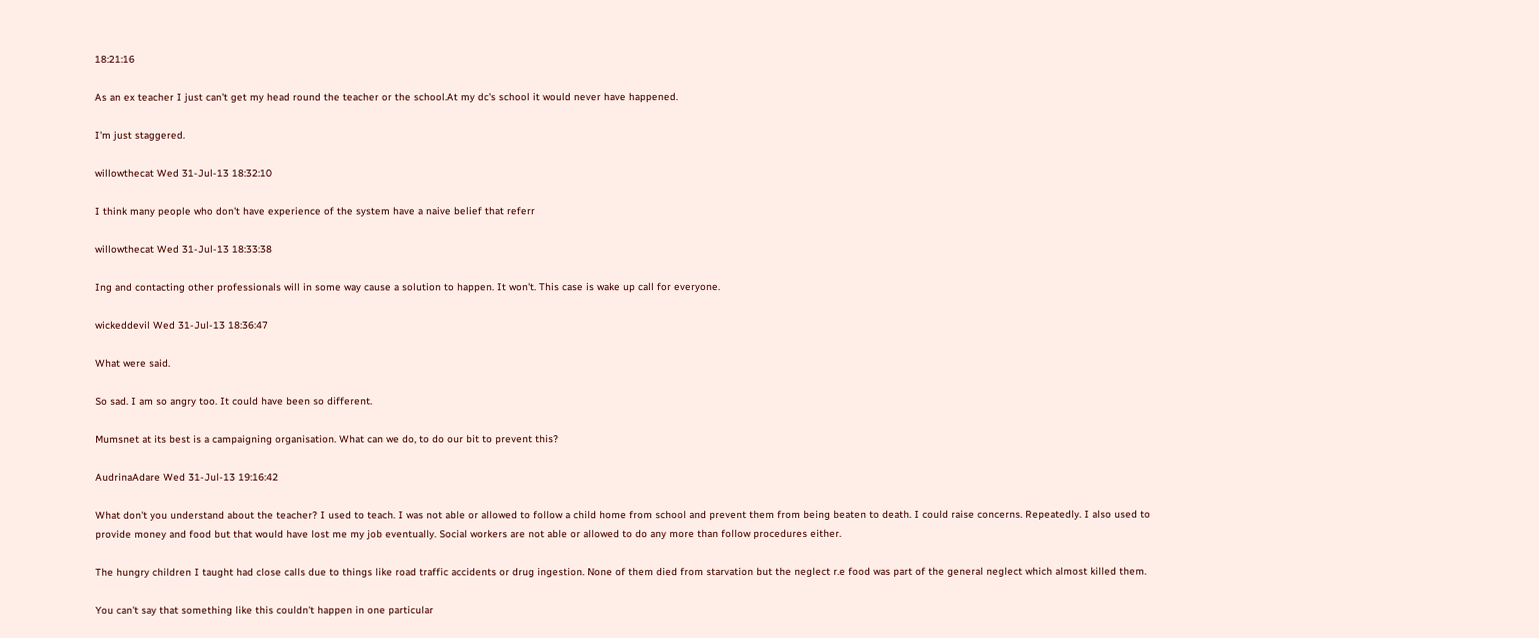18:21:16

As an ex teacher I just can't get my head round the teacher or the school.At my dc's school it would never have happened.

I'm just staggered.

willowthecat Wed 31-Jul-13 18:32:10

I think many people who don't have experience of the system have a naive belief that referr

willowthecat Wed 31-Jul-13 18:33:38

Ing and contacting other professionals will in some way cause a solution to happen. It won't. This case is wake up call for everyone.

wickeddevil Wed 31-Jul-13 18:36:47

What were said.

So sad. I am so angry too. It could have been so different.

Mumsnet at its best is a campaigning organisation. What can we do, to do our bit to prevent this?

AudrinaAdare Wed 31-Jul-13 19:16:42

What don't you understand about the teacher? I used to teach. I was not able or allowed to follow a child home from school and prevent them from being beaten to death. I could raise concerns. Repeatedly. I also used to provide money and food but that would have lost me my job eventually. Social workers are not able or allowed to do any more than follow procedures either.

The hungry children I taught had close calls due to things like road traffic accidents or drug ingestion. None of them died from starvation but the neglect r.e food was part of the general neglect which almost killed them.

You can't say that something like this couldn't happen in one particular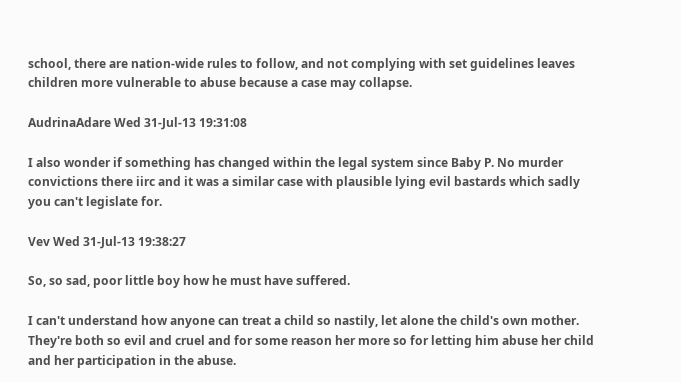school, there are nation-wide rules to follow, and not complying with set guidelines leaves children more vulnerable to abuse because a case may collapse.

AudrinaAdare Wed 31-Jul-13 19:31:08

I also wonder if something has changed within the legal system since Baby P. No murder convictions there iirc and it was a similar case with plausible lying evil bastards which sadly you can't legislate for.

Vev Wed 31-Jul-13 19:38:27

So, so sad, poor little boy how he must have suffered.

I can't understand how anyone can treat a child so nastily, let alone the child's own mother. They're both so evil and cruel and for some reason her more so for letting him abuse her child and her participation in the abuse.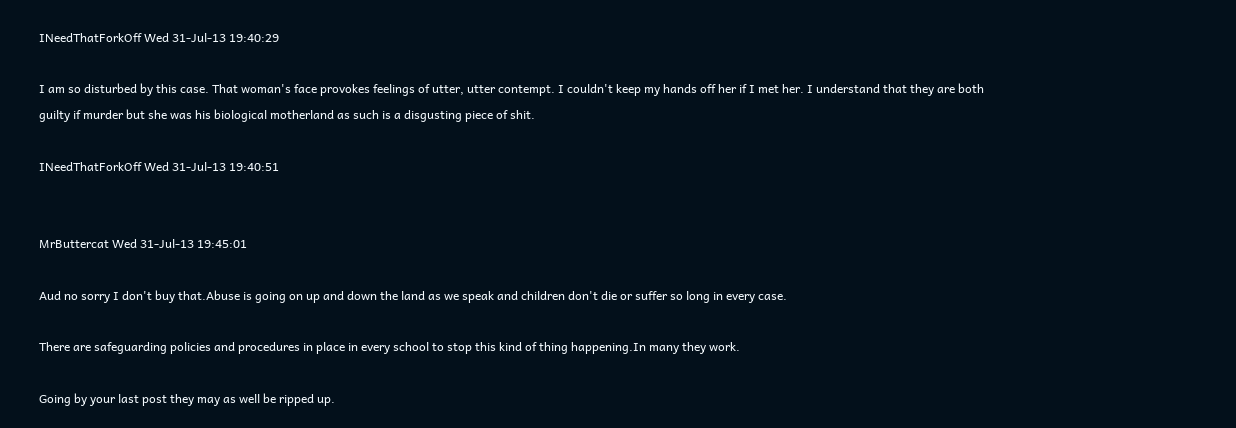INeedThatForkOff Wed 31-Jul-13 19:40:29

I am so disturbed by this case. That woman's face provokes feelings of utter, utter contempt. I couldn't keep my hands off her if I met her. I understand that they are both guilty if murder but she was his biological motherland as such is a disgusting piece of shit.

INeedThatForkOff Wed 31-Jul-13 19:40:51


MrButtercat Wed 31-Jul-13 19:45:01

Aud no sorry I don't buy that.Abuse is going on up and down the land as we speak and children don't die or suffer so long in every case.

There are safeguarding policies and procedures in place in every school to stop this kind of thing happening.In many they work.

Going by your last post they may as well be ripped up.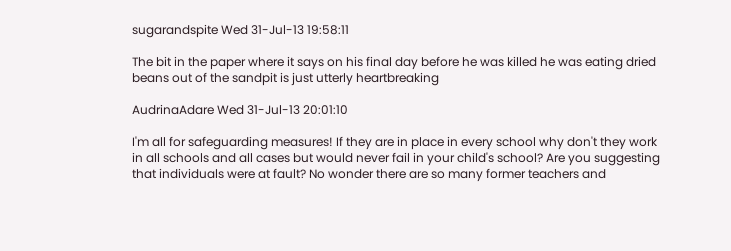sugarandspite Wed 31-Jul-13 19:58:11

The bit in the paper where it says on his final day before he was killed he was eating dried beans out of the sandpit is just utterly heartbreaking

AudrinaAdare Wed 31-Jul-13 20:01:10

I'm all for safeguarding measures! If they are in place in every school why don't they work in all schools and all cases but would never fail in your child's school? Are you suggesting that individuals were at fault? No wonder there are so many former teachers and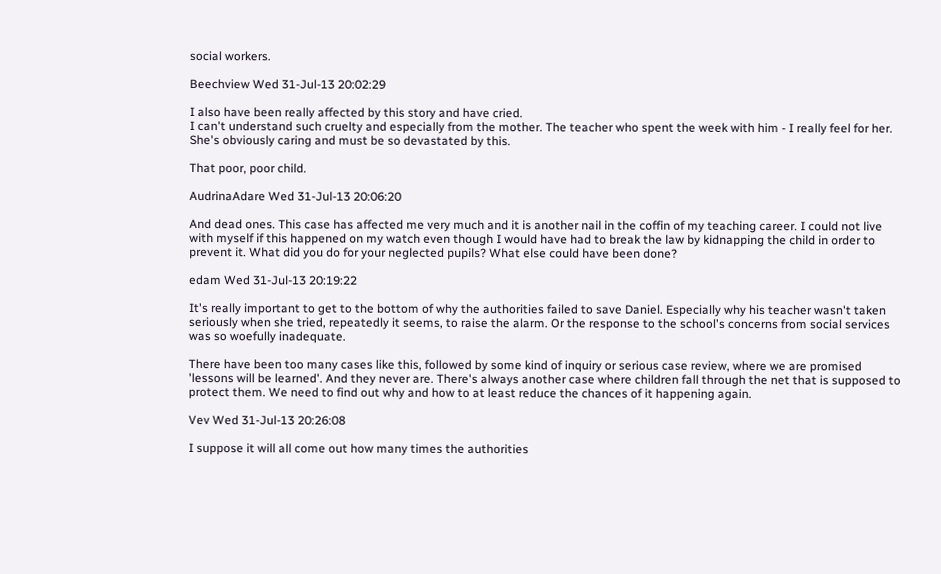social workers.

Beechview Wed 31-Jul-13 20:02:29

I also have been really affected by this story and have cried.
I can't understand such cruelty and especially from the mother. The teacher who spent the week with him - I really feel for her. She's obviously caring and must be so devastated by this.

That poor, poor child.

AudrinaAdare Wed 31-Jul-13 20:06:20

And dead ones. This case has affected me very much and it is another nail in the coffin of my teaching career. I could not live with myself if this happened on my watch even though I would have had to break the law by kidnapping the child in order to prevent it. What did you do for your neglected pupils? What else could have been done?

edam Wed 31-Jul-13 20:19:22

It's really important to get to the bottom of why the authorities failed to save Daniel. Especially why his teacher wasn't taken seriously when she tried, repeatedly it seems, to raise the alarm. Or the response to the school's concerns from social services was so woefully inadequate.

There have been too many cases like this, followed by some kind of inquiry or serious case review, where we are promised 'lessons will be learned'. And they never are. There's always another case where children fall through the net that is supposed to protect them. We need to find out why and how to at least reduce the chances of it happening again.

Vev Wed 31-Jul-13 20:26:08

I suppose it will all come out how many times the authorities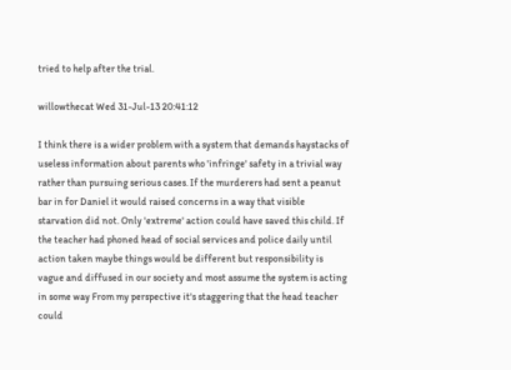tried to help after the trial.

willowthecat Wed 31-Jul-13 20:41:12

I think there is a wider problem with a system that demands haystacks of useless information about parents who 'infringe' safety in a trivial way rather than pursuing serious cases. If the murderers had sent a peanut bar in for Daniel it would raised concerns in a way that visible starvation did not. Only 'extreme' action could have saved this child. If the teacher had phoned head of social services and police daily until action taken maybe things would be different but responsibility is vague and diffused in our society and most assume the system is acting in some way From my perspective it's staggering that the head teacher could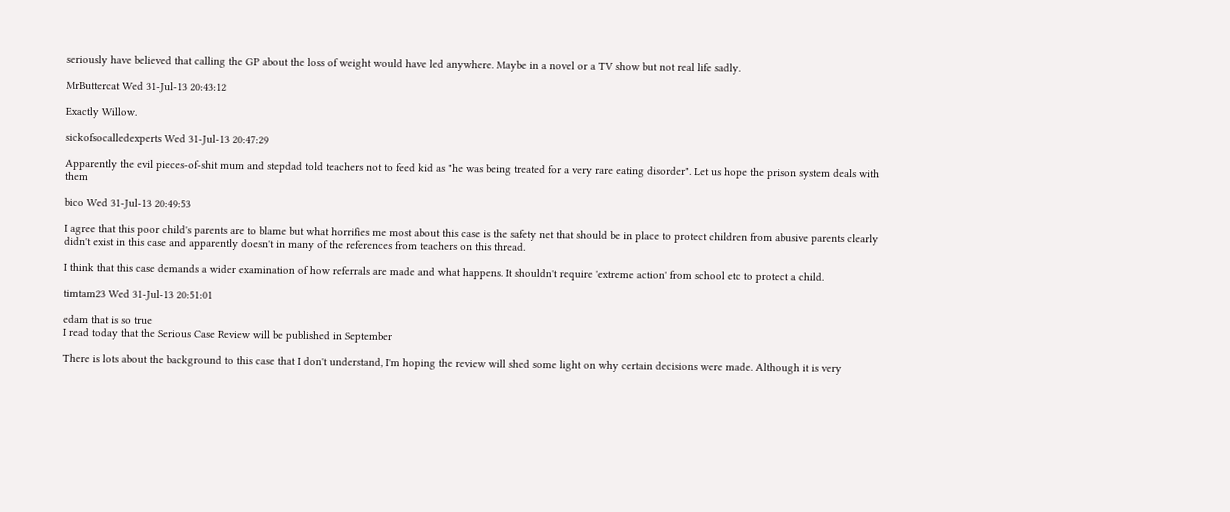seriously have believed that calling the GP about the loss of weight would have led anywhere. Maybe in a novel or a TV show but not real life sadly.

MrButtercat Wed 31-Jul-13 20:43:12

Exactly Willow.

sickofsocalledexperts Wed 31-Jul-13 20:47:29

Apparently the evil pieces-of-shit mum and stepdad told teachers not to feed kid as "he was being treated for a very rare eating disorder". Let us hope the prison system deals with them

bico Wed 31-Jul-13 20:49:53

I agree that this poor child's parents are to blame but what horrifies me most about this case is the safety net that should be in place to protect children from abusive parents clearly didn't exist in this case and apparently doesn't in many of the references from teachers on this thread.

I think that this case demands a wider examination of how referrals are made and what happens. It shouldn't require 'extreme action' from school etc to protect a child.

timtam23 Wed 31-Jul-13 20:51:01

edam that is so true
I read today that the Serious Case Review will be published in September

There is lots about the background to this case that I don't understand, I'm hoping the review will shed some light on why certain decisions were made. Although it is very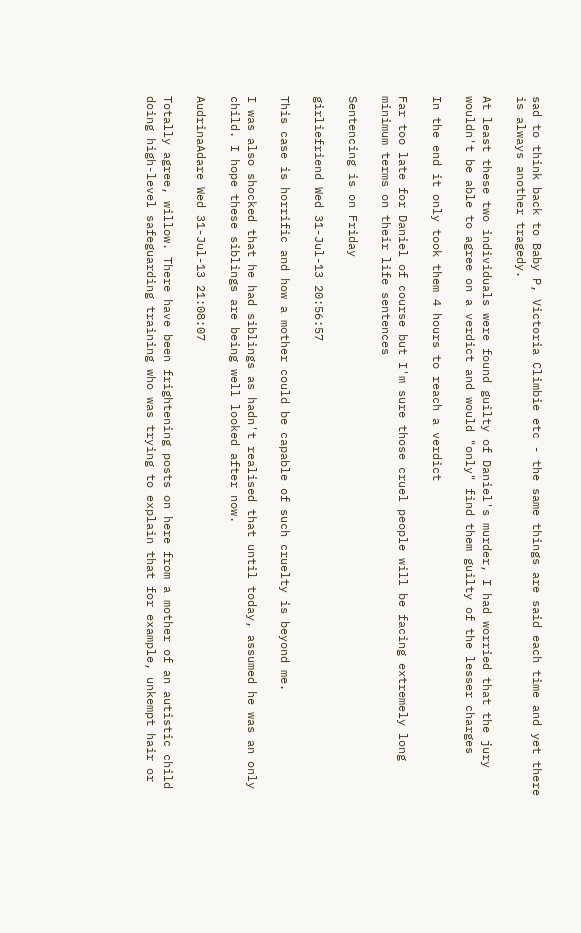sad to think back to Baby P, Victoria Climbie etc - the same things are said each time and yet there is always another tragedy.

At least these two individuals were found guilty of Daniel's murder, I had worried that the jury wouldn't be able to agree on a verdict and would "only" find them guilty of the lesser charges

In the end it only took them 4 hours to reach a verdict

Far too late for Daniel of course but I'm sure those cruel people will be facing extremely long minimum terms on their life sentences

Sentencing is on Friday

girliefriend Wed 31-Jul-13 20:56:57

This case is horrific and how a mother could be capable of such cruelty is beyond me.

I was also shocked that he had siblings as hadn't realised that until today, assumed he was an only child. I hope these siblings are being well looked after now.

AudrinaAdare Wed 31-Jul-13 21:08:07

Totally agree, willow. There have been frightening posts on here from a mother of an autistic child doing high-level safeguarding training who was trying to explain that for example, unkempt hair or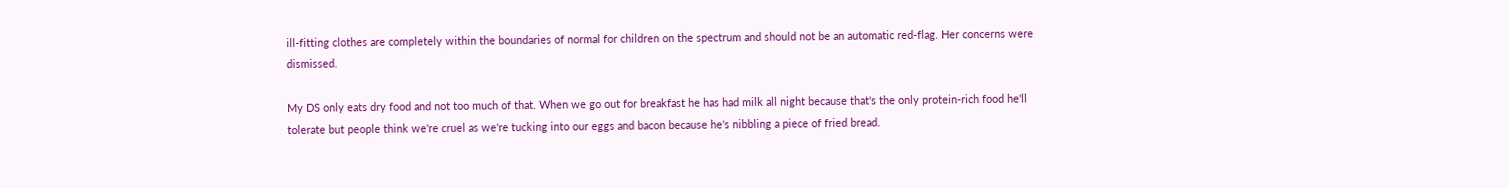ill-fitting clothes are completely within the boundaries of normal for children on the spectrum and should not be an automatic red-flag. Her concerns were dismissed.

My DS only eats dry food and not too much of that. When we go out for breakfast he has had milk all night because that's the only protein-rich food he'll tolerate but people think we're cruel as we're tucking into our eggs and bacon because he's nibbling a piece of fried bread.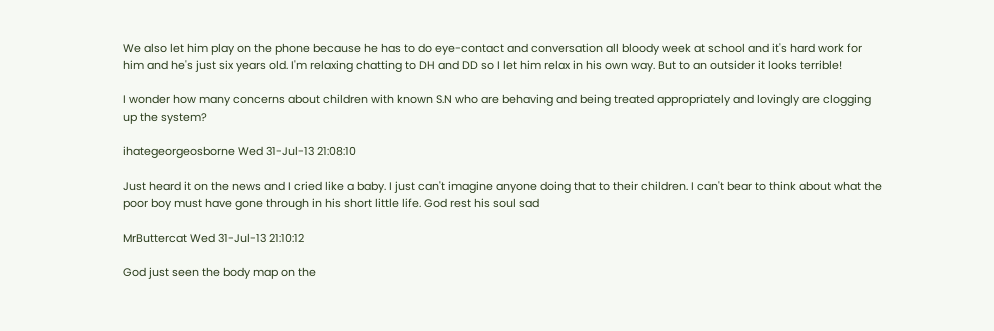We also let him play on the phone because he has to do eye-contact and conversation all bloody week at school and it's hard work for him and he's just six years old. I'm relaxing chatting to DH and DD so I let him relax in his own way. But to an outsider it looks terrible!

I wonder how many concerns about children with known S.N who are behaving and being treated appropriately and lovingly are clogging up the system?

ihategeorgeosborne Wed 31-Jul-13 21:08:10

Just heard it on the news and I cried like a baby. I just can't imagine anyone doing that to their children. I can't bear to think about what the poor boy must have gone through in his short little life. God rest his soul sad

MrButtercat Wed 31-Jul-13 21:10:12

God just seen the body map on the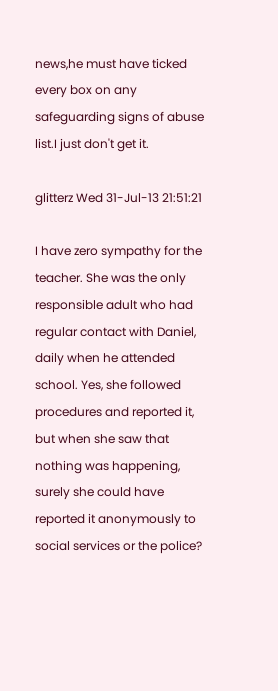news,he must have ticked every box on any safeguarding signs of abuse list.I just don't get it.

glitterz Wed 31-Jul-13 21:51:21

I have zero sympathy for the teacher. She was the only responsible adult who had regular contact with Daniel, daily when he attended school. Yes, she followed procedures and reported it, but when she saw that nothing was happening, surely she could have reported it anonymously to social services or the police?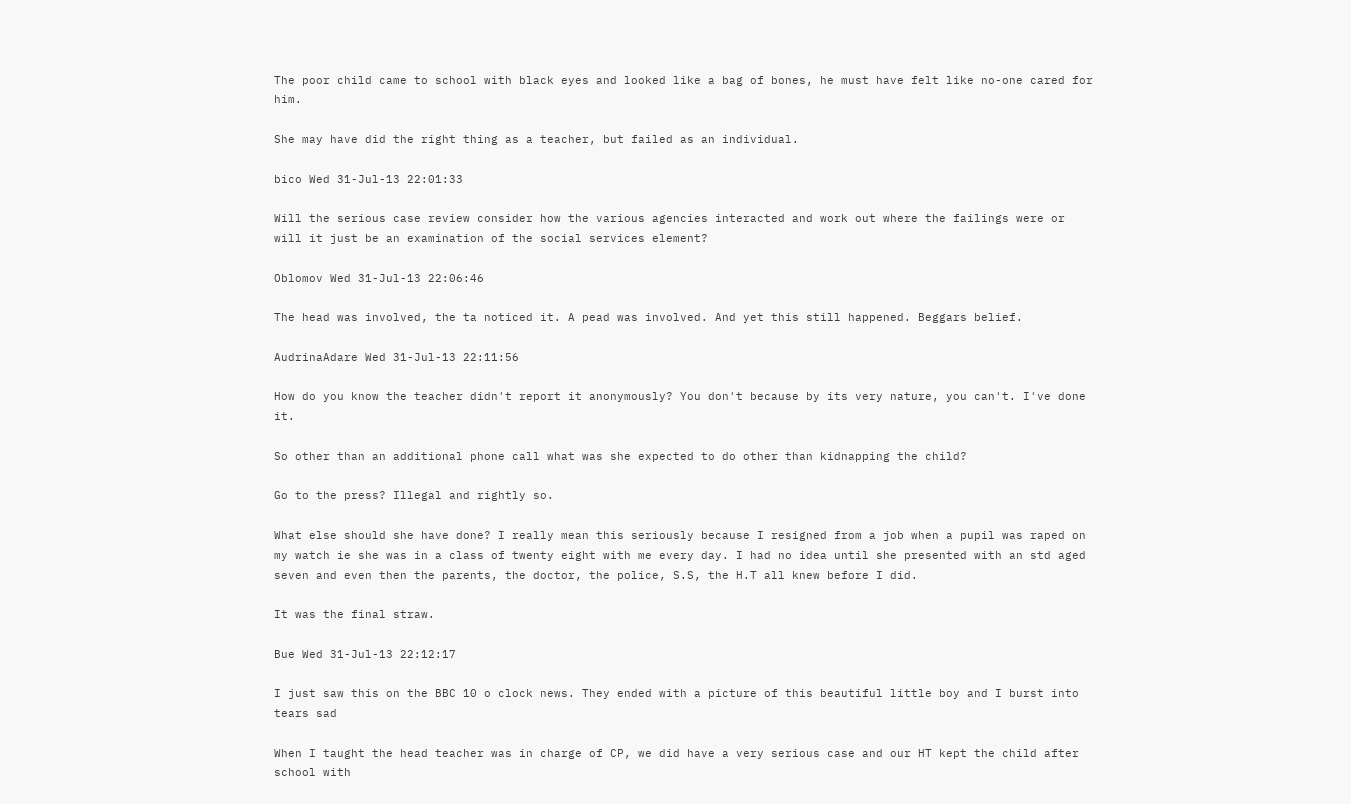The poor child came to school with black eyes and looked like a bag of bones, he must have felt like no-one cared for him.

She may have did the right thing as a teacher, but failed as an individual.

bico Wed 31-Jul-13 22:01:33

Will the serious case review consider how the various agencies interacted and work out where the failings were or will it just be an examination of the social services element?

Oblomov Wed 31-Jul-13 22:06:46

The head was involved, the ta noticed it. A pead was involved. And yet this still happened. Beggars belief.

AudrinaAdare Wed 31-Jul-13 22:11:56

How do you know the teacher didn't report it anonymously? You don't because by its very nature, you can't. I've done it.

So other than an additional phone call what was she expected to do other than kidnapping the child?

Go to the press? Illegal and rightly so.

What else should she have done? I really mean this seriously because I resigned from a job when a pupil was raped on my watch ie she was in a class of twenty eight with me every day. I had no idea until she presented with an std aged seven and even then the parents, the doctor, the police, S.S, the H.T all knew before I did.

It was the final straw.

Bue Wed 31-Jul-13 22:12:17

I just saw this on the BBC 10 o clock news. They ended with a picture of this beautiful little boy and I burst into tears sad

When I taught the head teacher was in charge of CP, we did have a very serious case and our HT kept the child after school with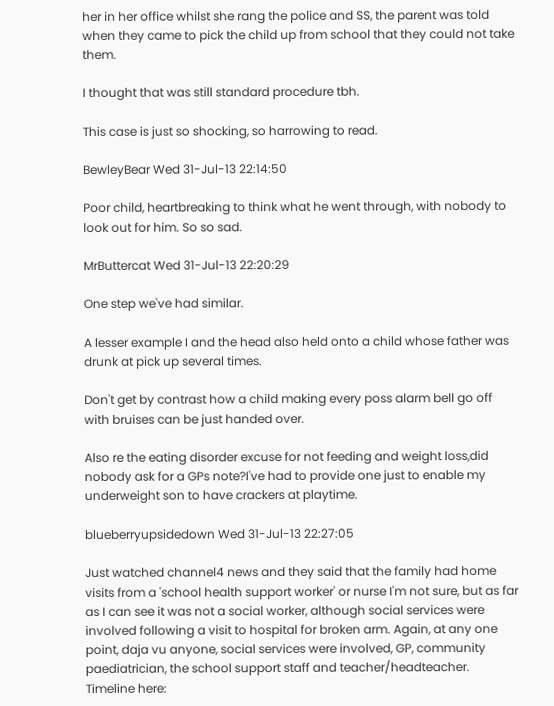her in her office whilst she rang the police and SS, the parent was told when they came to pick the child up from school that they could not take them.

I thought that was still standard procedure tbh.

This case is just so shocking, so harrowing to read.

BewleyBear Wed 31-Jul-13 22:14:50

Poor child, heartbreaking to think what he went through, with nobody to look out for him. So so sad.

MrButtercat Wed 31-Jul-13 22:20:29

One step we've had similar.

A lesser example I and the head also held onto a child whose father was drunk at pick up several times.

Don't get by contrast how a child making every poss alarm bell go off with bruises can be just handed over.

Also re the eating disorder excuse for not feeding and weight loss,did nobody ask for a GPs note?I've had to provide one just to enable my underweight son to have crackers at playtime.

blueberryupsidedown Wed 31-Jul-13 22:27:05

Just watched channel4 news and they said that the family had home visits from a 'school health support worker' or nurse I'm not sure, but as far as I can see it was not a social worker, although social services were involved following a visit to hospital for broken arm. Again, at any one point, daja vu anyone, social services were involved, GP, community paediatrician, the school support staff and teacher/headteacher.
Timeline here: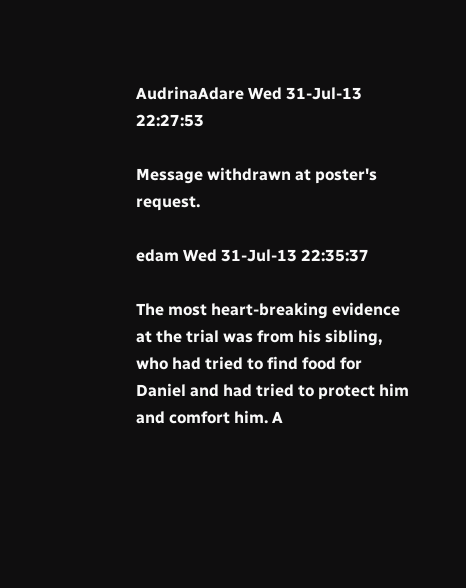AudrinaAdare Wed 31-Jul-13 22:27:53

Message withdrawn at poster's request.

edam Wed 31-Jul-13 22:35:37

The most heart-breaking evidence at the trial was from his sibling, who had tried to find food for Daniel and had tried to protect him and comfort him. A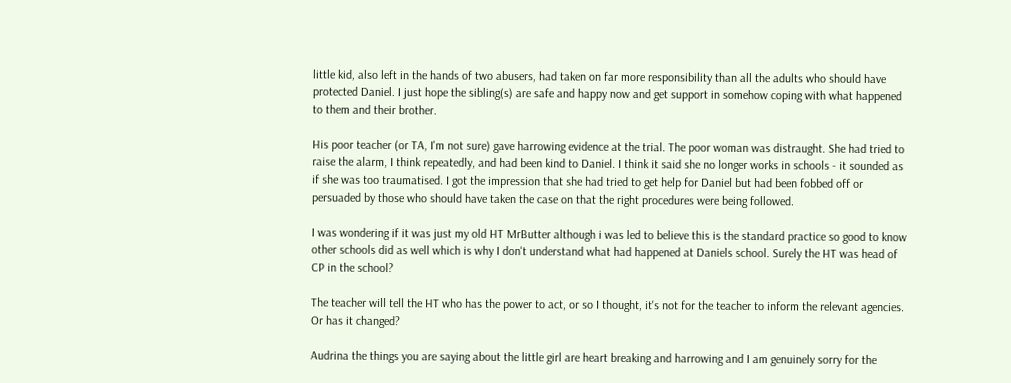little kid, also left in the hands of two abusers, had taken on far more responsibility than all the adults who should have protected Daniel. I just hope the sibling(s) are safe and happy now and get support in somehow coping with what happened to them and their brother.

His poor teacher (or TA, I'm not sure) gave harrowing evidence at the trial. The poor woman was distraught. She had tried to raise the alarm, I think repeatedly, and had been kind to Daniel. I think it said she no longer works in schools - it sounded as if she was too traumatised. I got the impression that she had tried to get help for Daniel but had been fobbed off or persuaded by those who should have taken the case on that the right procedures were being followed.

I was wondering if it was just my old HT MrButter although i was led to believe this is the standard practice so good to know other schools did as well which is why I don't understand what had happened at Daniels school. Surely the HT was head of CP in the school?

The teacher will tell the HT who has the power to act, or so I thought, it's not for the teacher to inform the relevant agencies. Or has it changed?

Audrina the things you are saying about the little girl are heart breaking and harrowing and I am genuinely sorry for the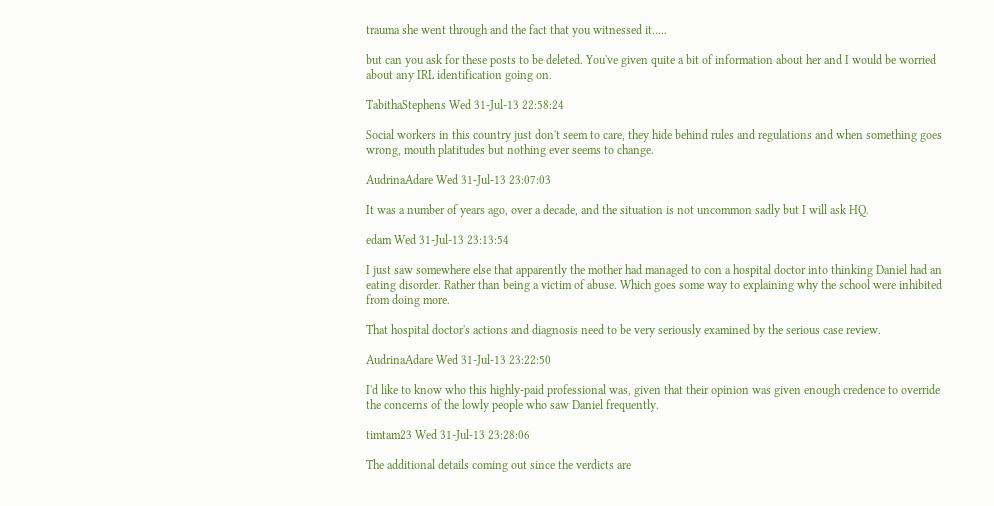trauma she went through and the fact that you witnessed it.....

but can you ask for these posts to be deleted. You've given quite a bit of information about her and I would be worried about any IRL identification going on.

TabithaStephens Wed 31-Jul-13 22:58:24

Social workers in this country just don't seem to care, they hide behind rules and regulations and when something goes wrong, mouth platitudes but nothing ever seems to change.

AudrinaAdare Wed 31-Jul-13 23:07:03

It was a number of years ago, over a decade, and the situation is not uncommon sadly but I will ask HQ.

edam Wed 31-Jul-13 23:13:54

I just saw somewhere else that apparently the mother had managed to con a hospital doctor into thinking Daniel had an eating disorder. Rather than being a victim of abuse. Which goes some way to explaining why the school were inhibited from doing more.

That hospital doctor's actions and diagnosis need to be very seriously examined by the serious case review.

AudrinaAdare Wed 31-Jul-13 23:22:50

I'd like to know who this highly-paid professional was, given that their opinion was given enough credence to override the concerns of the lowly people who saw Daniel frequently.

timtam23 Wed 31-Jul-13 23:28:06

The additional details coming out since the verdicts are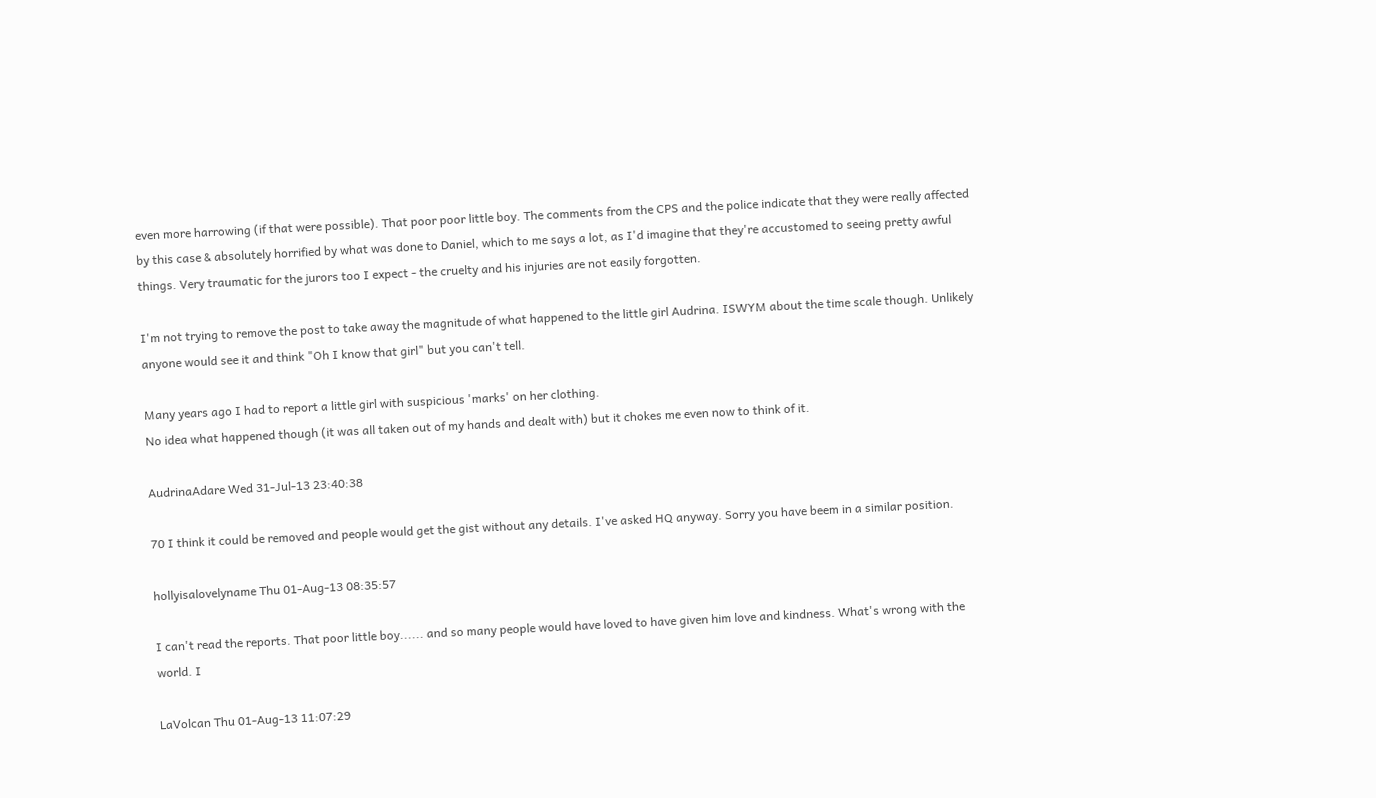even more harrowing (if that were possible). That poor poor little boy. The comments from the CPS and the police indicate that they were really affected by this case & absolutely horrified by what was done to Daniel, which to me says a lot, as I'd imagine that they're accustomed to seeing pretty awful things. Very traumatic for the jurors too I expect - the cruelty and his injuries are not easily forgotten.

I'm not trying to remove the post to take away the magnitude of what happened to the little girl Audrina. ISWYM about the time scale though. Unlikely anyone would see it and think "Oh I know that girl" but you can't tell.

Many years ago I had to report a little girl with suspicious 'marks' on her clothing.
No idea what happened though (it was all taken out of my hands and dealt with) but it chokes me even now to think of it.

AudrinaAdare Wed 31-Jul-13 23:40:38

70 I think it could be removed and people would get the gist without any details. I've asked HQ anyway. Sorry you have beem in a similar position.

hollyisalovelyname Thu 01-Aug-13 08:35:57

I can't read the reports. That poor little boy...... and so many people would have loved to have given him love and kindness. What's wrong with the world. I

LaVolcan Thu 01-Aug-13 11:07:29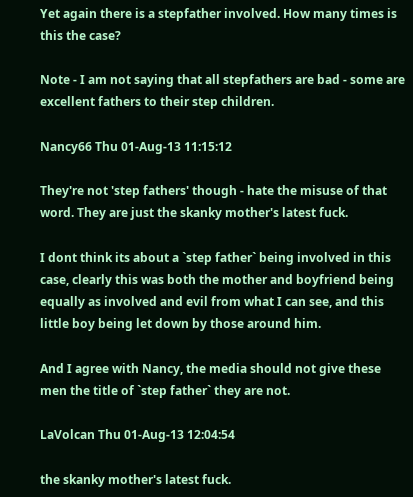Yet again there is a stepfather involved. How many times is this the case?

Note - I am not saying that all stepfathers are bad - some are excellent fathers to their step children.

Nancy66 Thu 01-Aug-13 11:15:12

They're not 'step fathers' though - hate the misuse of that word. They are just the skanky mother's latest fuck.

I dont think its about a `step father` being involved in this case, clearly this was both the mother and boyfriend being equally as involved and evil from what I can see, and this little boy being let down by those around him.

And I agree with Nancy, the media should not give these men the title of `step father` they are not.

LaVolcan Thu 01-Aug-13 12:04:54

the skanky mother's latest fuck.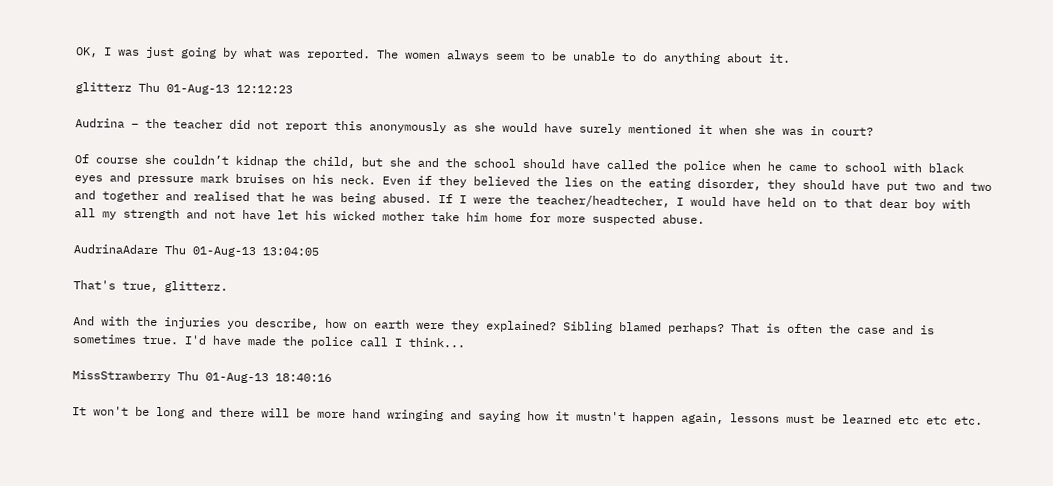OK, I was just going by what was reported. The women always seem to be unable to do anything about it.

glitterz Thu 01-Aug-13 12:12:23

Audrina – the teacher did not report this anonymously as she would have surely mentioned it when she was in court?

Of course she couldn’t kidnap the child, but she and the school should have called the police when he came to school with black eyes and pressure mark bruises on his neck. Even if they believed the lies on the eating disorder, they should have put two and two and together and realised that he was being abused. If I were the teacher/headtecher, I would have held on to that dear boy with all my strength and not have let his wicked mother take him home for more suspected abuse.

AudrinaAdare Thu 01-Aug-13 13:04:05

That's true, glitterz.

And with the injuries you describe, how on earth were they explained? Sibling blamed perhaps? That is often the case and is sometimes true. I'd have made the police call I think...

MissStrawberry Thu 01-Aug-13 18:40:16

It won't be long and there will be more hand wringing and saying how it mustn't happen again, lessons must be learned etc etc etc.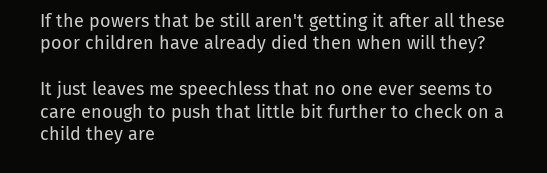If the powers that be still aren't getting it after all these poor children have already died then when will they?

It just leaves me speechless that no one ever seems to care enough to push that little bit further to check on a child they are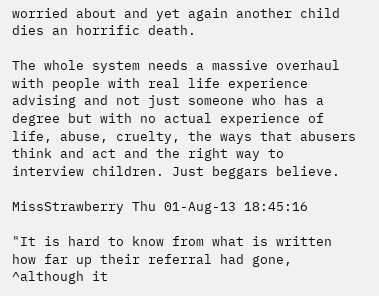worried about and yet again another child dies an horrific death.

The whole system needs a massive overhaul with people with real life experience advising and not just someone who has a degree but with no actual experience of life, abuse, cruelty, the ways that abusers think and act and the right way to interview children. Just beggars believe.

MissStrawberry Thu 01-Aug-13 18:45:16

"It is hard to know from what is written how far up their referral had gone, ^although it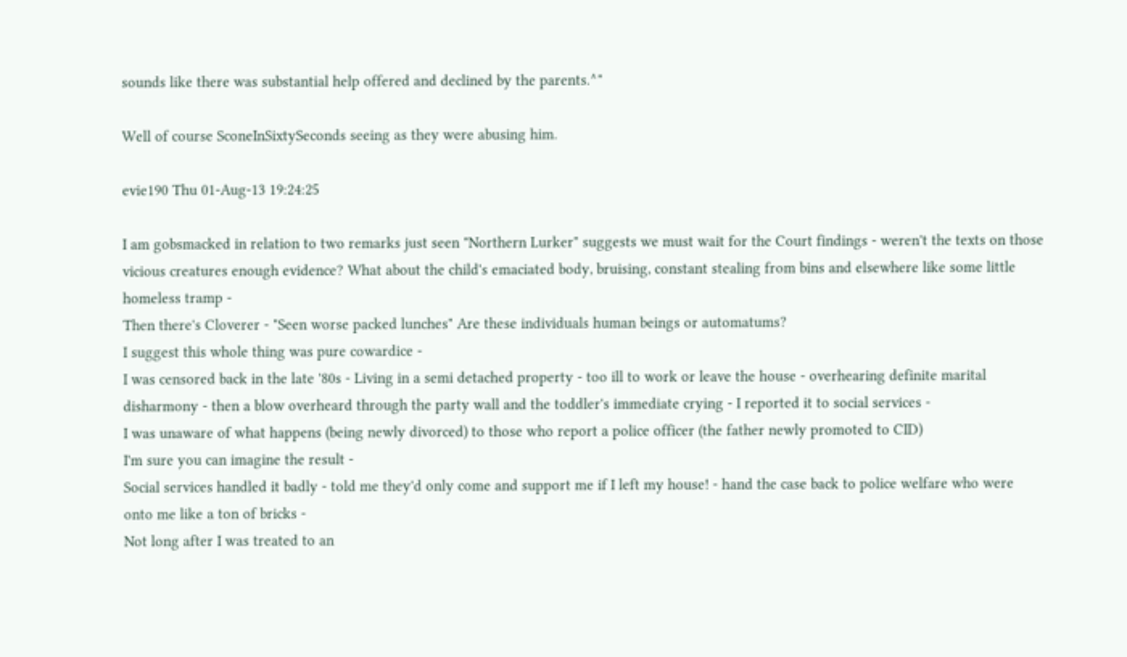sounds like there was substantial help offered and declined by the parents.^"

Well of course SconeInSixtySeconds seeing as they were abusing him.

evie190 Thu 01-Aug-13 19:24:25

I am gobsmacked in relation to two remarks just seen "Northern Lurker" suggests we must wait for the Court findings - weren't the texts on those vicious creatures enough evidence? What about the child's emaciated body, bruising, constant stealing from bins and elsewhere like some little homeless tramp -
Then there's Cloverer - "Seen worse packed lunches" Are these individuals human beings or automatums?
I suggest this whole thing was pure cowardice -
I was censored back in the late '80s - Living in a semi detached property - too ill to work or leave the house - overhearing definite marital disharmony - then a blow overheard through the party wall and the toddler's immediate crying - I reported it to social services -
I was unaware of what happens (being newly divorced) to those who report a police officer (the father newly promoted to CID)
I'm sure you can imagine the result -
Social services handled it badly - told me they'd only come and support me if I left my house! - hand the case back to police welfare who were onto me like a ton of bricks -
Not long after I was treated to an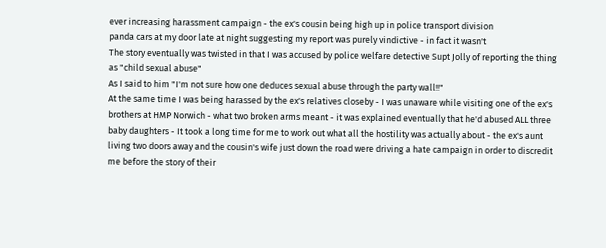ever increasing harassment campaign - the ex's cousin being high up in police transport division
panda cars at my door late at night suggesting my report was purely vindictive - in fact it wasn't
The story eventually was twisted in that I was accused by police welfare detective Supt Jolly of reporting the thing as "child sexual abuse"
As I said to him "I'm not sure how one deduces sexual abuse through the party wall!!"
At the same time I was being harassed by the ex's relatives closeby - I was unaware while visiting one of the ex's brothers at HMP Norwich - what two broken arms meant - it was explained eventually that he'd abused ALL three baby daughters - It took a long time for me to work out what all the hostility was actually about - the ex's aunt living two doors away and the cousin's wife just down the road were driving a hate campaign in order to discredit me before the story of their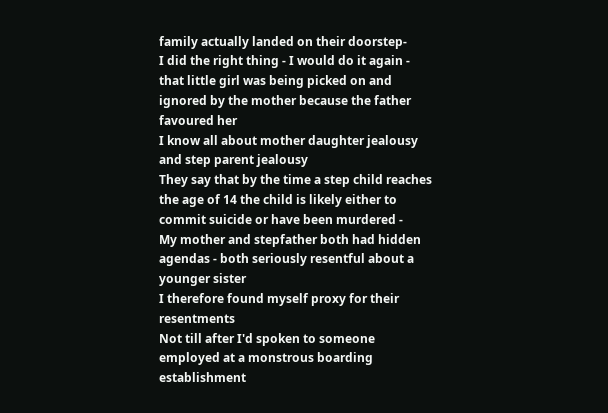family actually landed on their doorstep-
I did the right thing - I would do it again - that little girl was being picked on and ignored by the mother because the father favoured her
I know all about mother daughter jealousy and step parent jealousy
They say that by the time a step child reaches the age of 14 the child is likely either to commit suicide or have been murdered -
My mother and stepfather both had hidden agendas - both seriously resentful about a younger sister
I therefore found myself proxy for their resentments
Not till after I'd spoken to someone employed at a monstrous boarding establishment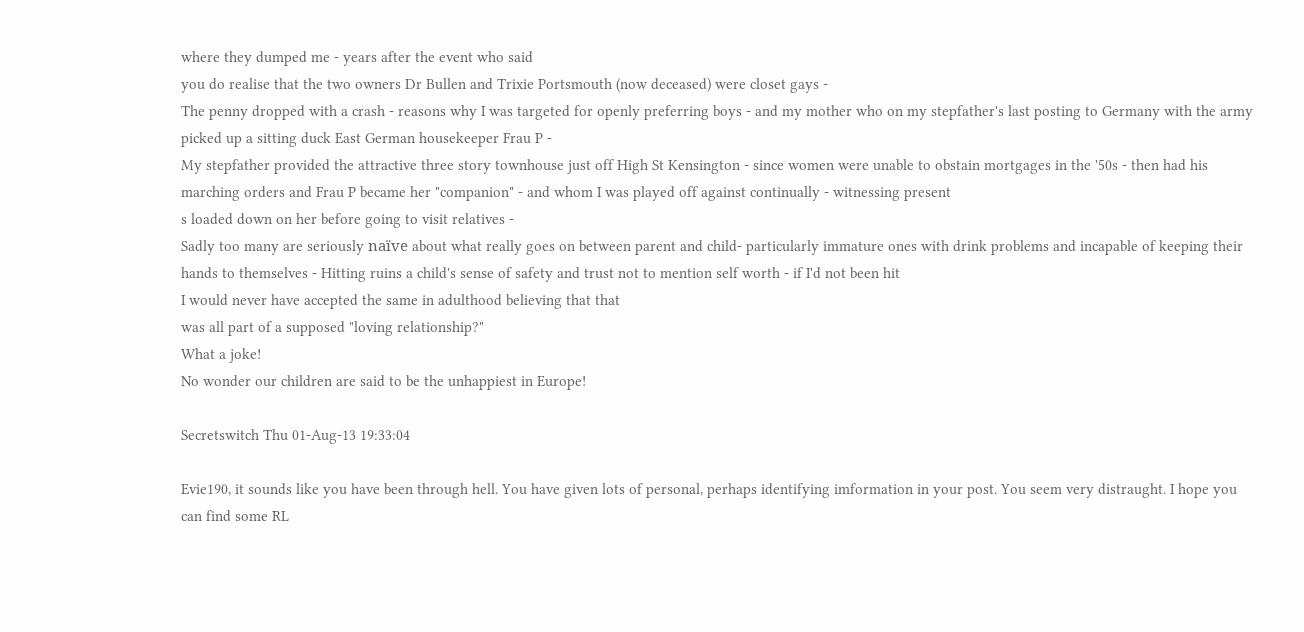where they dumped me - years after the event who said
you do realise that the two owners Dr Bullen and Trixie Portsmouth (now deceased) were closet gays -
The penny dropped with a crash - reasons why I was targeted for openly preferring boys - and my mother who on my stepfather's last posting to Germany with the army picked up a sitting duck East German housekeeper Frau P -
My stepfather provided the attractive three story townhouse just off High St Kensington - since women were unable to obstain mortgages in the '50s - then had his marching orders and Frau P became her "companion" - and whom I was played off against continually - witnessing present
s loaded down on her before going to visit relatives -
Sadly too many are seriously naïve about what really goes on between parent and child- particularly immature ones with drink problems and incapable of keeping their hands to themselves - Hitting ruins a child's sense of safety and trust not to mention self worth - if I'd not been hit
I would never have accepted the same in adulthood believing that that
was all part of a supposed "loving relationship?"
What a joke!
No wonder our children are said to be the unhappiest in Europe!

Secretswitch Thu 01-Aug-13 19:33:04

Evie190, it sounds like you have been through hell. You have given lots of personal, perhaps identifying imformation in your post. You seem very distraught. I hope you can find some RL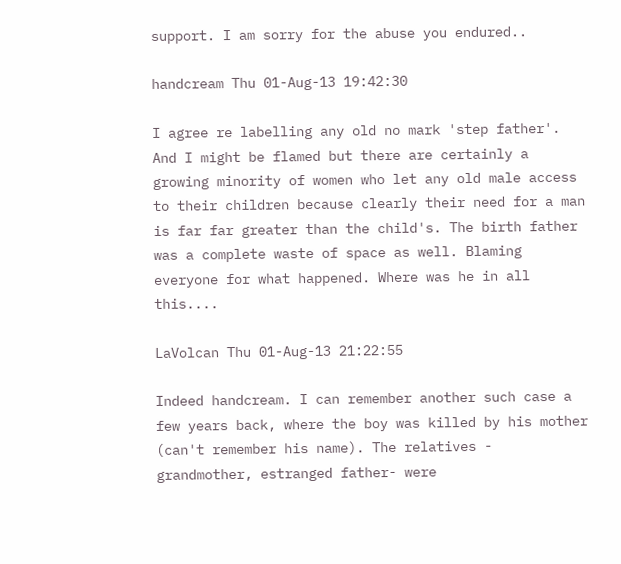support. I am sorry for the abuse you endured..

handcream Thu 01-Aug-13 19:42:30

I agree re labelling any old no mark 'step father'. And I might be flamed but there are certainly a growing minority of women who let any old male access to their children because clearly their need for a man is far far greater than the child's. The birth father was a complete waste of space as well. Blaming everyone for what happened. Where was he in all this....

LaVolcan Thu 01-Aug-13 21:22:55

Indeed handcream. I can remember another such case a few years back, where the boy was killed by his mother (can't remember his name). The relatives - grandmother, estranged father- were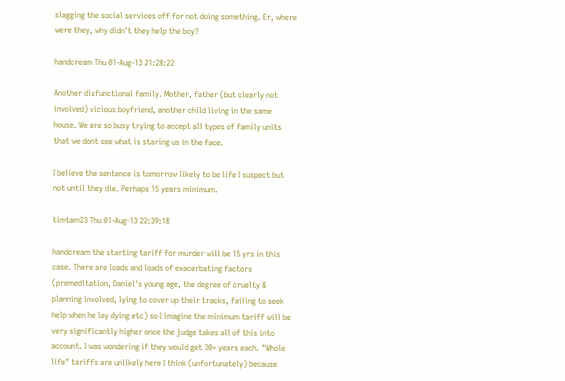slagging the social services off for not doing something. Er, where were they, why didn't they help the boy?

handcream Thu 01-Aug-13 21:28:22

Another disfunctional family. Mother, father (but clearly not involved) vicious boyfriend, another child living in the same house. We are so busy trying to accept all types of family units that we dont see what is staring us in the face.

I believe the sentence is tomorrow likely to be life I suspect but not until they die. Perhaps 15 years minimum.

timtam23 Thu 01-Aug-13 22:39:18

handcream the starting tariff for murder will be 15 yrs in this case. There are loads and loads of exacerbating factors (premeditation, Daniel's young age, the degree of cruelty & planning involved, lying to cover up their tracks, failing to seek help when he lay dying etc) so I imagine the minimum tariff will be very significantly higher once the judge takes all of this into account. I was wondering if they would get 30+ years each. "Whole life" tariffs are unlikely here I think (unfortunately) because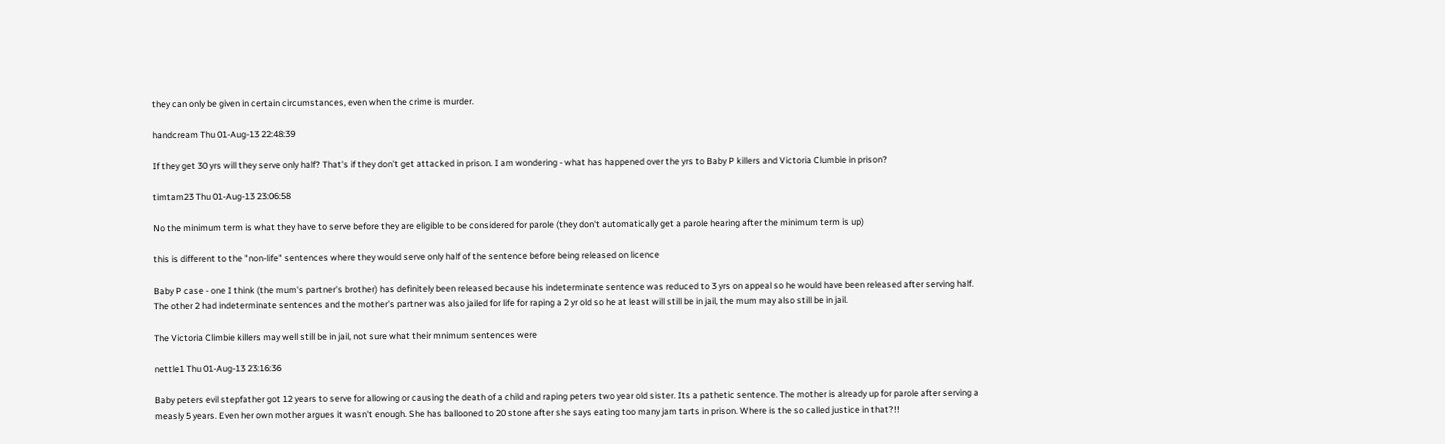they can only be given in certain circumstances, even when the crime is murder.

handcream Thu 01-Aug-13 22:48:39

If they get 30 yrs will they serve only half? That's if they don't get attacked in prison. I am wondering - what has happened over the yrs to Baby P killers and Victoria Clumbie in prison?

timtam23 Thu 01-Aug-13 23:06:58

No the minimum term is what they have to serve before they are eligible to be considered for parole (they don't automatically get a parole hearing after the minimum term is up)

this is different to the "non-life" sentences where they would serve only half of the sentence before being released on licence

Baby P case - one I think (the mum's partner's brother) has definitely been released because his indeterminate sentence was reduced to 3 yrs on appeal so he would have been released after serving half. The other 2 had indeterminate sentences and the mother's partner was also jailed for life for raping a 2 yr old so he at least will still be in jail, the mum may also still be in jail.

The Victoria Climbie killers may well still be in jail, not sure what their mnimum sentences were

nettle1 Thu 01-Aug-13 23:16:36

Baby peters evil stepfather got 12 years to serve for allowing or causing the death of a child and raping peters two year old sister. Its a pathetic sentence. The mother is already up for parole after serving a measly 5 years. Even her own mother argues it wasn't enough. She has ballooned to 20 stone after she says eating too many jam tarts in prison. Where is the so called justice in that?!!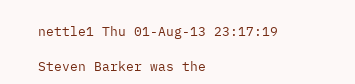nettle1 Thu 01-Aug-13 23:17:19

Steven Barker was the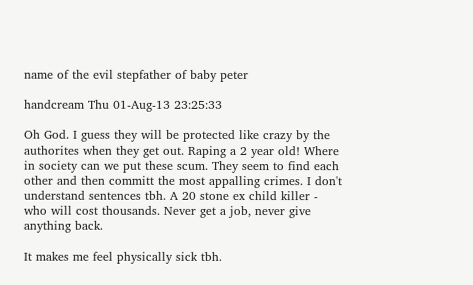name of the evil stepfather of baby peter

handcream Thu 01-Aug-13 23:25:33

Oh God. I guess they will be protected like crazy by the authorites when they get out. Raping a 2 year old! Where in society can we put these scum. They seem to find each other and then committ the most appalling crimes. I don't understand sentences tbh. A 20 stone ex child killer - who will cost thousands. Never get a job, never give anything back.

It makes me feel physically sick tbh.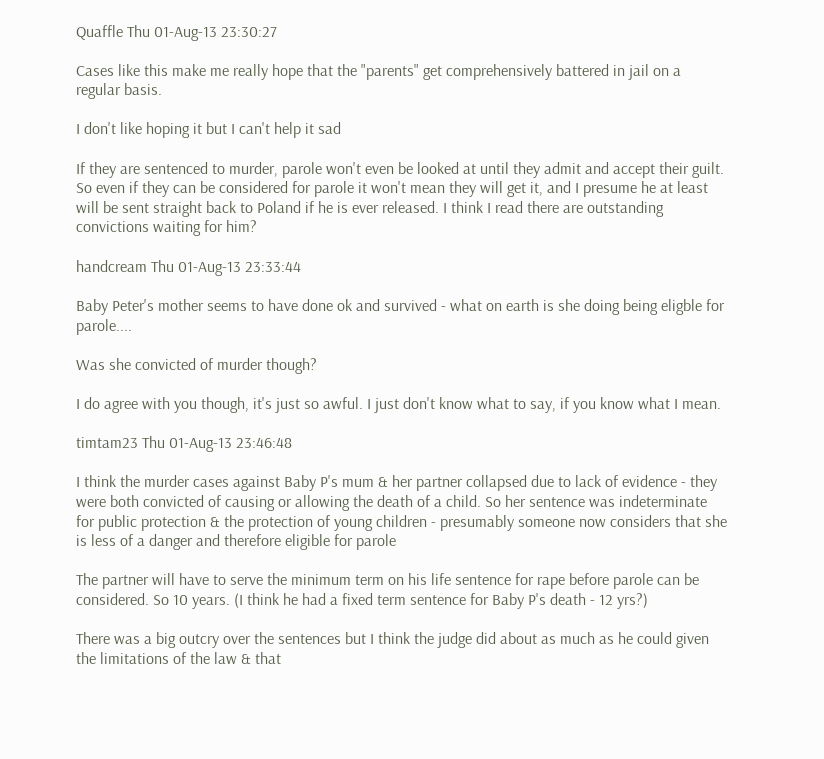Quaffle Thu 01-Aug-13 23:30:27

Cases like this make me really hope that the "parents" get comprehensively battered in jail on a regular basis.

I don't like hoping it but I can't help it sad

If they are sentenced to murder, parole won't even be looked at until they admit and accept their guilt. So even if they can be considered for parole it won't mean they will get it, and I presume he at least will be sent straight back to Poland if he is ever released. I think I read there are outstanding convictions waiting for him?

handcream Thu 01-Aug-13 23:33:44

Baby Peter's mother seems to have done ok and survived - what on earth is she doing being eligble for parole....

Was she convicted of murder though?

I do agree with you though, it's just so awful. I just don't know what to say, if you know what I mean.

timtam23 Thu 01-Aug-13 23:46:48

I think the murder cases against Baby P's mum & her partner collapsed due to lack of evidence - they were both convicted of causing or allowing the death of a child. So her sentence was indeterminate for public protection & the protection of young children - presumably someone now considers that she is less of a danger and therefore eligible for parole

The partner will have to serve the minimum term on his life sentence for rape before parole can be considered. So 10 years. (I think he had a fixed term sentence for Baby P's death - 12 yrs?)

There was a big outcry over the sentences but I think the judge did about as much as he could given the limitations of the law & that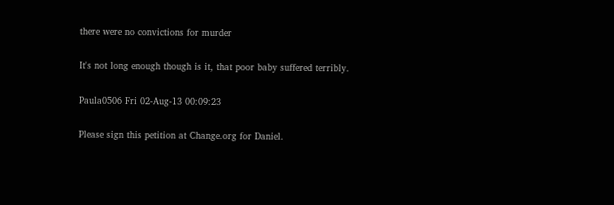there were no convictions for murder

It's not long enough though is it, that poor baby suffered terribly.

Paula0506 Fri 02-Aug-13 00:09:23

Please sign this petition at Change.org for Daniel.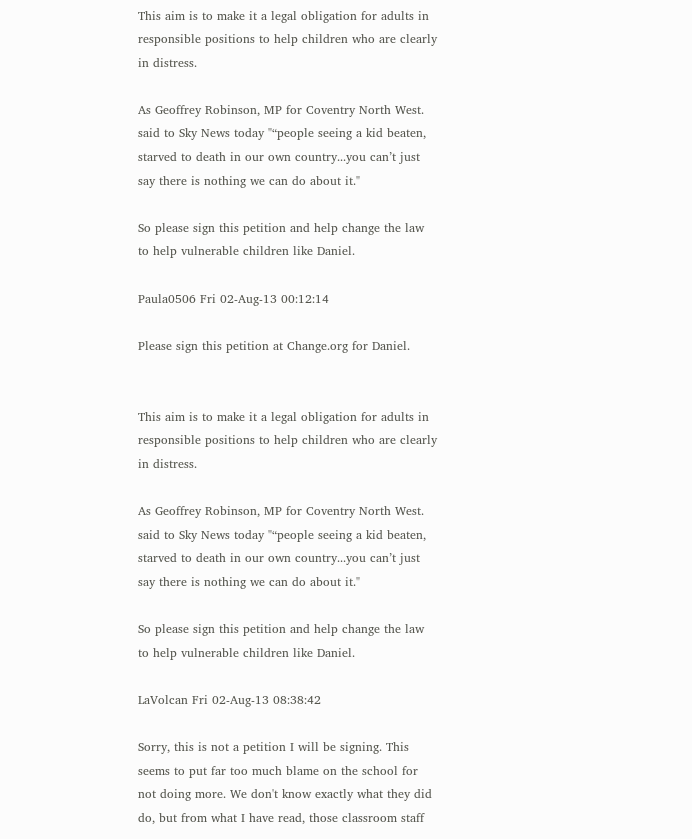This aim is to make it a legal obligation for adults in responsible positions to help children who are clearly in distress.

As Geoffrey Robinson, MP for Coventry North West. said to Sky News today "“people seeing a kid beaten, starved to death in our own country...you can’t just say there is nothing we can do about it."

So please sign this petition and help change the law to help vulnerable children like Daniel.

Paula0506 Fri 02-Aug-13 00:12:14

Please sign this petition at Change.org for Daniel.


This aim is to make it a legal obligation for adults in responsible positions to help children who are clearly in distress.

As Geoffrey Robinson, MP for Coventry North West. said to Sky News today "“people seeing a kid beaten, starved to death in our own country...you can’t just say there is nothing we can do about it."

So please sign this petition and help change the law to help vulnerable children like Daniel.

LaVolcan Fri 02-Aug-13 08:38:42

Sorry, this is not a petition I will be signing. This seems to put far too much blame on the school for not doing more. We don't know exactly what they did do, but from what I have read, those classroom staff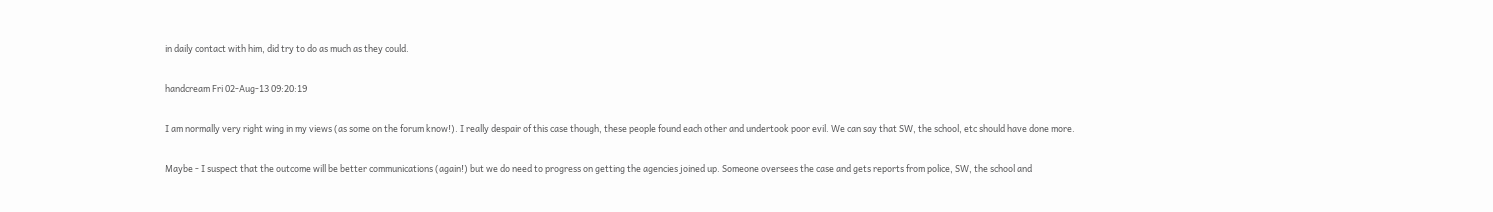in daily contact with him, did try to do as much as they could.

handcream Fri 02-Aug-13 09:20:19

I am normally very right wing in my views (as some on the forum know!). I really despair of this case though, these people found each other and undertook poor evil. We can say that SW, the school, etc should have done more.

Maybe - I suspect that the outcome will be better communications (again!) but we do need to progress on getting the agencies joined up. Someone oversees the case and gets reports from police, SW, the school and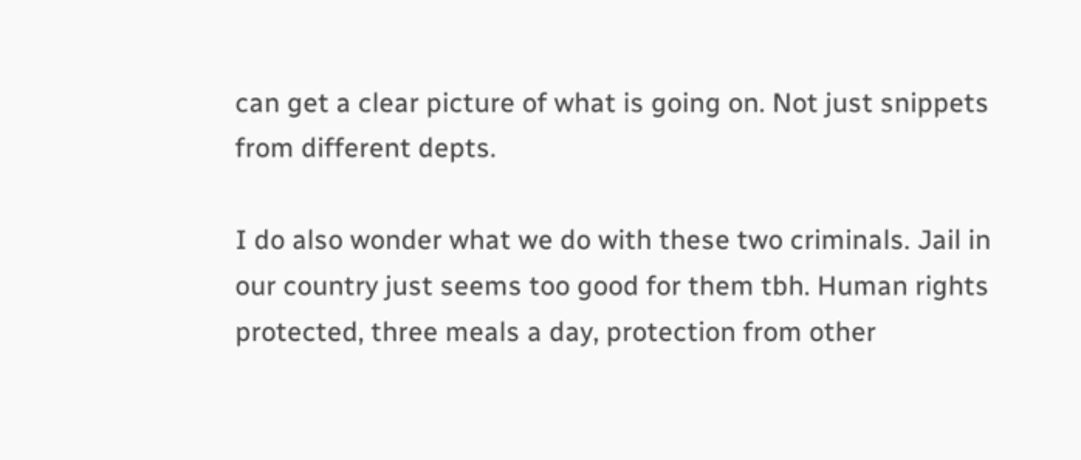can get a clear picture of what is going on. Not just snippets from different depts.

I do also wonder what we do with these two criminals. Jail in our country just seems too good for them tbh. Human rights protected, three meals a day, protection from other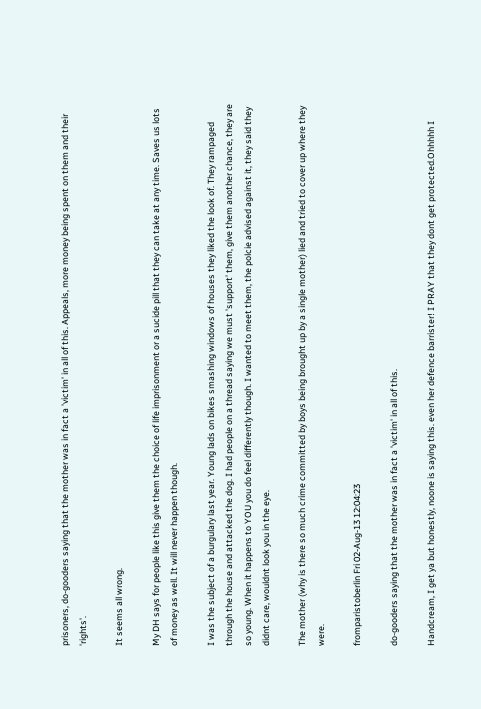prisoners, do-gooders saying that the mother was in fact a 'victim' in all of this. Appeals, more money being spent on them and their 'rights'.

It seems all wrong.

My DH says for people like this give them the choice of life imprisonment or a sucide pill that they can take at any time. Saves us lots of money as well. It will never happen though.

I was the subject of a burgulary last year. Young lads on bikes smashing windows of houses they liked the look of. They rampaged through the house and attacked the dog. I had people on a thread saying we must 'support' them, give them another chance, they are so young. When it happens to YOU you do feel differently though. I wanted to meet them, the polcie advised against it, they said they didnt care, wouldnt look you in the eye.

The mother (why is there so much crime committed by boys being brought up by a single mother) lied and tried to cover up where they were.

fromparistoberlin Fri 02-Aug-13 12:04:23

do-gooders saying that the mother was in fact a 'victim' in all of this.

Handcream, I get ya but honestly, noone is saying this. even her defence barrister! I PRAY that they dont get protected.Ohhhhh I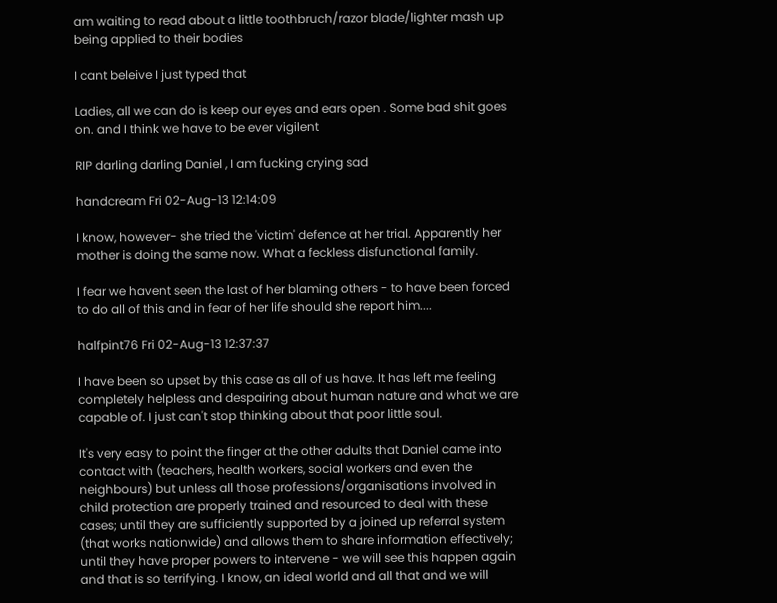am waiting to read about a little toothbruch/razor blade/lighter mash up being applied to their bodies

I cant beleive I just typed that

Ladies, all we can do is keep our eyes and ears open . Some bad shit goes on. and I think we have to be ever vigilent

RIP darling darling Daniel , I am fucking crying sad

handcream Fri 02-Aug-13 12:14:09

I know, however- she tried the 'victim' defence at her trial. Apparently her mother is doing the same now. What a feckless disfunctional family.

I fear we havent seen the last of her blaming others - to have been forced to do all of this and in fear of her life should she report him....

halfpint76 Fri 02-Aug-13 12:37:37

I have been so upset by this case as all of us have. It has left me feeling completely helpless and despairing about human nature and what we are capable of. I just can't stop thinking about that poor little soul.

It's very easy to point the finger at the other adults that Daniel came into contact with (teachers, health workers, social workers and even the neighbours) but unless all those professions/organisations involved in child protection are properly trained and resourced to deal with these cases; until they are sufficiently supported by a joined up referral system (that works nationwide) and allows them to share information effectively; until they have proper powers to intervene - we will see this happen again and that is so terrifying. I know, an ideal world and all that and we will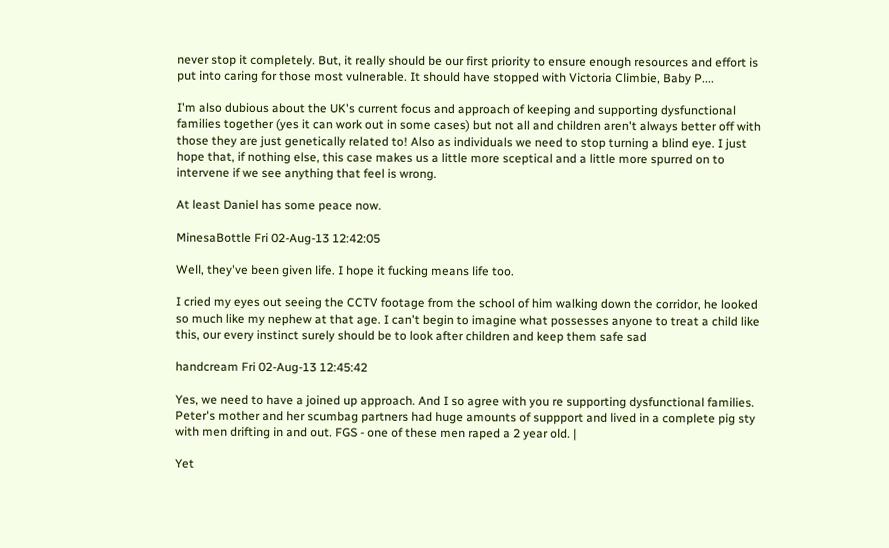never stop it completely. But, it really should be our first priority to ensure enough resources and effort is put into caring for those most vulnerable. It should have stopped with Victoria Climbie, Baby P....

I'm also dubious about the UK's current focus and approach of keeping and supporting dysfunctional families together (yes it can work out in some cases) but not all and children aren't always better off with those they are just genetically related to! Also as individuals we need to stop turning a blind eye. I just hope that, if nothing else, this case makes us a little more sceptical and a little more spurred on to intervene if we see anything that feel is wrong.

At least Daniel has some peace now.

MinesaBottle Fri 02-Aug-13 12:42:05

Well, they've been given life. I hope it fucking means life too.

I cried my eyes out seeing the CCTV footage from the school of him walking down the corridor, he looked so much like my nephew at that age. I can't begin to imagine what possesses anyone to treat a child like this, our every instinct surely should be to look after children and keep them safe sad

handcream Fri 02-Aug-13 12:45:42

Yes, we need to have a joined up approach. And I so agree with you re supporting dysfunctional families. Peter's mother and her scumbag partners had huge amounts of suppport and lived in a complete pig sty with men drifting in and out. FGS - one of these men raped a 2 year old. |

Yet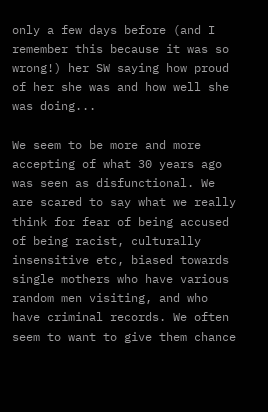only a few days before (and I remember this because it was so wrong!) her SW saying how proud of her she was and how well she was doing...

We seem to be more and more accepting of what 30 years ago was seen as disfunctional. We are scared to say what we really think for fear of being accused of being racist, culturally insensitive etc, biased towards single mothers who have various random men visiting, and who have criminal records. We often seem to want to give them chance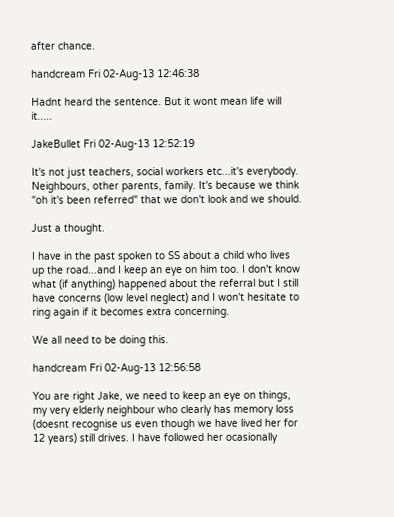after chance.

handcream Fri 02-Aug-13 12:46:38

Hadnt heard the sentence. But it wont mean life will it.....

JakeBullet Fri 02-Aug-13 12:52:19

It's not just teachers, social workers etc...it's everybody. Neighbours, other parents, family. It's because we think "oh it's been referred" that we don't look and we should.

Just a thought.

I have in the past spoken to SS about a child who lives up the road...and I keep an eye on him too. I don't know what (if anything) happened about the referral but I still have concerns (low level neglect) and I won't hesitate to ring again if it becomes extra concerning.

We all need to be doing this.

handcream Fri 02-Aug-13 12:56:58

You are right Jake, we need to keep an eye on things, my very elderly neighbour who clearly has memory loss (doesnt recognise us even though we have lived her for 12 years) still drives. I have followed her ocasionally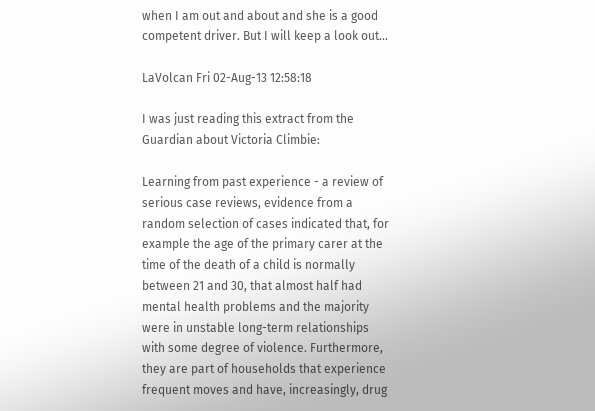when I am out and about and she is a good competent driver. But I will keep a look out...

LaVolcan Fri 02-Aug-13 12:58:18

I was just reading this extract from the Guardian about Victoria Climbie:

Learning from past experience - a review of serious case reviews, evidence from a random selection of cases indicated that, for example the age of the primary carer at the time of the death of a child is normally between 21 and 30, that almost half had mental health problems and the majority were in unstable long-term relationships with some degree of violence. Furthermore, they are part of households that experience frequent moves and have, increasingly, drug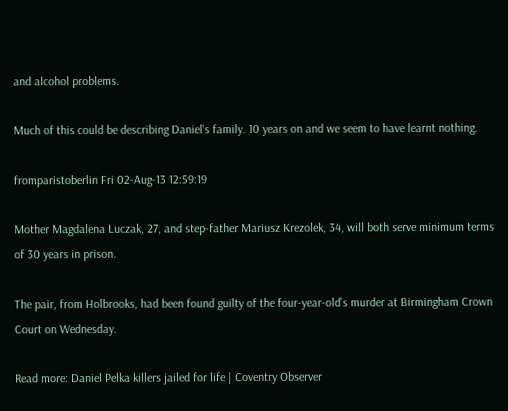and alcohol problems.

Much of this could be describing Daniel's family. 10 years on and we seem to have learnt nothing.

fromparistoberlin Fri 02-Aug-13 12:59:19

Mother Magdalena Luczak, 27, and step-father Mariusz Krezolek, 34, will both serve minimum terms of 30 years in prison.

The pair, from Holbrooks, had been found guilty of the four-year-old's murder at Birmingham Crown Court on Wednesday.

Read more: Daniel Pelka killers jailed for life | Coventry Observer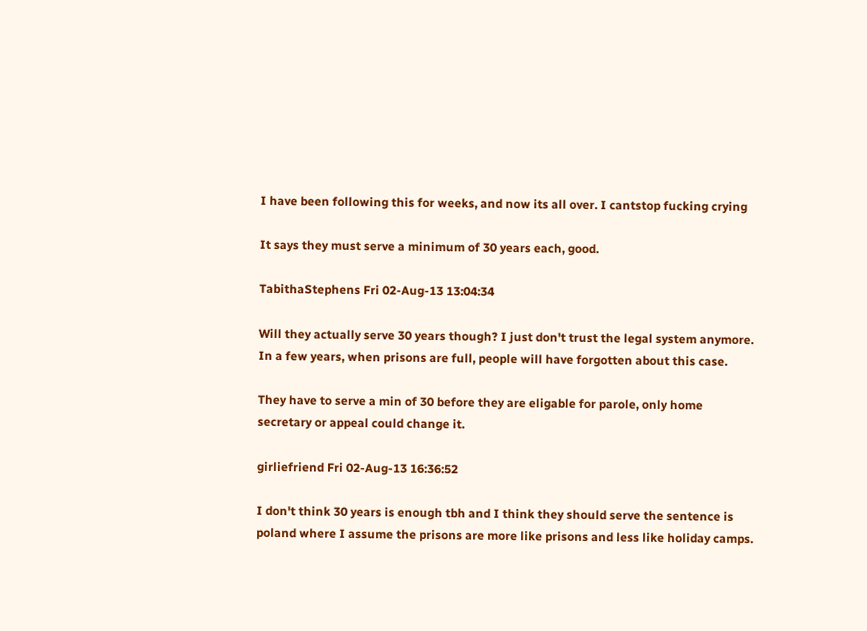I have been following this for weeks, and now its all over. I cantstop fucking crying

It says they must serve a minimum of 30 years each, good.

TabithaStephens Fri 02-Aug-13 13:04:34

Will they actually serve 30 years though? I just don't trust the legal system anymore. In a few years, when prisons are full, people will have forgotten about this case.

They have to serve a min of 30 before they are eligable for parole, only home secretary or appeal could change it.

girliefriend Fri 02-Aug-13 16:36:52

I don't think 30 years is enough tbh and I think they should serve the sentence is poland where I assume the prisons are more like prisons and less like holiday camps.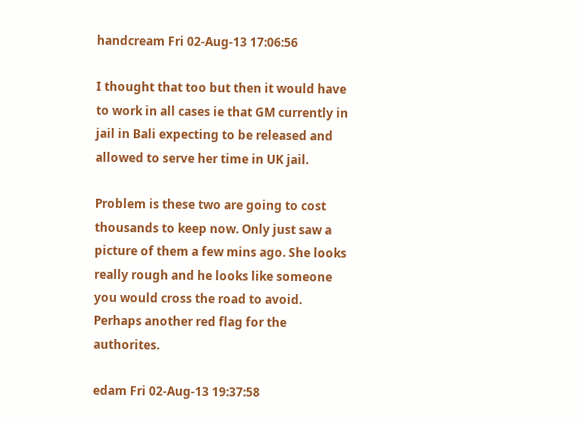handcream Fri 02-Aug-13 17:06:56

I thought that too but then it would have to work in all cases ie that GM currently in jail in Bali expecting to be released and allowed to serve her time in UK jail.

Problem is these two are going to cost thousands to keep now. Only just saw a picture of them a few mins ago. She looks really rough and he looks like someone you would cross the road to avoid. Perhaps another red flag for the authorites.

edam Fri 02-Aug-13 19:37:58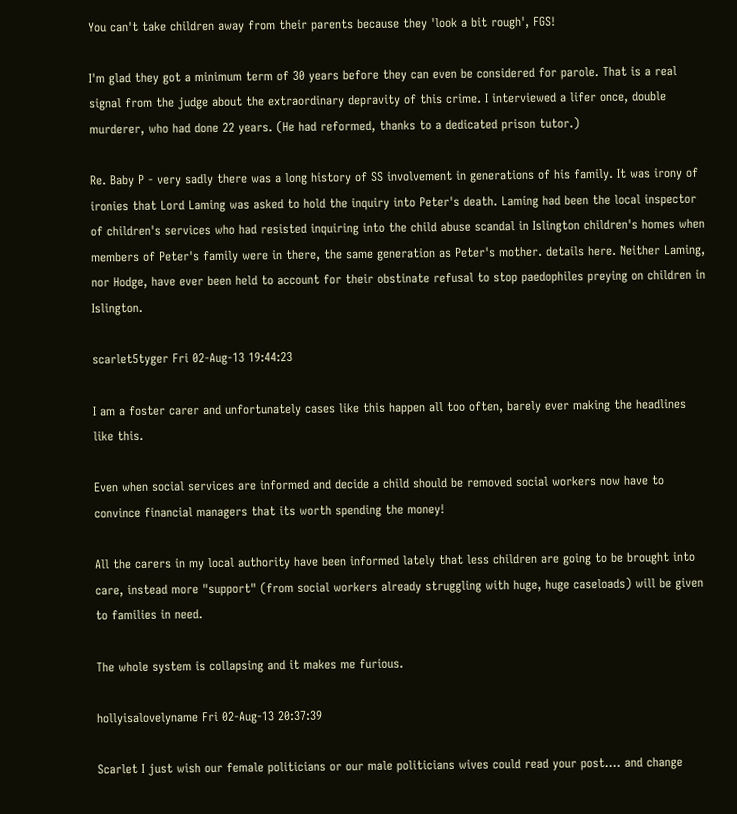You can't take children away from their parents because they 'look a bit rough', FGS!

I'm glad they got a minimum term of 30 years before they can even be considered for parole. That is a real signal from the judge about the extraordinary depravity of this crime. I interviewed a lifer once, double murderer, who had done 22 years. (He had reformed, thanks to a dedicated prison tutor.)

Re. Baby P - very sadly there was a long history of SS involvement in generations of his family. It was irony of ironies that Lord Laming was asked to hold the inquiry into Peter's death. Laming had been the local inspector of children's services who had resisted inquiring into the child abuse scandal in Islington children's homes when members of Peter's family were in there, the same generation as Peter's mother. details here. Neither Laming, nor Hodge, have ever been held to account for their obstinate refusal to stop paedophiles preying on children in Islington.

scarlet5tyger Fri 02-Aug-13 19:44:23

I am a foster carer and unfortunately cases like this happen all too often, barely ever making the headlines like this.

Even when social services are informed and decide a child should be removed social workers now have to convince financial managers that its worth spending the money!

All the carers in my local authority have been informed lately that less children are going to be brought into care, instead more "support" (from social workers already struggling with huge, huge caseloads) will be given to families in need.

The whole system is collapsing and it makes me furious.

hollyisalovelyname Fri 02-Aug-13 20:37:39

Scarlet I just wish our female politicians or our male politicians wives could read your post.... and change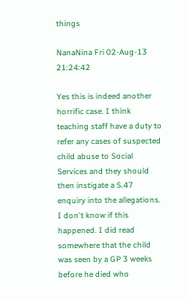things

NanaNina Fri 02-Aug-13 21:24:42

Yes this is indeed another horrific case. I think teaching staff have a duty to refer any cases of suspected child abuse to Social Services and they should then instigate a S.47 enquiry into the allegations. I don't know if this happened. I did read somewhere that the child was seen by a GP 3 weeks before he died who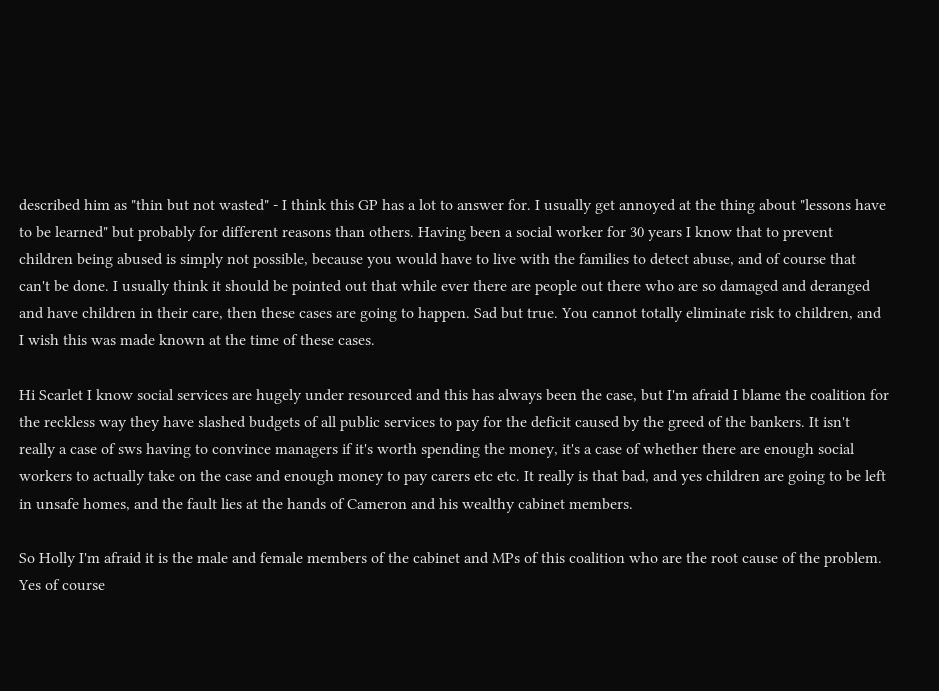described him as "thin but not wasted" - I think this GP has a lot to answer for. I usually get annoyed at the thing about "lessons have to be learned" but probably for different reasons than others. Having been a social worker for 30 years I know that to prevent children being abused is simply not possible, because you would have to live with the families to detect abuse, and of course that can't be done. I usually think it should be pointed out that while ever there are people out there who are so damaged and deranged and have children in their care, then these cases are going to happen. Sad but true. You cannot totally eliminate risk to children, and I wish this was made known at the time of these cases.

Hi Scarlet I know social services are hugely under resourced and this has always been the case, but I'm afraid I blame the coalition for the reckless way they have slashed budgets of all public services to pay for the deficit caused by the greed of the bankers. It isn't really a case of sws having to convince managers if it's worth spending the money, it's a case of whether there are enough social workers to actually take on the case and enough money to pay carers etc etc. It really is that bad, and yes children are going to be left in unsafe homes, and the fault lies at the hands of Cameron and his wealthy cabinet members.

So Holly I'm afraid it is the male and female members of the cabinet and MPs of this coalition who are the root cause of the problem. Yes of course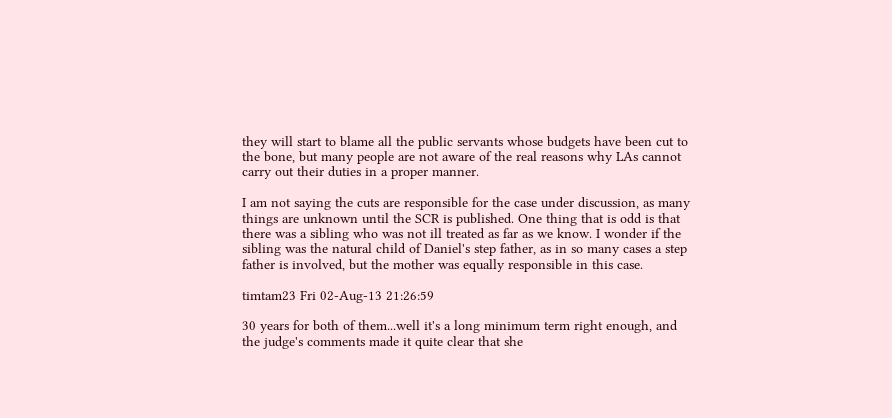they will start to blame all the public servants whose budgets have been cut to the bone, but many people are not aware of the real reasons why LAs cannot carry out their duties in a proper manner.

I am not saying the cuts are responsible for the case under discussion, as many things are unknown until the SCR is published. One thing that is odd is that there was a sibling who was not ill treated as far as we know. I wonder if the sibling was the natural child of Daniel's step father, as in so many cases a step father is involved, but the mother was equally responsible in this case.

timtam23 Fri 02-Aug-13 21:26:59

30 years for both of them...well it's a long minimum term right enough, and the judge's comments made it quite clear that she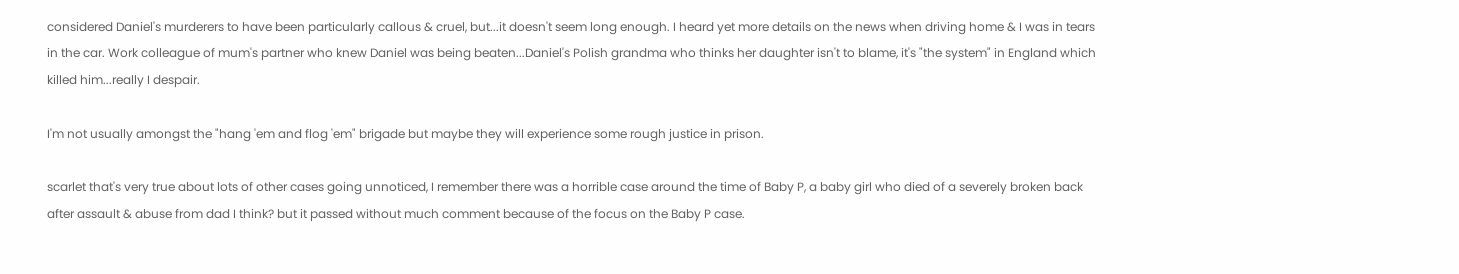considered Daniel's murderers to have been particularly callous & cruel, but...it doesn't seem long enough. I heard yet more details on the news when driving home & I was in tears in the car. Work colleague of mum's partner who knew Daniel was being beaten...Daniel's Polish grandma who thinks her daughter isn't to blame, it's "the system" in England which killed him...really I despair.

I'm not usually amongst the "hang 'em and flog 'em" brigade but maybe they will experience some rough justice in prison.

scarlet that's very true about lots of other cases going unnoticed, I remember there was a horrible case around the time of Baby P, a baby girl who died of a severely broken back after assault & abuse from dad I think? but it passed without much comment because of the focus on the Baby P case.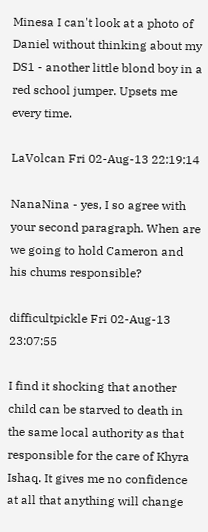Minesa I can't look at a photo of Daniel without thinking about my DS1 - another little blond boy in a red school jumper. Upsets me every time.

LaVolcan Fri 02-Aug-13 22:19:14

NanaNina - yes, I so agree with your second paragraph. When are we going to hold Cameron and his chums responsible?

difficultpickle Fri 02-Aug-13 23:07:55

I find it shocking that another child can be starved to death in the same local authority as that responsible for the care of Khyra Ishaq. It gives me no confidence at all that anything will change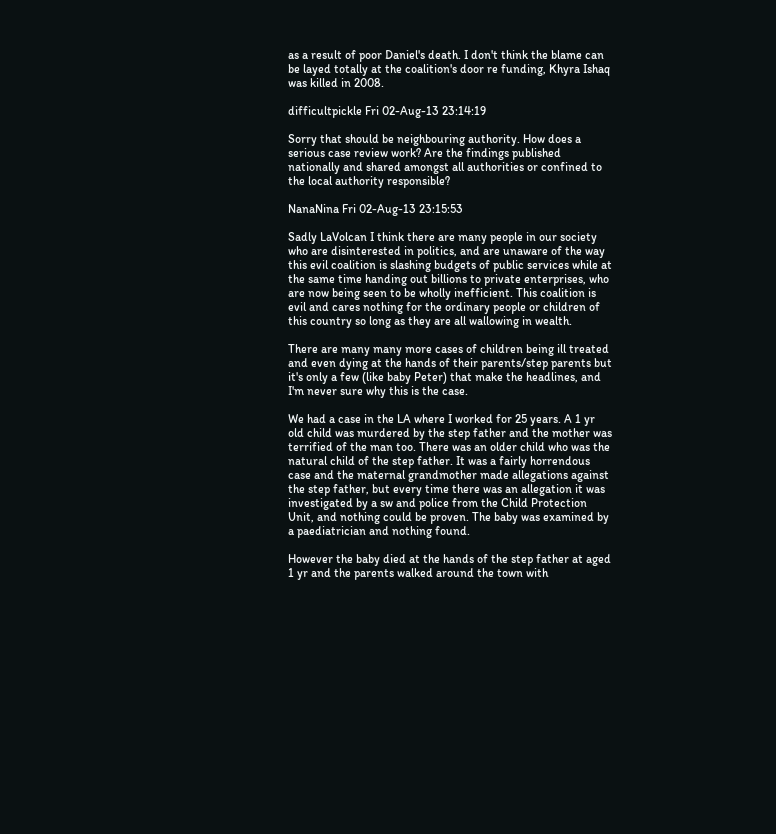as a result of poor Daniel's death. I don't think the blame can be layed totally at the coalition's door re funding, Khyra Ishaq was killed in 2008.

difficultpickle Fri 02-Aug-13 23:14:19

Sorry that should be neighbouring authority. How does a serious case review work? Are the findings published nationally and shared amongst all authorities or confined to the local authority responsible?

NanaNina Fri 02-Aug-13 23:15:53

Sadly LaVolcan I think there are many people in our society who are disinterested in politics, and are unaware of the way this evil coalition is slashing budgets of public services while at the same time handing out billions to private enterprises, who are now being seen to be wholly inefficient. This coalition is evil and cares nothing for the ordinary people or children of this country so long as they are all wallowing in wealth.

There are many many more cases of children being ill treated and even dying at the hands of their parents/step parents but it's only a few (like baby Peter) that make the headlines, and I'm never sure why this is the case.

We had a case in the LA where I worked for 25 years. A 1 yr old child was murdered by the step father and the mother was terrified of the man too. There was an older child who was the natural child of the step father. It was a fairly horrendous case and the maternal grandmother made allegations against the step father, but every time there was an allegation it was investigated by a sw and police from the Child Protection Unit, and nothing could be proven. The baby was examined by a paediatrician and nothing found.

However the baby died at the hands of the step father at aged 1 yr and the parents walked around the town with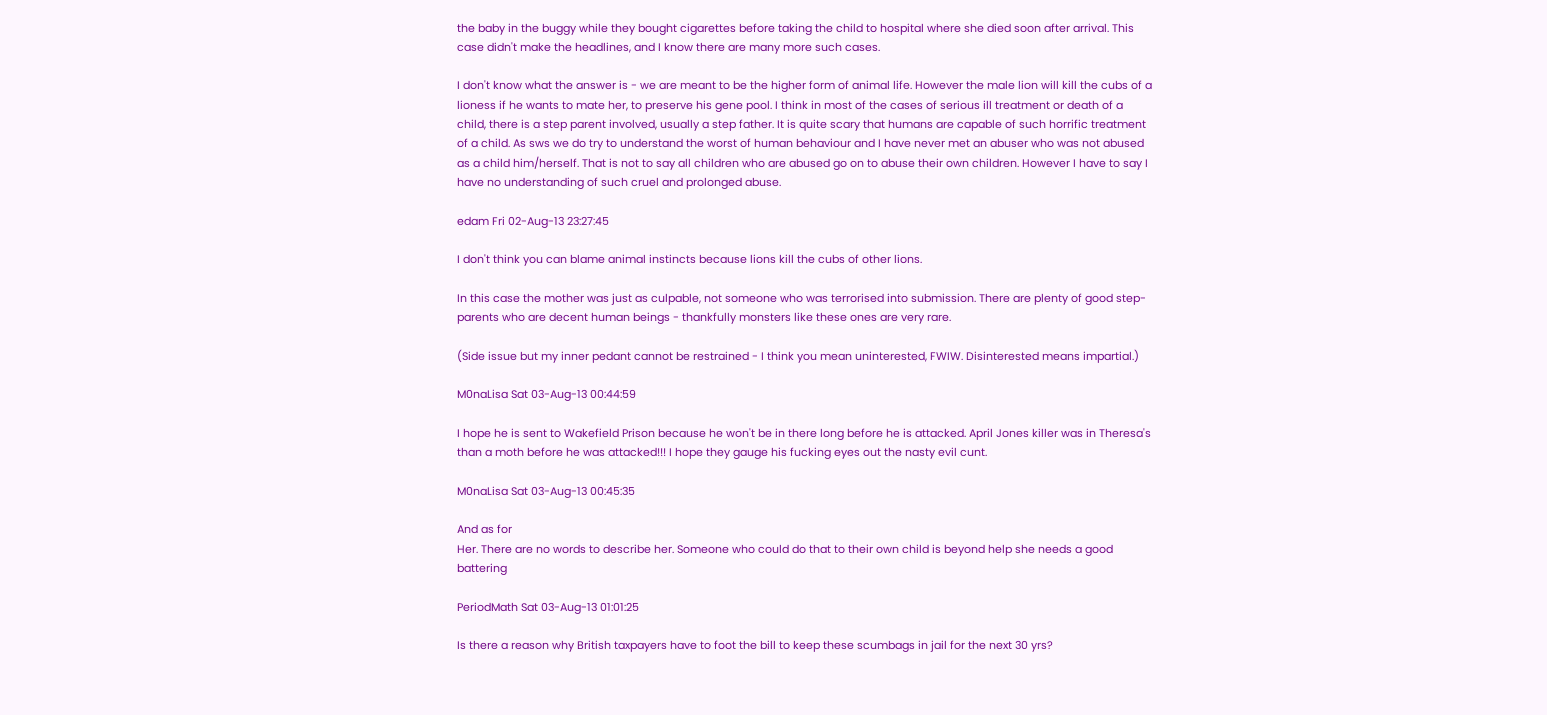the baby in the buggy while they bought cigarettes before taking the child to hospital where she died soon after arrival. This case didn't make the headlines, and I know there are many more such cases.

I don't know what the answer is - we are meant to be the higher form of animal life. However the male lion will kill the cubs of a lioness if he wants to mate her, to preserve his gene pool. I think in most of the cases of serious ill treatment or death of a child, there is a step parent involved, usually a step father. It is quite scary that humans are capable of such horrific treatment of a child. As sws we do try to understand the worst of human behaviour and I have never met an abuser who was not abused as a child him/herself. That is not to say all children who are abused go on to abuse their own children. However I have to say I have no understanding of such cruel and prolonged abuse.

edam Fri 02-Aug-13 23:27:45

I don't think you can blame animal instincts because lions kill the cubs of other lions.

In this case the mother was just as culpable, not someone who was terrorised into submission. There are plenty of good step-parents who are decent human beings - thankfully monsters like these ones are very rare.

(Side issue but my inner pedant cannot be restrained - I think you mean uninterested, FWIW. Disinterested means impartial.)

M0naLisa Sat 03-Aug-13 00:44:59

I hope he is sent to Wakefield Prison because he won't be in there long before he is attacked. April Jones killer was in Theresa's than a moth before he was attacked!!! I hope they gauge his fucking eyes out the nasty evil cunt.

M0naLisa Sat 03-Aug-13 00:45:35

And as for
Her. There are no words to describe her. Someone who could do that to their own child is beyond help she needs a good battering

PeriodMath Sat 03-Aug-13 01:01:25

Is there a reason why British taxpayers have to foot the bill to keep these scumbags in jail for the next 30 yrs?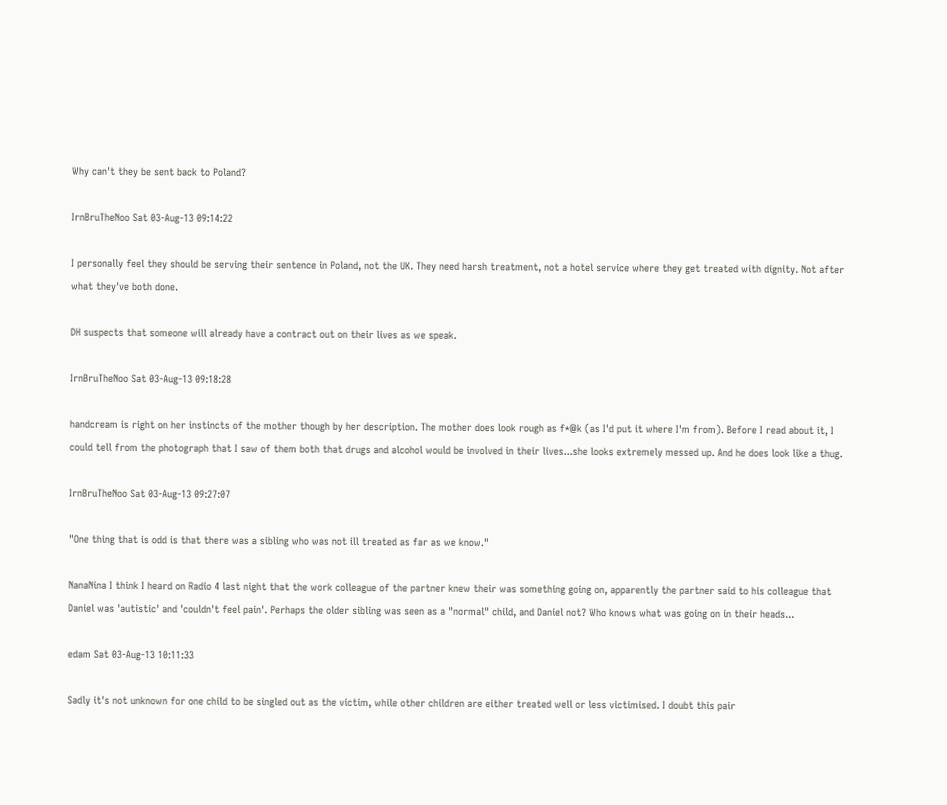Why can't they be sent back to Poland?

IrnBruTheNoo Sat 03-Aug-13 09:14:22

I personally feel they should be serving their sentence in Poland, not the UK. They need harsh treatment, not a hotel service where they get treated with dignity. Not after what they've both done.

DH suspects that someone will already have a contract out on their lives as we speak.

IrnBruTheNoo Sat 03-Aug-13 09:18:28

handcream is right on her instincts of the mother though by her description. The mother does look rough as f*@k (as I'd put it where I'm from). Before I read about it, I could tell from the photograph that I saw of them both that drugs and alcohol would be involved in their lives...she looks extremely messed up. And he does look like a thug.

IrnBruTheNoo Sat 03-Aug-13 09:27:07

"One thing that is odd is that there was a sibling who was not ill treated as far as we know."

NanaNina I think I heard on Radio 4 last night that the work colleague of the partner knew their was something going on, apparently the partner said to his colleague that Daniel was 'autistic' and 'couldn't feel pain'. Perhaps the older sibling was seen as a "normal" child, and Daniel not? Who knows what was going on in their heads...

edam Sat 03-Aug-13 10:11:33

Sadly it's not unknown for one child to be singled out as the victim, while other children are either treated well or less victimised. I doubt this pair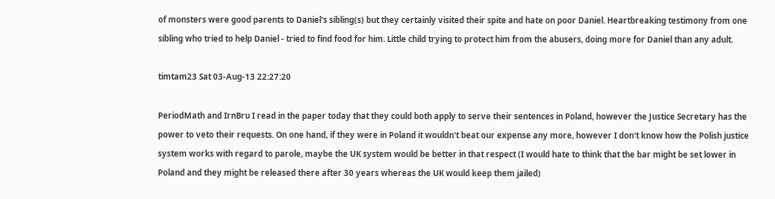of monsters were good parents to Daniel's sibling(s) but they certainly visited their spite and hate on poor Daniel. Heartbreaking testimony from one sibling who tried to help Daniel - tried to find food for him. Little child trying to protect him from the abusers, doing more for Daniel than any adult.

timtam23 Sat 03-Aug-13 22:27:20

PeriodMath and IrnBru I read in the paper today that they could both apply to serve their sentences in Poland, however the Justice Secretary has the power to veto their requests. On one hand, if they were in Poland it wouldn't beat our expense any more, however I don't know how the Polish justice system works with regard to parole, maybe the UK system would be better in that respect (I would hate to think that the bar might be set lower in Poland and they might be released there after 30 years whereas the UK would keep them jailed)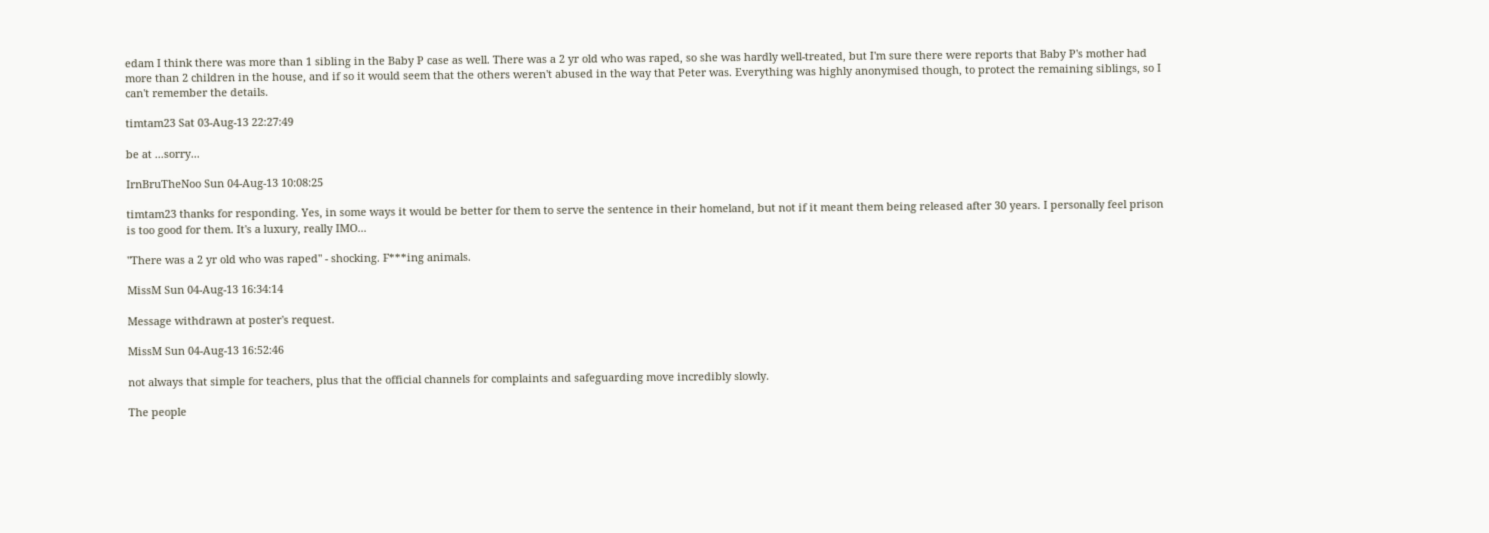edam I think there was more than 1 sibling in the Baby P case as well. There was a 2 yr old who was raped, so she was hardly well-treated, but I'm sure there were reports that Baby P's mother had more than 2 children in the house, and if so it would seem that the others weren't abused in the way that Peter was. Everything was highly anonymised though, to protect the remaining siblings, so I can't remember the details.

timtam23 Sat 03-Aug-13 22:27:49

be at ...sorry...

IrnBruTheNoo Sun 04-Aug-13 10:08:25

timtam23 thanks for responding. Yes, in some ways it would be better for them to serve the sentence in their homeland, but not if it meant them being released after 30 years. I personally feel prison is too good for them. It's a luxury, really IMO...

"There was a 2 yr old who was raped" - shocking. F***ing animals.

MissM Sun 04-Aug-13 16:34:14

Message withdrawn at poster's request.

MissM Sun 04-Aug-13 16:52:46

not always that simple for teachers, plus that the official channels for complaints and safeguarding move incredibly slowly.

The people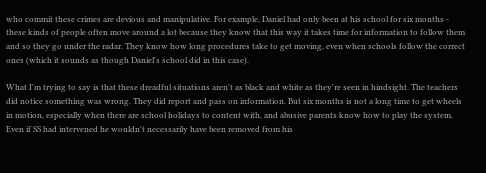who commit these crimes are devious and manipulative. For example, Daniel had only been at his school for six months - these kinds of people often move around a lot because they know that this way it takes time for information to follow them and so they go under the radar. They know how long procedures take to get moving, even when schools follow the correct ones (which it sounds as though Daniel's school did in this case).

What I'm trying to say is that these dreadful situations aren't as black and white as they're seen in hindsight. The teachers did notice something was wrong. They did report and pass on information. But six months is not a long time to get wheels in motion, especially when there are school holidays to content with, and abusive parents know how to play the system. Even if SS had intervened he wouldn't necessarily have been removed from his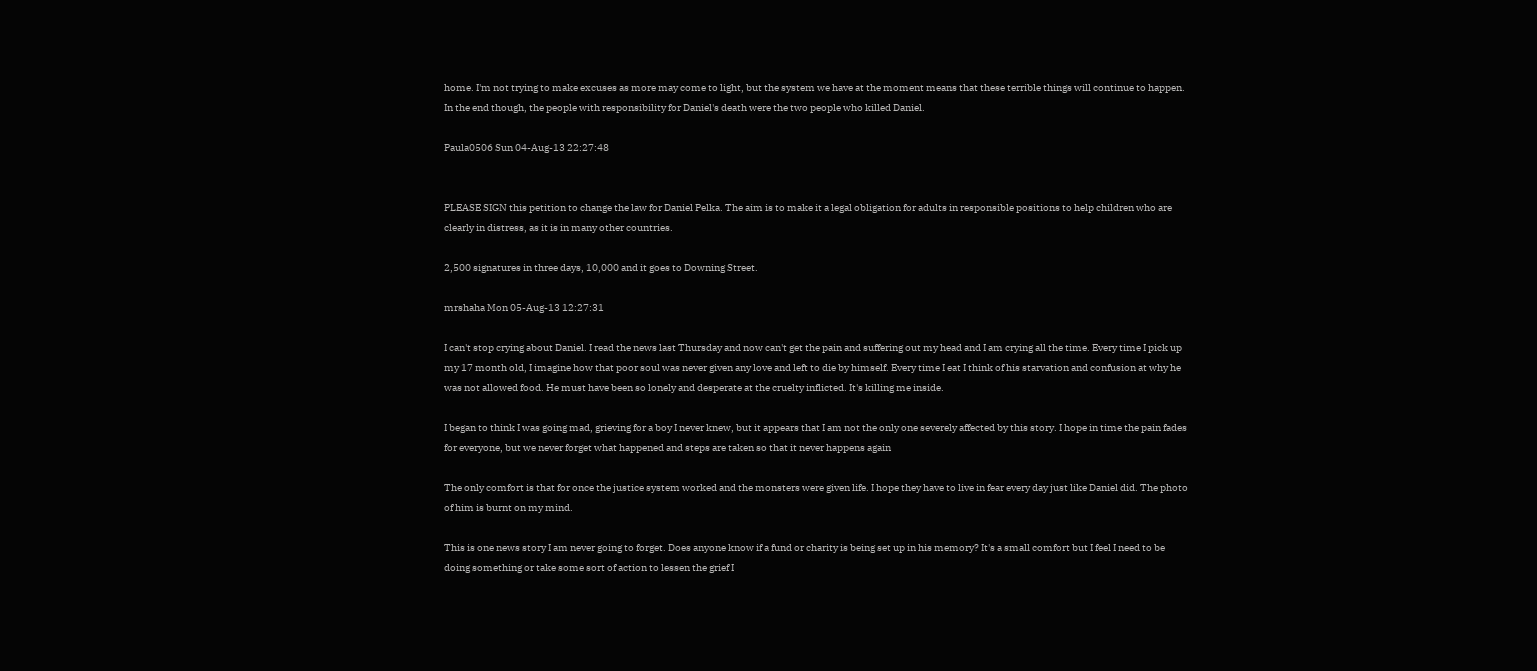home. I'm not trying to make excuses as more may come to light, but the system we have at the moment means that these terrible things will continue to happen. In the end though, the people with responsibility for Daniel's death were the two people who killed Daniel.

Paula0506 Sun 04-Aug-13 22:27:48


PLEASE SIGN this petition to change the law for Daniel Pelka. The aim is to make it a legal obligation for adults in responsible positions to help children who are clearly in distress, as it is in many other countries.

2,500 signatures in three days, 10,000 and it goes to Downing Street.

mrshaha Mon 05-Aug-13 12:27:31

I can't stop crying about Daniel. I read the news last Thursday and now can't get the pain and suffering out my head and I am crying all the time. Every time I pick up my 17 month old, I imagine how that poor soul was never given any love and left to die by himself. Every time I eat I think of his starvation and confusion at why he was not allowed food. He must have been so lonely and desperate at the cruelty inflicted. It's killing me inside.

I began to think I was going mad, grieving for a boy I never knew, but it appears that I am not the only one severely affected by this story. I hope in time the pain fades for everyone, but we never forget what happened and steps are taken so that it never happens again

The only comfort is that for once the justice system worked and the monsters were given life. I hope they have to live in fear every day just like Daniel did. The photo of him is burnt on my mind.

This is one news story I am never going to forget. Does anyone know if a fund or charity is being set up in his memory? It's a small comfort but I feel I need to be doing something or take some sort of action to lessen the grief I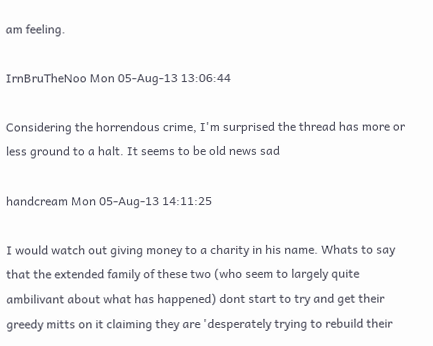am feeling.

IrnBruTheNoo Mon 05-Aug-13 13:06:44

Considering the horrendous crime, I'm surprised the thread has more or less ground to a halt. It seems to be old news sad

handcream Mon 05-Aug-13 14:11:25

I would watch out giving money to a charity in his name. Whats to say that the extended family of these two (who seem to largely quite ambilivant about what has happened) dont start to try and get their greedy mitts on it claiming they are 'desperately trying to rebuild their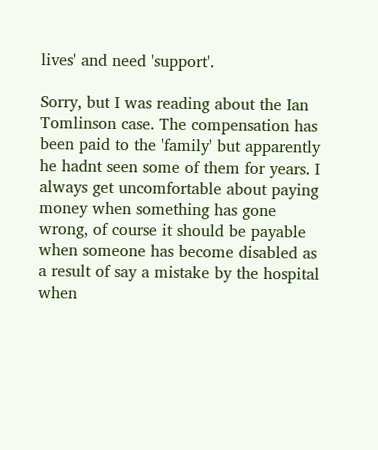lives' and need 'support'.

Sorry, but I was reading about the Ian Tomlinson case. The compensation has been paid to the 'family' but apparently he hadnt seen some of them for years. I always get uncomfortable about paying money when something has gone wrong, of course it should be payable when someone has become disabled as a result of say a mistake by the hospital when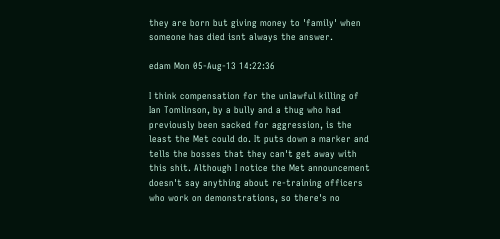they are born but giving money to 'family' when someone has died isnt always the answer.

edam Mon 05-Aug-13 14:22:36

I think compensation for the unlawful killing of Ian Tomlinson, by a bully and a thug who had previously been sacked for aggression, is the least the Met could do. It puts down a marker and tells the bosses that they can't get away with this shit. Although I notice the Met announcement doesn't say anything about re-training officers who work on demonstrations, so there's no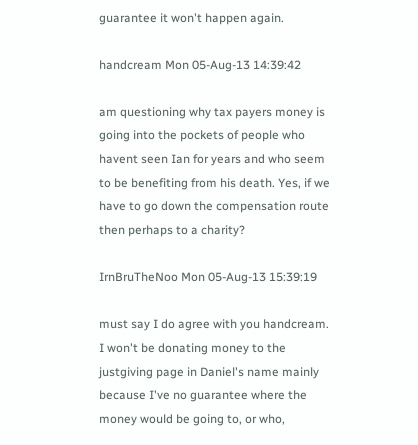guarantee it won't happen again.

handcream Mon 05-Aug-13 14:39:42

am questioning why tax payers money is going into the pockets of people who havent seen Ian for years and who seem to be benefiting from his death. Yes, if we have to go down the compensation route then perhaps to a charity?

IrnBruTheNoo Mon 05-Aug-13 15:39:19

must say I do agree with you handcream. I won't be donating money to the justgiving page in Daniel's name mainly because I've no guarantee where the money would be going to, or who,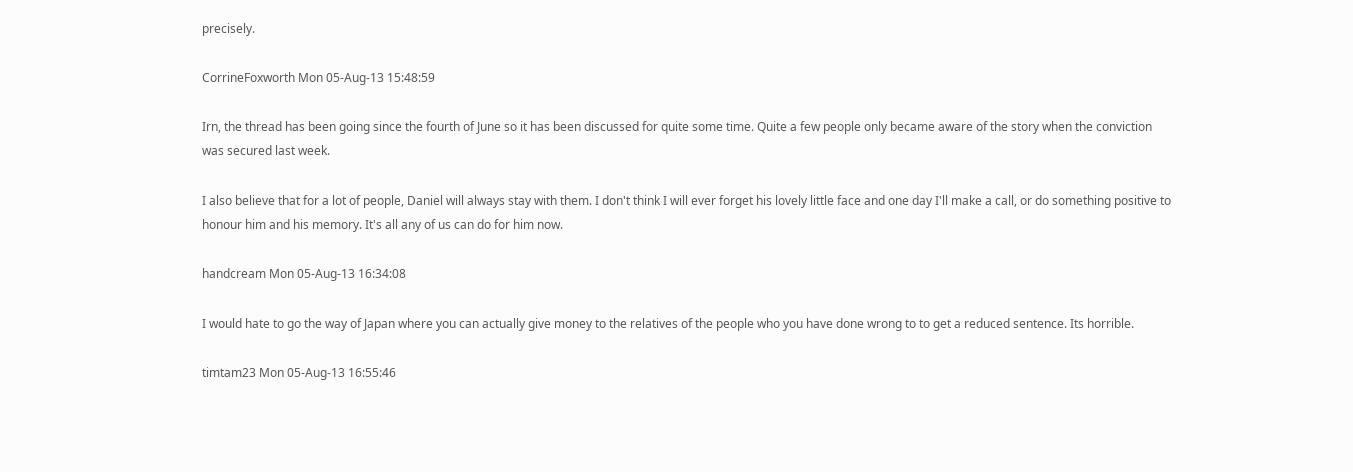precisely.

CorrineFoxworth Mon 05-Aug-13 15:48:59

Irn, the thread has been going since the fourth of June so it has been discussed for quite some time. Quite a few people only became aware of the story when the conviction was secured last week.

I also believe that for a lot of people, Daniel will always stay with them. I don't think I will ever forget his lovely little face and one day I'll make a call, or do something positive to honour him and his memory. It's all any of us can do for him now.

handcream Mon 05-Aug-13 16:34:08

I would hate to go the way of Japan where you can actually give money to the relatives of the people who you have done wrong to to get a reduced sentence. Its horrible.

timtam23 Mon 05-Aug-13 16:55:46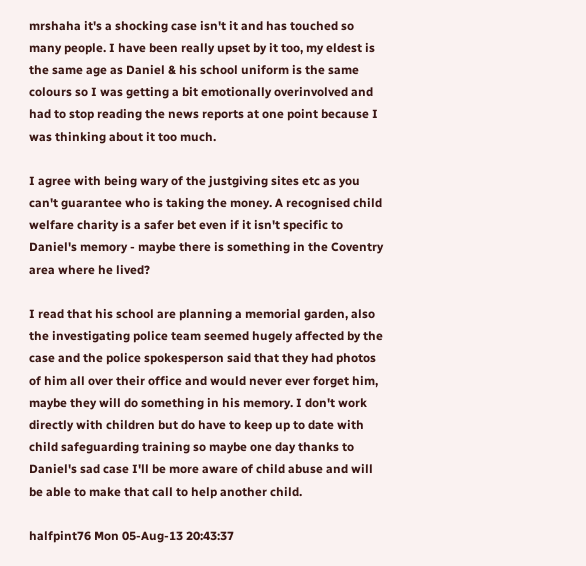mrshaha it's a shocking case isn't it and has touched so many people. I have been really upset by it too, my eldest is the same age as Daniel & his school uniform is the same colours so I was getting a bit emotionally overinvolved and had to stop reading the news reports at one point because I was thinking about it too much.

I agree with being wary of the justgiving sites etc as you can't guarantee who is taking the money. A recognised child welfare charity is a safer bet even if it isn't specific to Daniel's memory - maybe there is something in the Coventry area where he lived?

I read that his school are planning a memorial garden, also the investigating police team seemed hugely affected by the case and the police spokesperson said that they had photos of him all over their office and would never ever forget him, maybe they will do something in his memory. I don't work directly with children but do have to keep up to date with child safeguarding training so maybe one day thanks to Daniel's sad case I'll be more aware of child abuse and will be able to make that call to help another child.

halfpint76 Mon 05-Aug-13 20:43:37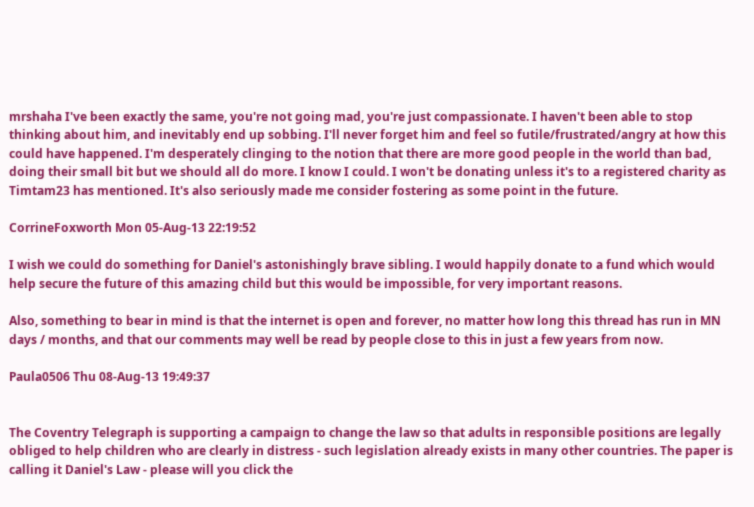mrshaha I've been exactly the same, you're not going mad, you're just compassionate. I haven't been able to stop thinking about him, and inevitably end up sobbing. I'll never forget him and feel so futile/frustrated/angry at how this could have happened. I'm desperately clinging to the notion that there are more good people in the world than bad, doing their small bit but we should all do more. I know I could. I won't be donating unless it's to a registered charity as Timtam23 has mentioned. It's also seriously made me consider fostering as some point in the future.

CorrineFoxworth Mon 05-Aug-13 22:19:52

I wish we could do something for Daniel's astonishingly brave sibling. I would happily donate to a fund which would help secure the future of this amazing child but this would be impossible, for very important reasons.

Also, something to bear in mind is that the internet is open and forever, no matter how long this thread has run in MN days / months, and that our comments may well be read by people close to this in just a few years from now.

Paula0506 Thu 08-Aug-13 19:49:37


The Coventry Telegraph is supporting a campaign to change the law so that adults in responsible positions are legally obliged to help children who are clearly in distress - such legislation already exists in many other countries. The paper is calling it Daniel's Law - please will you click the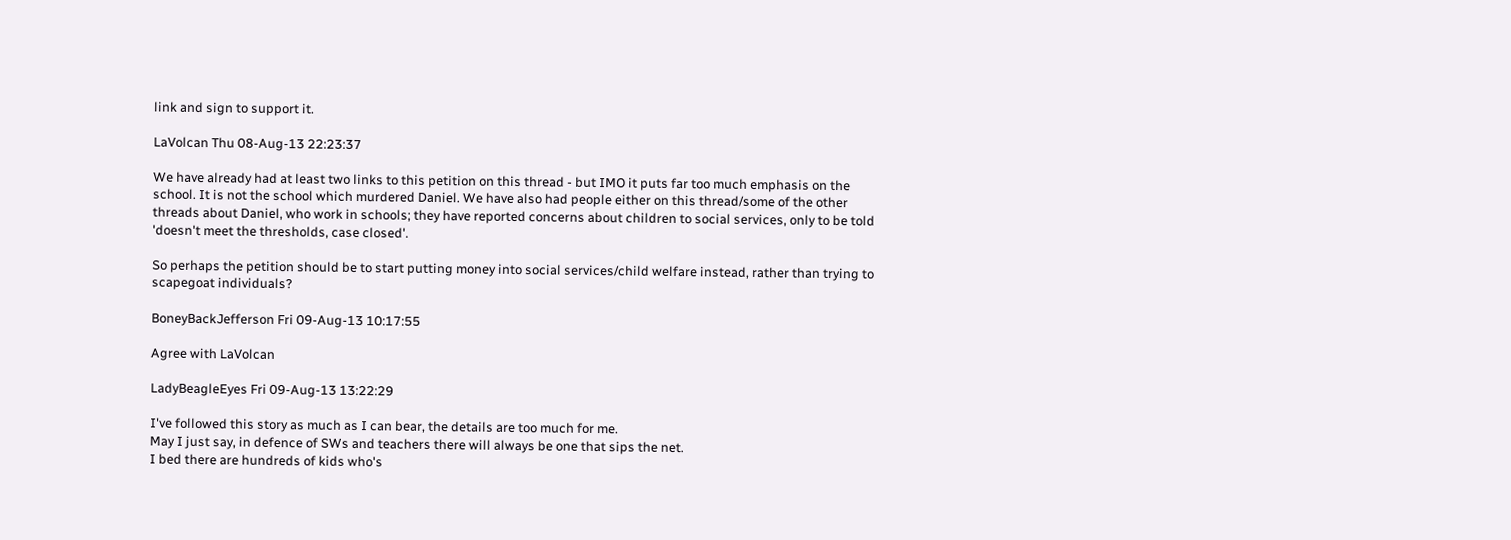link and sign to support it.

LaVolcan Thu 08-Aug-13 22:23:37

We have already had at least two links to this petition on this thread - but IMO it puts far too much emphasis on the school. It is not the school which murdered Daniel. We have also had people either on this thread/some of the other threads about Daniel, who work in schools; they have reported concerns about children to social services, only to be told 'doesn't meet the thresholds, case closed'.

So perhaps the petition should be to start putting money into social services/child welfare instead, rather than trying to scapegoat individuals?

BoneyBackJefferson Fri 09-Aug-13 10:17:55

Agree with LaVolcan

LadyBeagleEyes Fri 09-Aug-13 13:22:29

I've followed this story as much as I can bear, the details are too much for me.
May I just say, in defence of SWs and teachers there will always be one that sips the net.
I bed there are hundreds of kids who's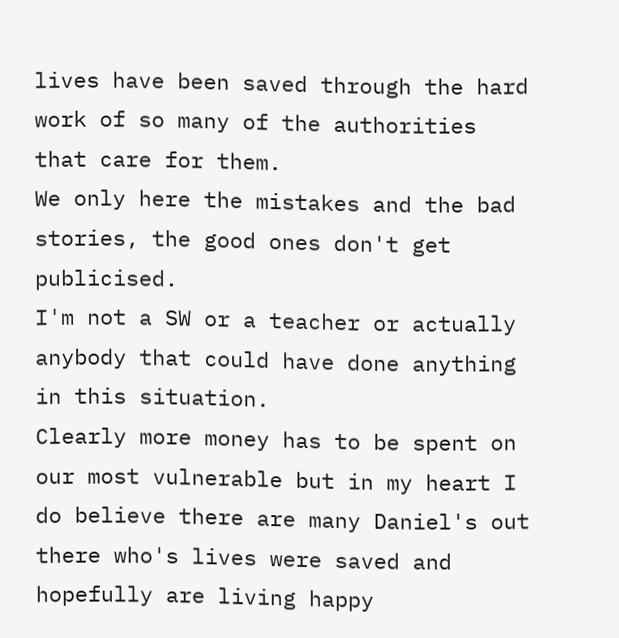lives have been saved through the hard work of so many of the authorities that care for them.
We only here the mistakes and the bad stories, the good ones don't get publicised.
I'm not a SW or a teacher or actually anybody that could have done anything in this situation.
Clearly more money has to be spent on our most vulnerable but in my heart I do believe there are many Daniel's out there who's lives were saved and hopefully are living happy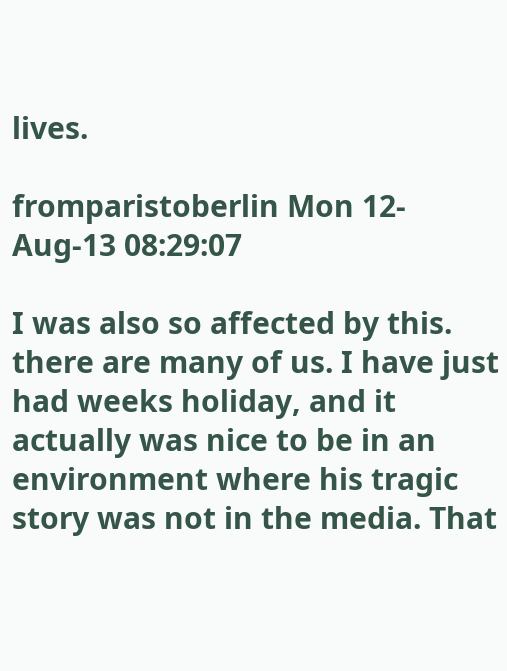lives.

fromparistoberlin Mon 12-Aug-13 08:29:07

I was also so affected by this. there are many of us. I have just had weeks holiday, and it actually was nice to be in an environment where his tragic story was not in the media. That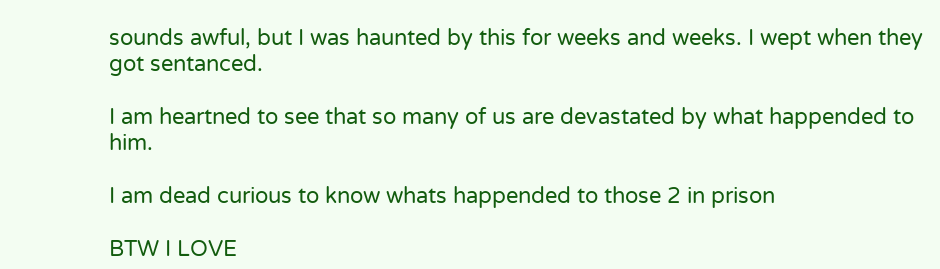sounds awful, but I was haunted by this for weeks and weeks. I wept when they got sentanced.

I am heartned to see that so many of us are devastated by what happended to him.

I am dead curious to know whats happended to those 2 in prison

BTW I LOVE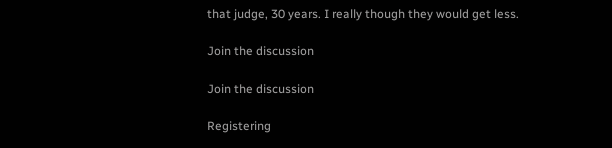that judge, 30 years. I really though they would get less.

Join the discussion

Join the discussion

Registering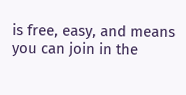is free, easy, and means you can join in the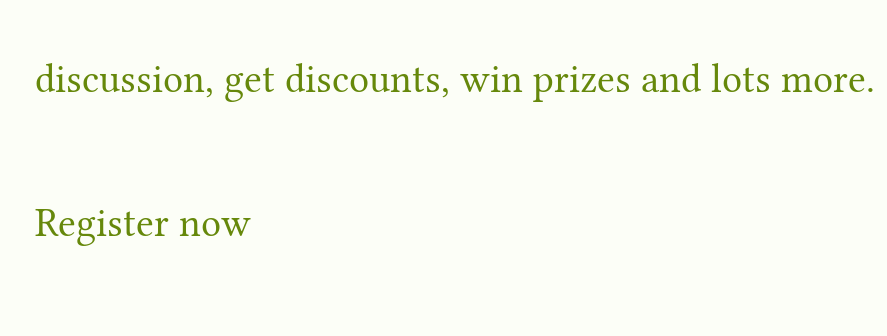discussion, get discounts, win prizes and lots more.

Register now